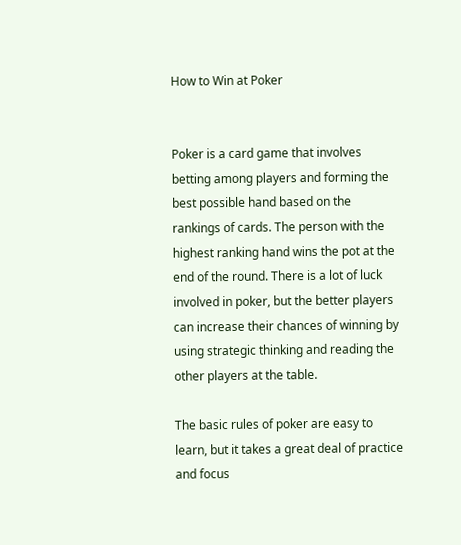How to Win at Poker


Poker is a card game that involves betting among players and forming the best possible hand based on the rankings of cards. The person with the highest ranking hand wins the pot at the end of the round. There is a lot of luck involved in poker, but the better players can increase their chances of winning by using strategic thinking and reading the other players at the table.

The basic rules of poker are easy to learn, but it takes a great deal of practice and focus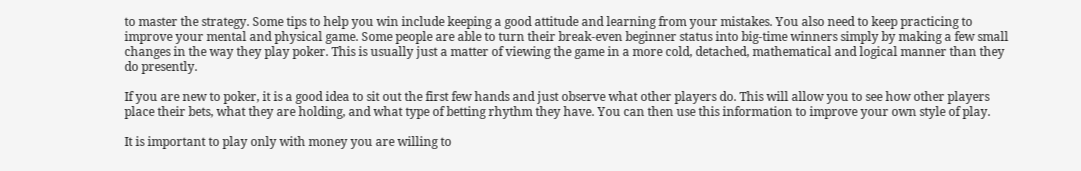to master the strategy. Some tips to help you win include keeping a good attitude and learning from your mistakes. You also need to keep practicing to improve your mental and physical game. Some people are able to turn their break-even beginner status into big-time winners simply by making a few small changes in the way they play poker. This is usually just a matter of viewing the game in a more cold, detached, mathematical and logical manner than they do presently.

If you are new to poker, it is a good idea to sit out the first few hands and just observe what other players do. This will allow you to see how other players place their bets, what they are holding, and what type of betting rhythm they have. You can then use this information to improve your own style of play.

It is important to play only with money you are willing to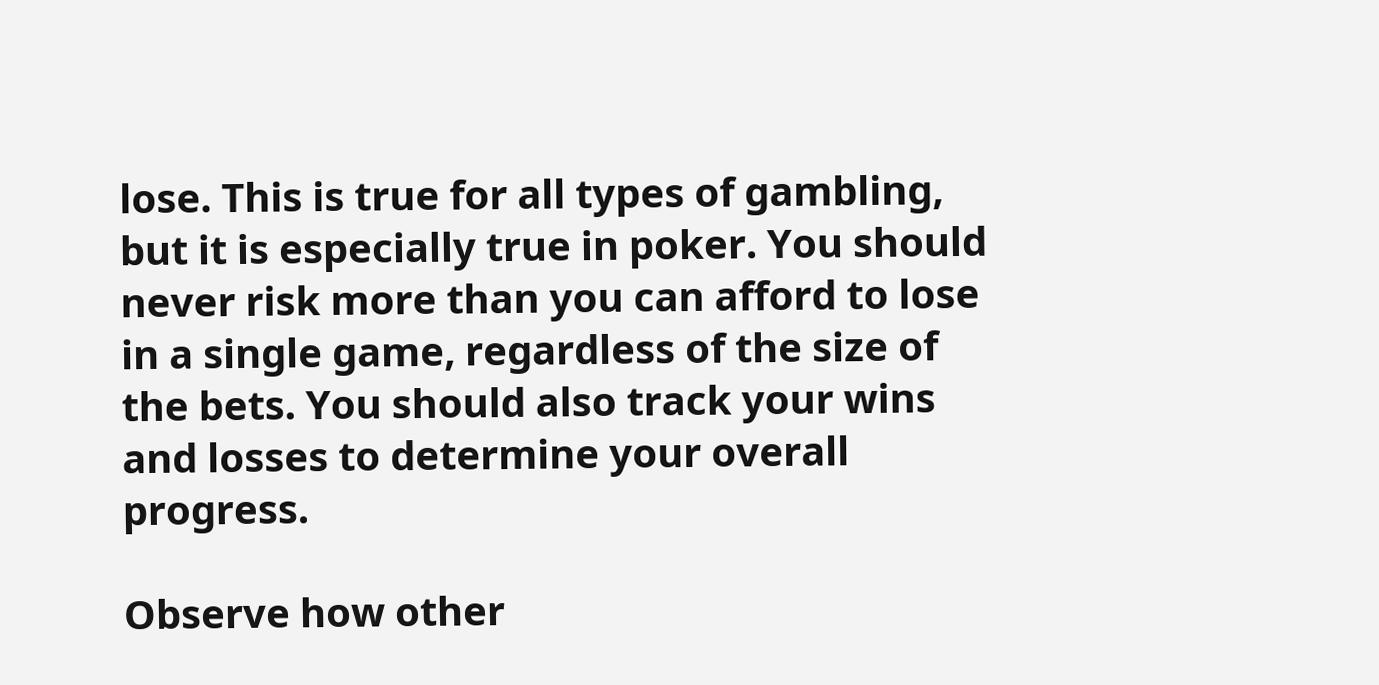lose. This is true for all types of gambling, but it is especially true in poker. You should never risk more than you can afford to lose in a single game, regardless of the size of the bets. You should also track your wins and losses to determine your overall progress.

Observe how other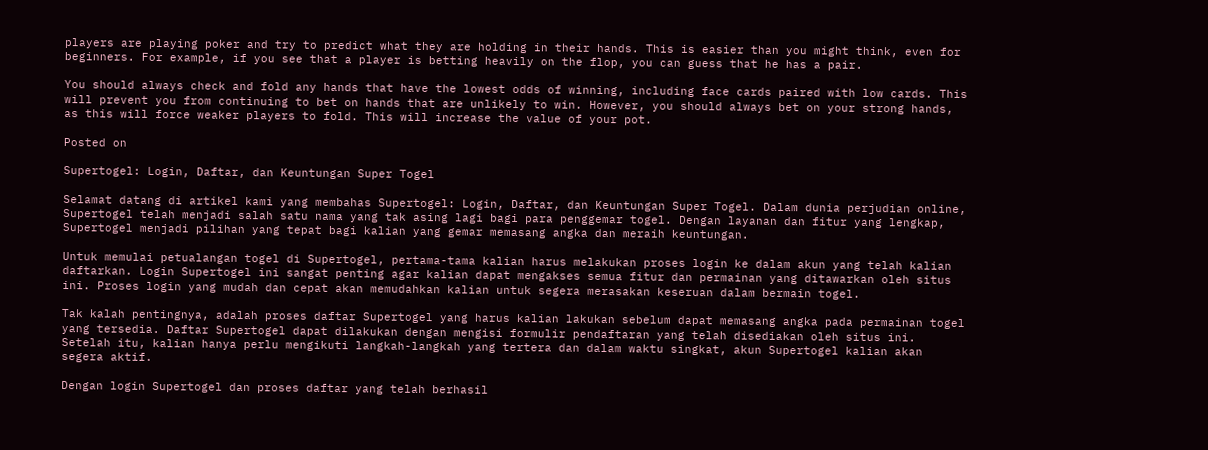players are playing poker and try to predict what they are holding in their hands. This is easier than you might think, even for beginners. For example, if you see that a player is betting heavily on the flop, you can guess that he has a pair.

You should always check and fold any hands that have the lowest odds of winning, including face cards paired with low cards. This will prevent you from continuing to bet on hands that are unlikely to win. However, you should always bet on your strong hands, as this will force weaker players to fold. This will increase the value of your pot.

Posted on

Supertogel: Login, Daftar, dan Keuntungan Super Togel

Selamat datang di artikel kami yang membahas Supertogel: Login, Daftar, dan Keuntungan Super Togel. Dalam dunia perjudian online, Supertogel telah menjadi salah satu nama yang tak asing lagi bagi para penggemar togel. Dengan layanan dan fitur yang lengkap, Supertogel menjadi pilihan yang tepat bagi kalian yang gemar memasang angka dan meraih keuntungan.

Untuk memulai petualangan togel di Supertogel, pertama-tama kalian harus melakukan proses login ke dalam akun yang telah kalian daftarkan. Login Supertogel ini sangat penting agar kalian dapat mengakses semua fitur dan permainan yang ditawarkan oleh situs ini. Proses login yang mudah dan cepat akan memudahkan kalian untuk segera merasakan keseruan dalam bermain togel.

Tak kalah pentingnya, adalah proses daftar Supertogel yang harus kalian lakukan sebelum dapat memasang angka pada permainan togel yang tersedia. Daftar Supertogel dapat dilakukan dengan mengisi formulir pendaftaran yang telah disediakan oleh situs ini. Setelah itu, kalian hanya perlu mengikuti langkah-langkah yang tertera dan dalam waktu singkat, akun Supertogel kalian akan segera aktif.

Dengan login Supertogel dan proses daftar yang telah berhasil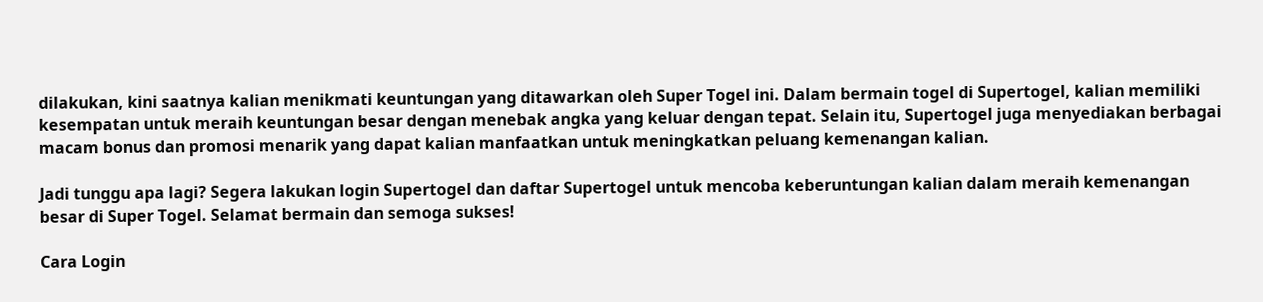dilakukan, kini saatnya kalian menikmati keuntungan yang ditawarkan oleh Super Togel ini. Dalam bermain togel di Supertogel, kalian memiliki kesempatan untuk meraih keuntungan besar dengan menebak angka yang keluar dengan tepat. Selain itu, Supertogel juga menyediakan berbagai macam bonus dan promosi menarik yang dapat kalian manfaatkan untuk meningkatkan peluang kemenangan kalian.

Jadi tunggu apa lagi? Segera lakukan login Supertogel dan daftar Supertogel untuk mencoba keberuntungan kalian dalam meraih kemenangan besar di Super Togel. Selamat bermain dan semoga sukses!

Cara Login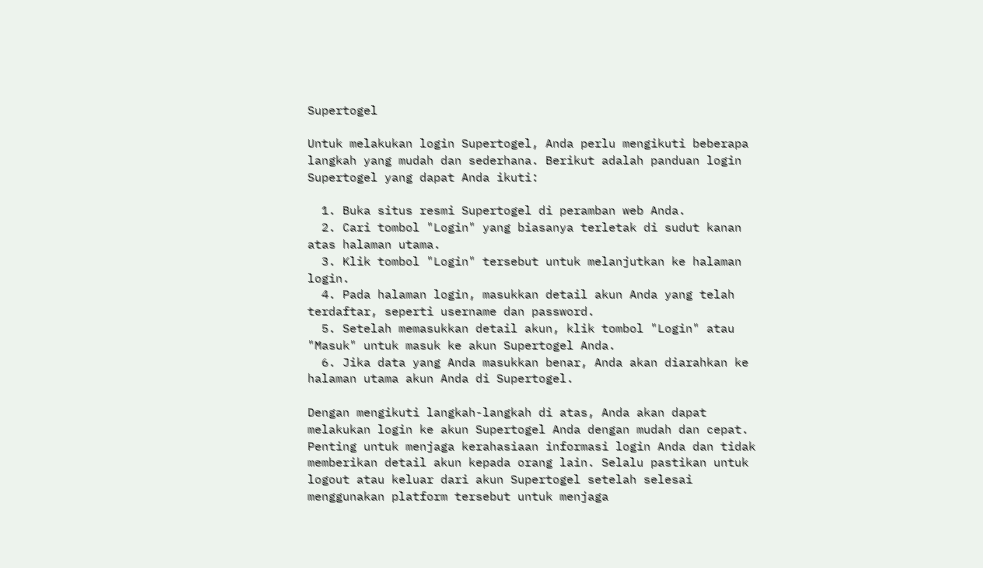Supertogel

Untuk melakukan login Supertogel, Anda perlu mengikuti beberapa langkah yang mudah dan sederhana. Berikut adalah panduan login Supertogel yang dapat Anda ikuti:

  1. Buka situs resmi Supertogel di peramban web Anda.
  2. Cari tombol "Login" yang biasanya terletak di sudut kanan atas halaman utama.
  3. Klik tombol "Login" tersebut untuk melanjutkan ke halaman login.
  4. Pada halaman login, masukkan detail akun Anda yang telah terdaftar, seperti username dan password.
  5. Setelah memasukkan detail akun, klik tombol "Login" atau "Masuk" untuk masuk ke akun Supertogel Anda.
  6. Jika data yang Anda masukkan benar, Anda akan diarahkan ke halaman utama akun Anda di Supertogel.

Dengan mengikuti langkah-langkah di atas, Anda akan dapat melakukan login ke akun Supertogel Anda dengan mudah dan cepat. Penting untuk menjaga kerahasiaan informasi login Anda dan tidak memberikan detail akun kepada orang lain. Selalu pastikan untuk logout atau keluar dari akun Supertogel setelah selesai menggunakan platform tersebut untuk menjaga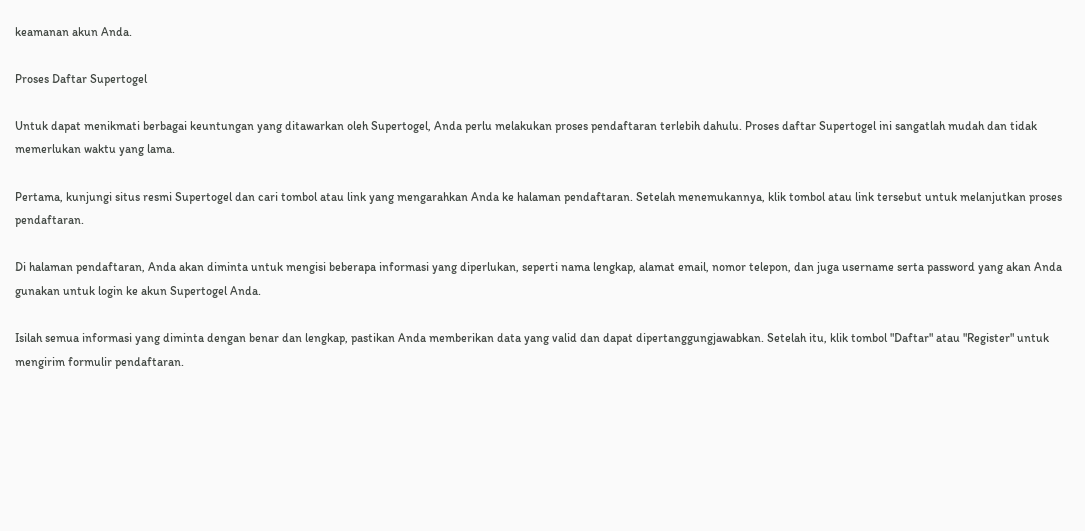keamanan akun Anda.

Proses Daftar Supertogel

Untuk dapat menikmati berbagai keuntungan yang ditawarkan oleh Supertogel, Anda perlu melakukan proses pendaftaran terlebih dahulu. Proses daftar Supertogel ini sangatlah mudah dan tidak memerlukan waktu yang lama.

Pertama, kunjungi situs resmi Supertogel dan cari tombol atau link yang mengarahkan Anda ke halaman pendaftaran. Setelah menemukannya, klik tombol atau link tersebut untuk melanjutkan proses pendaftaran.

Di halaman pendaftaran, Anda akan diminta untuk mengisi beberapa informasi yang diperlukan, seperti nama lengkap, alamat email, nomor telepon, dan juga username serta password yang akan Anda gunakan untuk login ke akun Supertogel Anda.

Isilah semua informasi yang diminta dengan benar dan lengkap, pastikan Anda memberikan data yang valid dan dapat dipertanggungjawabkan. Setelah itu, klik tombol "Daftar" atau "Register" untuk mengirim formulir pendaftaran.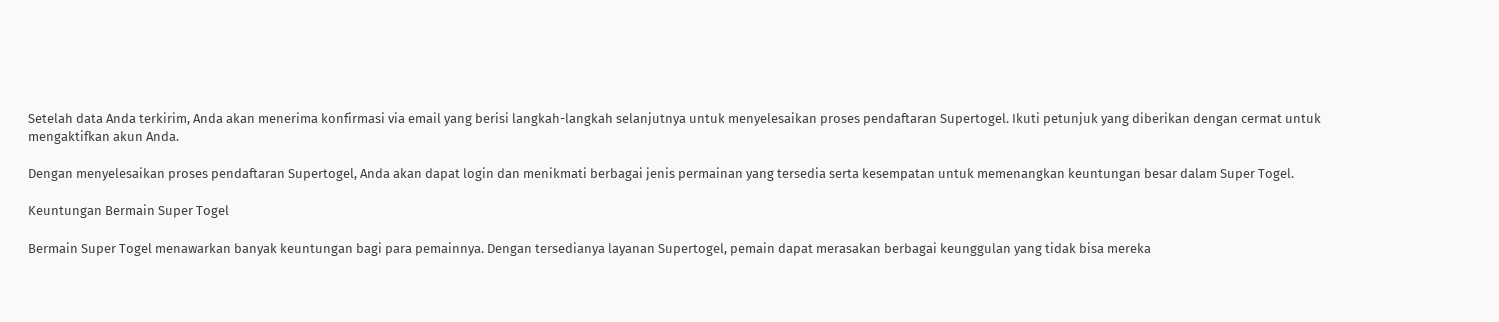Setelah data Anda terkirim, Anda akan menerima konfirmasi via email yang berisi langkah-langkah selanjutnya untuk menyelesaikan proses pendaftaran Supertogel. Ikuti petunjuk yang diberikan dengan cermat untuk mengaktifkan akun Anda.

Dengan menyelesaikan proses pendaftaran Supertogel, Anda akan dapat login dan menikmati berbagai jenis permainan yang tersedia serta kesempatan untuk memenangkan keuntungan besar dalam Super Togel.

Keuntungan Bermain Super Togel

Bermain Super Togel menawarkan banyak keuntungan bagi para pemainnya. Dengan tersedianya layanan Supertogel, pemain dapat merasakan berbagai keunggulan yang tidak bisa mereka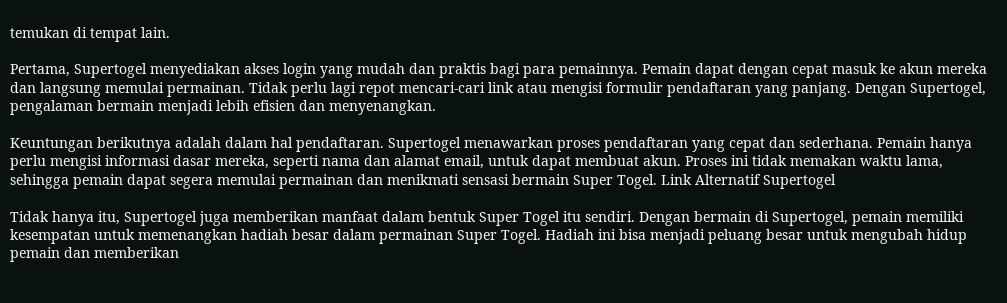temukan di tempat lain.

Pertama, Supertogel menyediakan akses login yang mudah dan praktis bagi para pemainnya. Pemain dapat dengan cepat masuk ke akun mereka dan langsung memulai permainan. Tidak perlu lagi repot mencari-cari link atau mengisi formulir pendaftaran yang panjang. Dengan Supertogel, pengalaman bermain menjadi lebih efisien dan menyenangkan.

Keuntungan berikutnya adalah dalam hal pendaftaran. Supertogel menawarkan proses pendaftaran yang cepat dan sederhana. Pemain hanya perlu mengisi informasi dasar mereka, seperti nama dan alamat email, untuk dapat membuat akun. Proses ini tidak memakan waktu lama, sehingga pemain dapat segera memulai permainan dan menikmati sensasi bermain Super Togel. Link Alternatif Supertogel

Tidak hanya itu, Supertogel juga memberikan manfaat dalam bentuk Super Togel itu sendiri. Dengan bermain di Supertogel, pemain memiliki kesempatan untuk memenangkan hadiah besar dalam permainan Super Togel. Hadiah ini bisa menjadi peluang besar untuk mengubah hidup pemain dan memberikan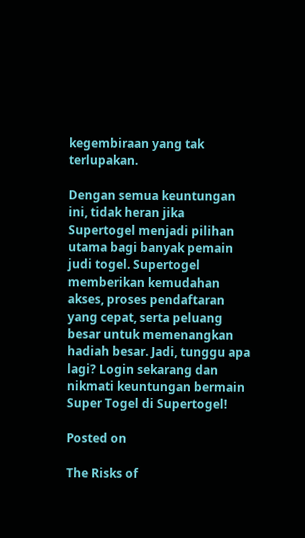kegembiraan yang tak terlupakan.

Dengan semua keuntungan ini, tidak heran jika Supertogel menjadi pilihan utama bagi banyak pemain judi togel. Supertogel memberikan kemudahan akses, proses pendaftaran yang cepat, serta peluang besar untuk memenangkan hadiah besar. Jadi, tunggu apa lagi? Login sekarang dan nikmati keuntungan bermain Super Togel di Supertogel!

Posted on

The Risks of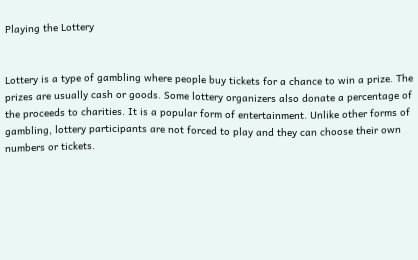Playing the Lottery


Lottery is a type of gambling where people buy tickets for a chance to win a prize. The prizes are usually cash or goods. Some lottery organizers also donate a percentage of the proceeds to charities. It is a popular form of entertainment. Unlike other forms of gambling, lottery participants are not forced to play and they can choose their own numbers or tickets.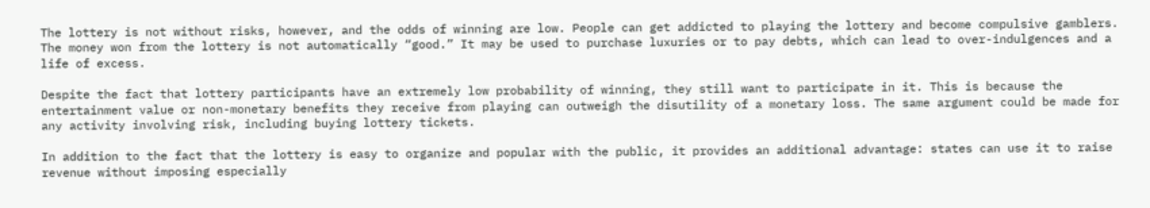The lottery is not without risks, however, and the odds of winning are low. People can get addicted to playing the lottery and become compulsive gamblers. The money won from the lottery is not automatically “good.” It may be used to purchase luxuries or to pay debts, which can lead to over-indulgences and a life of excess.

Despite the fact that lottery participants have an extremely low probability of winning, they still want to participate in it. This is because the entertainment value or non-monetary benefits they receive from playing can outweigh the disutility of a monetary loss. The same argument could be made for any activity involving risk, including buying lottery tickets.

In addition to the fact that the lottery is easy to organize and popular with the public, it provides an additional advantage: states can use it to raise revenue without imposing especially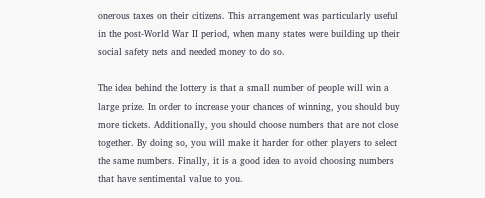onerous taxes on their citizens. This arrangement was particularly useful in the post-World War II period, when many states were building up their social safety nets and needed money to do so.

The idea behind the lottery is that a small number of people will win a large prize. In order to increase your chances of winning, you should buy more tickets. Additionally, you should choose numbers that are not close together. By doing so, you will make it harder for other players to select the same numbers. Finally, it is a good idea to avoid choosing numbers that have sentimental value to you.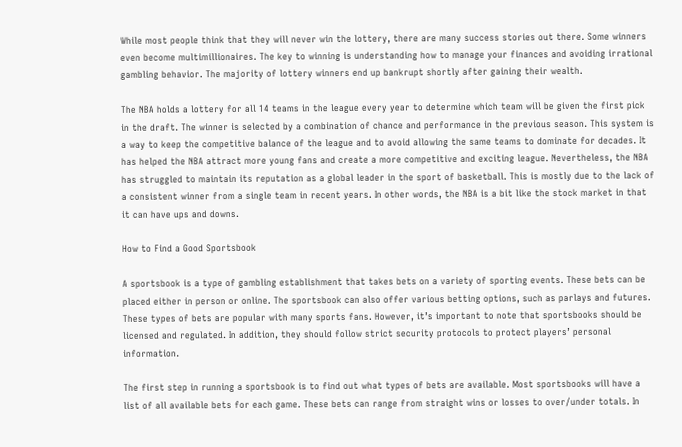While most people think that they will never win the lottery, there are many success stories out there. Some winners even become multimillionaires. The key to winning is understanding how to manage your finances and avoiding irrational gambling behavior. The majority of lottery winners end up bankrupt shortly after gaining their wealth.

The NBA holds a lottery for all 14 teams in the league every year to determine which team will be given the first pick in the draft. The winner is selected by a combination of chance and performance in the previous season. This system is a way to keep the competitive balance of the league and to avoid allowing the same teams to dominate for decades. It has helped the NBA attract more young fans and create a more competitive and exciting league. Nevertheless, the NBA has struggled to maintain its reputation as a global leader in the sport of basketball. This is mostly due to the lack of a consistent winner from a single team in recent years. In other words, the NBA is a bit like the stock market in that it can have ups and downs.

How to Find a Good Sportsbook

A sportsbook is a type of gambling establishment that takes bets on a variety of sporting events. These bets can be placed either in person or online. The sportsbook can also offer various betting options, such as parlays and futures. These types of bets are popular with many sports fans. However, it’s important to note that sportsbooks should be licensed and regulated. In addition, they should follow strict security protocols to protect players’ personal information.

The first step in running a sportsbook is to find out what types of bets are available. Most sportsbooks will have a list of all available bets for each game. These bets can range from straight wins or losses to over/under totals. In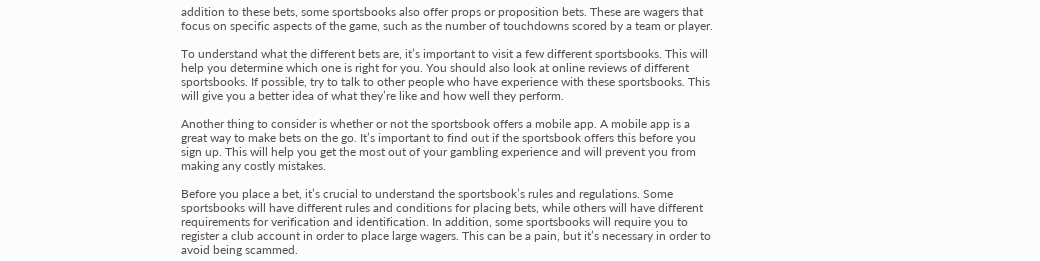addition to these bets, some sportsbooks also offer props or proposition bets. These are wagers that focus on specific aspects of the game, such as the number of touchdowns scored by a team or player.

To understand what the different bets are, it’s important to visit a few different sportsbooks. This will help you determine which one is right for you. You should also look at online reviews of different sportsbooks. If possible, try to talk to other people who have experience with these sportsbooks. This will give you a better idea of what they’re like and how well they perform.

Another thing to consider is whether or not the sportsbook offers a mobile app. A mobile app is a great way to make bets on the go. It’s important to find out if the sportsbook offers this before you sign up. This will help you get the most out of your gambling experience and will prevent you from making any costly mistakes.

Before you place a bet, it’s crucial to understand the sportsbook’s rules and regulations. Some sportsbooks will have different rules and conditions for placing bets, while others will have different requirements for verification and identification. In addition, some sportsbooks will require you to register a club account in order to place large wagers. This can be a pain, but it’s necessary in order to avoid being scammed.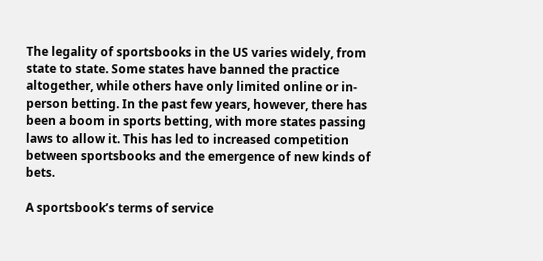The legality of sportsbooks in the US varies widely, from state to state. Some states have banned the practice altogether, while others have only limited online or in-person betting. In the past few years, however, there has been a boom in sports betting, with more states passing laws to allow it. This has led to increased competition between sportsbooks and the emergence of new kinds of bets.

A sportsbook’s terms of service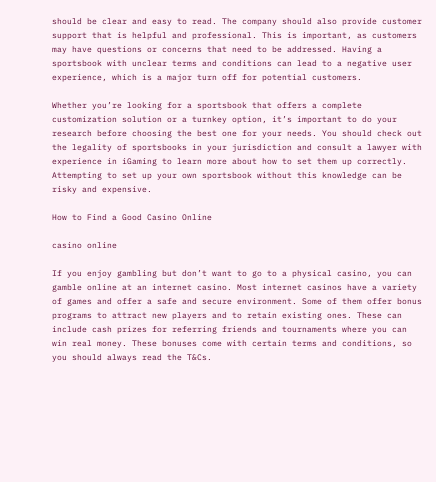should be clear and easy to read. The company should also provide customer support that is helpful and professional. This is important, as customers may have questions or concerns that need to be addressed. Having a sportsbook with unclear terms and conditions can lead to a negative user experience, which is a major turn off for potential customers.

Whether you’re looking for a sportsbook that offers a complete customization solution or a turnkey option, it’s important to do your research before choosing the best one for your needs. You should check out the legality of sportsbooks in your jurisdiction and consult a lawyer with experience in iGaming to learn more about how to set them up correctly. Attempting to set up your own sportsbook without this knowledge can be risky and expensive.

How to Find a Good Casino Online

casino online

If you enjoy gambling but don’t want to go to a physical casino, you can gamble online at an internet casino. Most internet casinos have a variety of games and offer a safe and secure environment. Some of them offer bonus programs to attract new players and to retain existing ones. These can include cash prizes for referring friends and tournaments where you can win real money. These bonuses come with certain terms and conditions, so you should always read the T&Cs.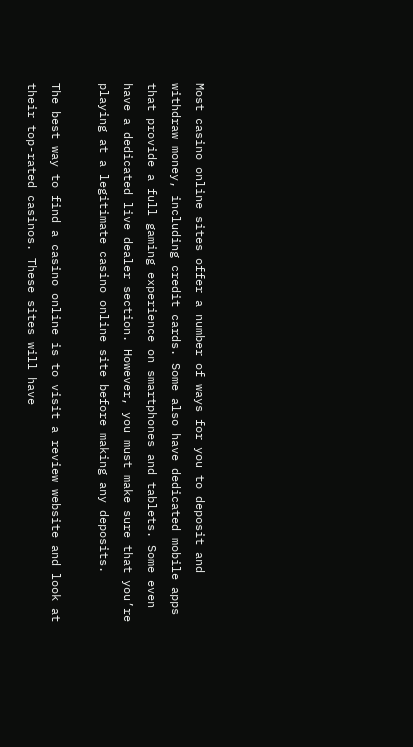Most casino online sites offer a number of ways for you to deposit and withdraw money, including credit cards. Some also have dedicated mobile apps that provide a full gaming experience on smartphones and tablets. Some even have a dedicated live dealer section. However, you must make sure that you’re playing at a legitimate casino online site before making any deposits.

The best way to find a casino online is to visit a review website and look at their top-rated casinos. These sites will have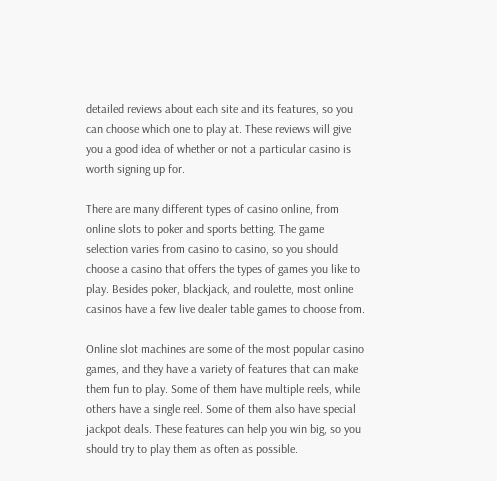detailed reviews about each site and its features, so you can choose which one to play at. These reviews will give you a good idea of whether or not a particular casino is worth signing up for.

There are many different types of casino online, from online slots to poker and sports betting. The game selection varies from casino to casino, so you should choose a casino that offers the types of games you like to play. Besides poker, blackjack, and roulette, most online casinos have a few live dealer table games to choose from.

Online slot machines are some of the most popular casino games, and they have a variety of features that can make them fun to play. Some of them have multiple reels, while others have a single reel. Some of them also have special jackpot deals. These features can help you win big, so you should try to play them as often as possible.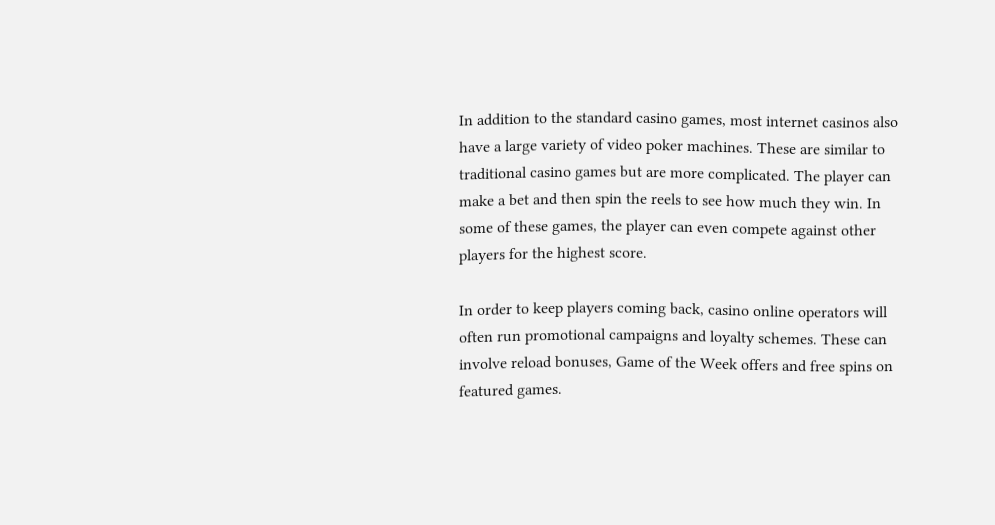In addition to the standard casino games, most internet casinos also have a large variety of video poker machines. These are similar to traditional casino games but are more complicated. The player can make a bet and then spin the reels to see how much they win. In some of these games, the player can even compete against other players for the highest score.

In order to keep players coming back, casino online operators will often run promotional campaigns and loyalty schemes. These can involve reload bonuses, Game of the Week offers and free spins on featured games.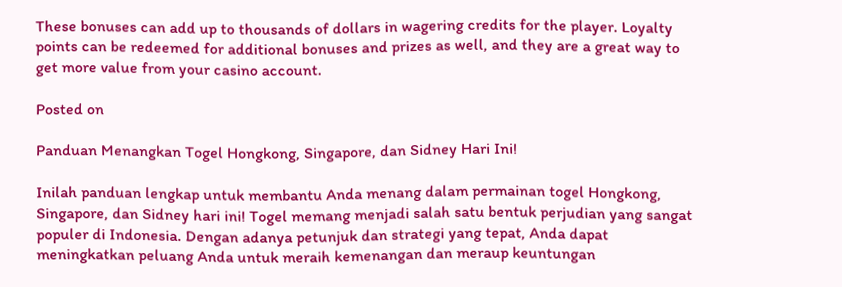These bonuses can add up to thousands of dollars in wagering credits for the player. Loyalty points can be redeemed for additional bonuses and prizes as well, and they are a great way to get more value from your casino account.

Posted on

Panduan Menangkan Togel Hongkong, Singapore, dan Sidney Hari Ini!

Inilah panduan lengkap untuk membantu Anda menang dalam permainan togel Hongkong, Singapore, dan Sidney hari ini! Togel memang menjadi salah satu bentuk perjudian yang sangat populer di Indonesia. Dengan adanya petunjuk dan strategi yang tepat, Anda dapat meningkatkan peluang Anda untuk meraih kemenangan dan meraup keuntungan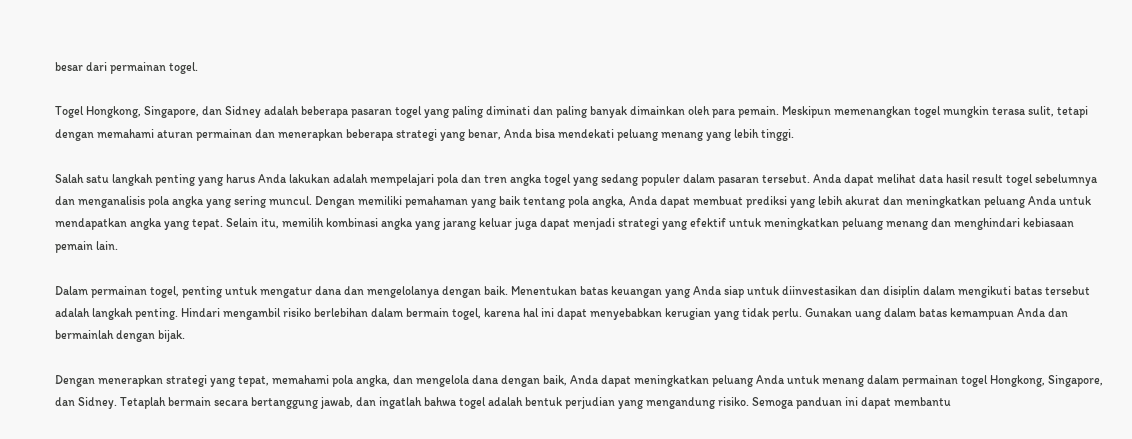besar dari permainan togel.

Togel Hongkong, Singapore, dan Sidney adalah beberapa pasaran togel yang paling diminati dan paling banyak dimainkan oleh para pemain. Meskipun memenangkan togel mungkin terasa sulit, tetapi dengan memahami aturan permainan dan menerapkan beberapa strategi yang benar, Anda bisa mendekati peluang menang yang lebih tinggi.

Salah satu langkah penting yang harus Anda lakukan adalah mempelajari pola dan tren angka togel yang sedang populer dalam pasaran tersebut. Anda dapat melihat data hasil result togel sebelumnya dan menganalisis pola angka yang sering muncul. Dengan memiliki pemahaman yang baik tentang pola angka, Anda dapat membuat prediksi yang lebih akurat dan meningkatkan peluang Anda untuk mendapatkan angka yang tepat. Selain itu, memilih kombinasi angka yang jarang keluar juga dapat menjadi strategi yang efektif untuk meningkatkan peluang menang dan menghindari kebiasaan pemain lain.

Dalam permainan togel, penting untuk mengatur dana dan mengelolanya dengan baik. Menentukan batas keuangan yang Anda siap untuk diinvestasikan dan disiplin dalam mengikuti batas tersebut adalah langkah penting. Hindari mengambil risiko berlebihan dalam bermain togel, karena hal ini dapat menyebabkan kerugian yang tidak perlu. Gunakan uang dalam batas kemampuan Anda dan bermainlah dengan bijak.

Dengan menerapkan strategi yang tepat, memahami pola angka, dan mengelola dana dengan baik, Anda dapat meningkatkan peluang Anda untuk menang dalam permainan togel Hongkong, Singapore, dan Sidney. Tetaplah bermain secara bertanggung jawab, dan ingatlah bahwa togel adalah bentuk perjudian yang mengandung risiko. Semoga panduan ini dapat membantu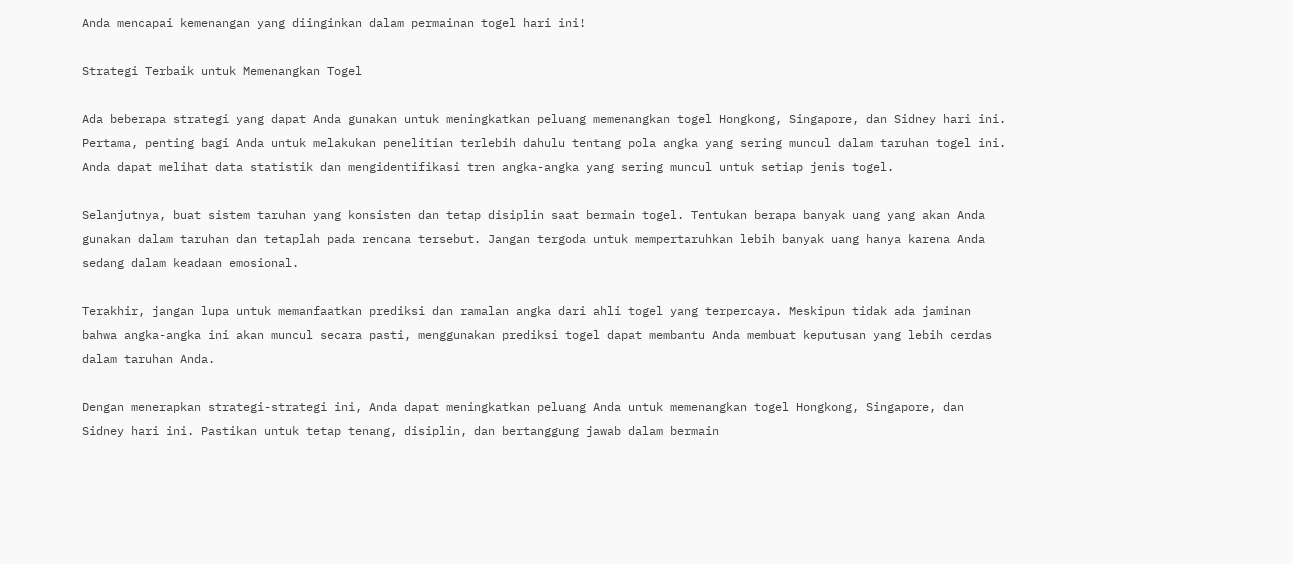Anda mencapai kemenangan yang diinginkan dalam permainan togel hari ini!

Strategi Terbaik untuk Memenangkan Togel

Ada beberapa strategi yang dapat Anda gunakan untuk meningkatkan peluang memenangkan togel Hongkong, Singapore, dan Sidney hari ini. Pertama, penting bagi Anda untuk melakukan penelitian terlebih dahulu tentang pola angka yang sering muncul dalam taruhan togel ini. Anda dapat melihat data statistik dan mengidentifikasi tren angka-angka yang sering muncul untuk setiap jenis togel.

Selanjutnya, buat sistem taruhan yang konsisten dan tetap disiplin saat bermain togel. Tentukan berapa banyak uang yang akan Anda gunakan dalam taruhan dan tetaplah pada rencana tersebut. Jangan tergoda untuk mempertaruhkan lebih banyak uang hanya karena Anda sedang dalam keadaan emosional.

Terakhir, jangan lupa untuk memanfaatkan prediksi dan ramalan angka dari ahli togel yang terpercaya. Meskipun tidak ada jaminan bahwa angka-angka ini akan muncul secara pasti, menggunakan prediksi togel dapat membantu Anda membuat keputusan yang lebih cerdas dalam taruhan Anda.

Dengan menerapkan strategi-strategi ini, Anda dapat meningkatkan peluang Anda untuk memenangkan togel Hongkong, Singapore, dan Sidney hari ini. Pastikan untuk tetap tenang, disiplin, dan bertanggung jawab dalam bermain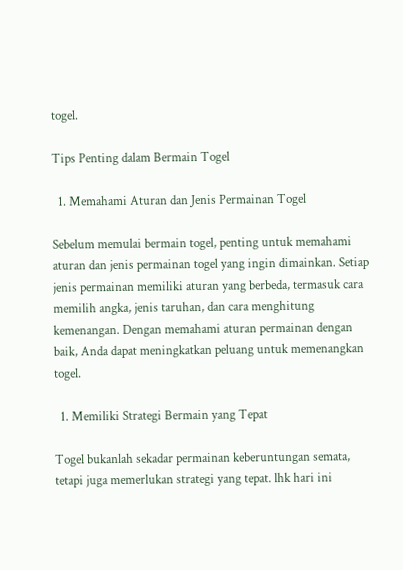togel.

Tips Penting dalam Bermain Togel

  1. Memahami Aturan dan Jenis Permainan Togel

Sebelum memulai bermain togel, penting untuk memahami aturan dan jenis permainan togel yang ingin dimainkan. Setiap jenis permainan memiliki aturan yang berbeda, termasuk cara memilih angka, jenis taruhan, dan cara menghitung kemenangan. Dengan memahami aturan permainan dengan baik, Anda dapat meningkatkan peluang untuk memenangkan togel.

  1. Memiliki Strategi Bermain yang Tepat

Togel bukanlah sekadar permainan keberuntungan semata, tetapi juga memerlukan strategi yang tepat. lhk hari ini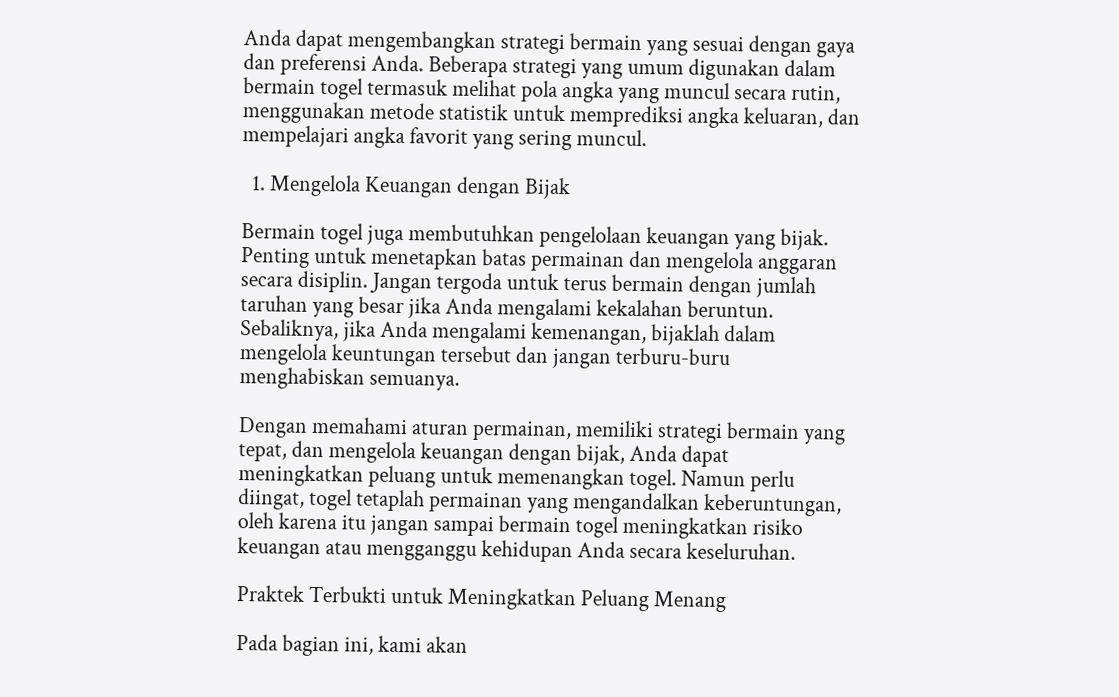Anda dapat mengembangkan strategi bermain yang sesuai dengan gaya dan preferensi Anda. Beberapa strategi yang umum digunakan dalam bermain togel termasuk melihat pola angka yang muncul secara rutin, menggunakan metode statistik untuk memprediksi angka keluaran, dan mempelajari angka favorit yang sering muncul.

  1. Mengelola Keuangan dengan Bijak

Bermain togel juga membutuhkan pengelolaan keuangan yang bijak. Penting untuk menetapkan batas permainan dan mengelola anggaran secara disiplin. Jangan tergoda untuk terus bermain dengan jumlah taruhan yang besar jika Anda mengalami kekalahan beruntun. Sebaliknya, jika Anda mengalami kemenangan, bijaklah dalam mengelola keuntungan tersebut dan jangan terburu-buru menghabiskan semuanya.

Dengan memahami aturan permainan, memiliki strategi bermain yang tepat, dan mengelola keuangan dengan bijak, Anda dapat meningkatkan peluang untuk memenangkan togel. Namun perlu diingat, togel tetaplah permainan yang mengandalkan keberuntungan, oleh karena itu jangan sampai bermain togel meningkatkan risiko keuangan atau mengganggu kehidupan Anda secara keseluruhan.

Praktek Terbukti untuk Meningkatkan Peluang Menang

Pada bagian ini, kami akan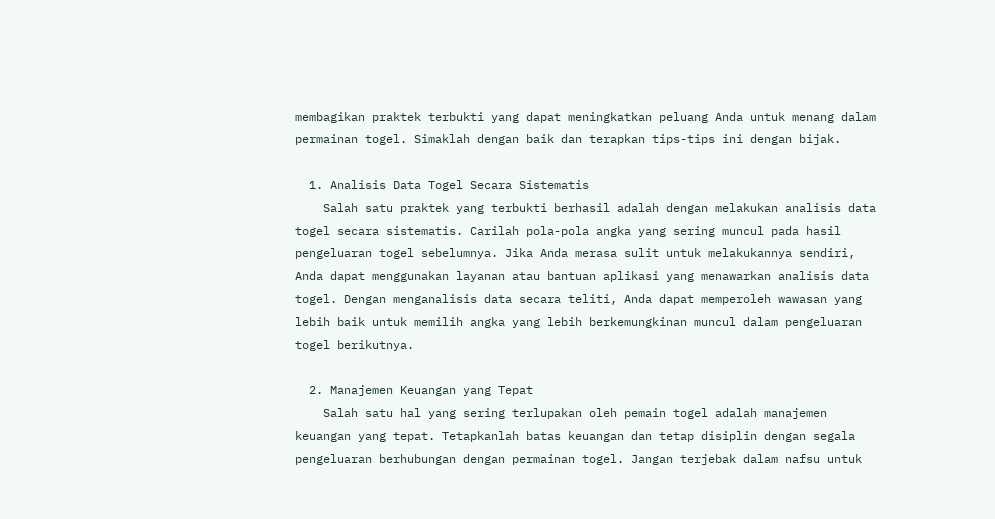membagikan praktek terbukti yang dapat meningkatkan peluang Anda untuk menang dalam permainan togel. Simaklah dengan baik dan terapkan tips-tips ini dengan bijak.

  1. Analisis Data Togel Secara Sistematis
    Salah satu praktek yang terbukti berhasil adalah dengan melakukan analisis data togel secara sistematis. Carilah pola-pola angka yang sering muncul pada hasil pengeluaran togel sebelumnya. Jika Anda merasa sulit untuk melakukannya sendiri, Anda dapat menggunakan layanan atau bantuan aplikasi yang menawarkan analisis data togel. Dengan menganalisis data secara teliti, Anda dapat memperoleh wawasan yang lebih baik untuk memilih angka yang lebih berkemungkinan muncul dalam pengeluaran togel berikutnya.

  2. Manajemen Keuangan yang Tepat
    Salah satu hal yang sering terlupakan oleh pemain togel adalah manajemen keuangan yang tepat. Tetapkanlah batas keuangan dan tetap disiplin dengan segala pengeluaran berhubungan dengan permainan togel. Jangan terjebak dalam nafsu untuk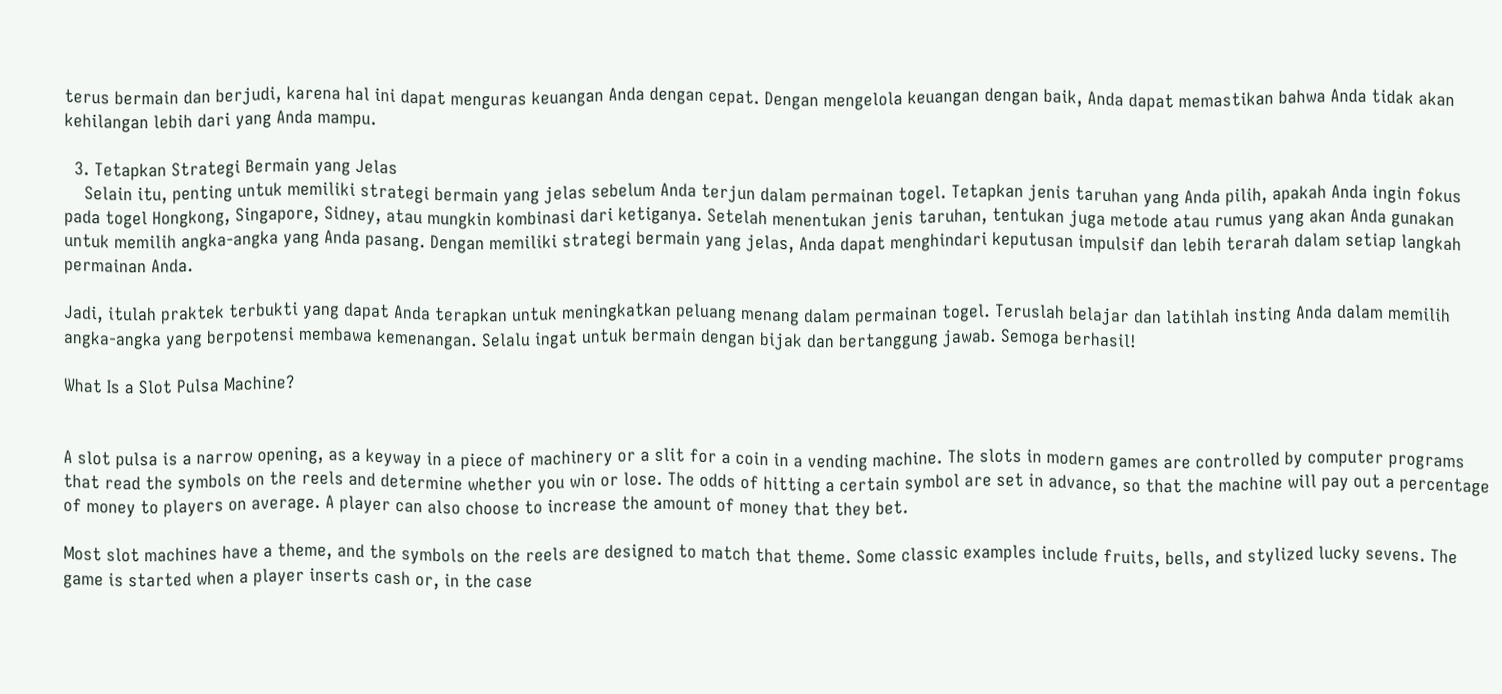terus bermain dan berjudi, karena hal ini dapat menguras keuangan Anda dengan cepat. Dengan mengelola keuangan dengan baik, Anda dapat memastikan bahwa Anda tidak akan kehilangan lebih dari yang Anda mampu.

  3. Tetapkan Strategi Bermain yang Jelas
    Selain itu, penting untuk memiliki strategi bermain yang jelas sebelum Anda terjun dalam permainan togel. Tetapkan jenis taruhan yang Anda pilih, apakah Anda ingin fokus pada togel Hongkong, Singapore, Sidney, atau mungkin kombinasi dari ketiganya. Setelah menentukan jenis taruhan, tentukan juga metode atau rumus yang akan Anda gunakan untuk memilih angka-angka yang Anda pasang. Dengan memiliki strategi bermain yang jelas, Anda dapat menghindari keputusan impulsif dan lebih terarah dalam setiap langkah permainan Anda.

Jadi, itulah praktek terbukti yang dapat Anda terapkan untuk meningkatkan peluang menang dalam permainan togel. Teruslah belajar dan latihlah insting Anda dalam memilih angka-angka yang berpotensi membawa kemenangan. Selalu ingat untuk bermain dengan bijak dan bertanggung jawab. Semoga berhasil!

What Is a Slot Pulsa Machine?


A slot pulsa is a narrow opening, as a keyway in a piece of machinery or a slit for a coin in a vending machine. The slots in modern games are controlled by computer programs that read the symbols on the reels and determine whether you win or lose. The odds of hitting a certain symbol are set in advance, so that the machine will pay out a percentage of money to players on average. A player can also choose to increase the amount of money that they bet.

Most slot machines have a theme, and the symbols on the reels are designed to match that theme. Some classic examples include fruits, bells, and stylized lucky sevens. The game is started when a player inserts cash or, in the case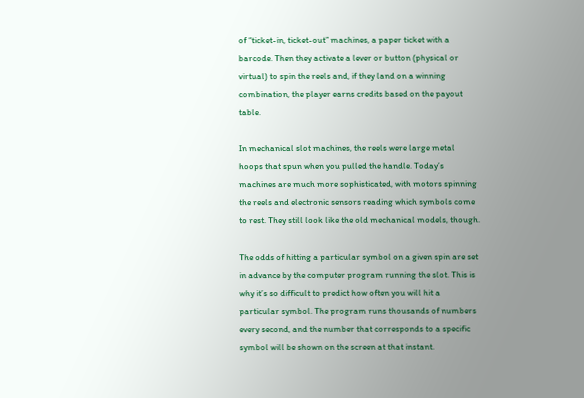of “ticket-in, ticket-out” machines, a paper ticket with a barcode. Then they activate a lever or button (physical or virtual) to spin the reels and, if they land on a winning combination, the player earns credits based on the payout table.

In mechanical slot machines, the reels were large metal hoops that spun when you pulled the handle. Today’s machines are much more sophisticated, with motors spinning the reels and electronic sensors reading which symbols come to rest. They still look like the old mechanical models, though.

The odds of hitting a particular symbol on a given spin are set in advance by the computer program running the slot. This is why it’s so difficult to predict how often you will hit a particular symbol. The program runs thousands of numbers every second, and the number that corresponds to a specific symbol will be shown on the screen at that instant.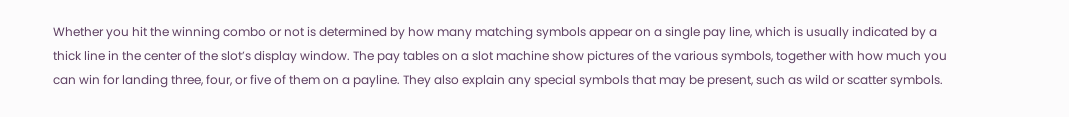Whether you hit the winning combo or not is determined by how many matching symbols appear on a single pay line, which is usually indicated by a thick line in the center of the slot’s display window. The pay tables on a slot machine show pictures of the various symbols, together with how much you can win for landing three, four, or five of them on a payline. They also explain any special symbols that may be present, such as wild or scatter symbols.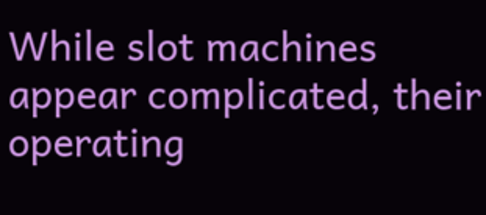While slot machines appear complicated, their operating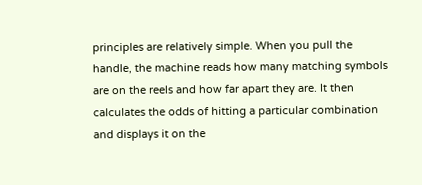principles are relatively simple. When you pull the handle, the machine reads how many matching symbols are on the reels and how far apart they are. It then calculates the odds of hitting a particular combination and displays it on the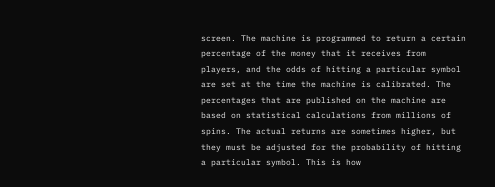screen. The machine is programmed to return a certain percentage of the money that it receives from players, and the odds of hitting a particular symbol are set at the time the machine is calibrated. The percentages that are published on the machine are based on statistical calculations from millions of spins. The actual returns are sometimes higher, but they must be adjusted for the probability of hitting a particular symbol. This is how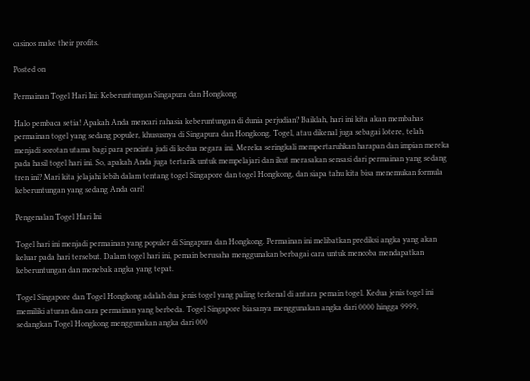casinos make their profits.

Posted on

Permainan Togel Hari Ini: Keberuntungan Singapura dan Hongkong

Halo pembaca setia! Apakah Anda mencari rahasia keberuntungan di dunia perjudian? Baiklah, hari ini kita akan membahas permainan togel yang sedang populer, khususnya di Singapura dan Hongkong. Togel, atau dikenal juga sebagai lotere, telah menjadi sorotan utama bagi para pencinta judi di kedua negara ini. Mereka seringkali mempertaruhkan harapan dan impian mereka pada hasil togel hari ini. So, apakah Anda juga tertarik untuk mempelajari dan ikut merasakan sensasi dari permainan yang sedang tren ini? Mari kita jelajahi lebih dalam tentang togel Singapore dan togel Hongkong, dan siapa tahu kita bisa menemukan formula keberuntungan yang sedang Anda cari!

Pengenalan Togel Hari Ini

Togel hari ini menjadi permainan yang populer di Singapura dan Hongkong. Permainan ini melibatkan prediksi angka yang akan keluar pada hari tersebut. Dalam togel hari ini, pemain berusaha menggunakan berbagai cara untuk mencoba mendapatkan keberuntungan dan menebak angka yang tepat.

Togel Singapore dan Togel Hongkong adalah dua jenis togel yang paling terkenal di antara pemain togel. Kedua jenis togel ini memiliki aturan dan cara permainan yang berbeda. Togel Singapore biasanya menggunakan angka dari 0000 hingga 9999, sedangkan Togel Hongkong menggunakan angka dari 000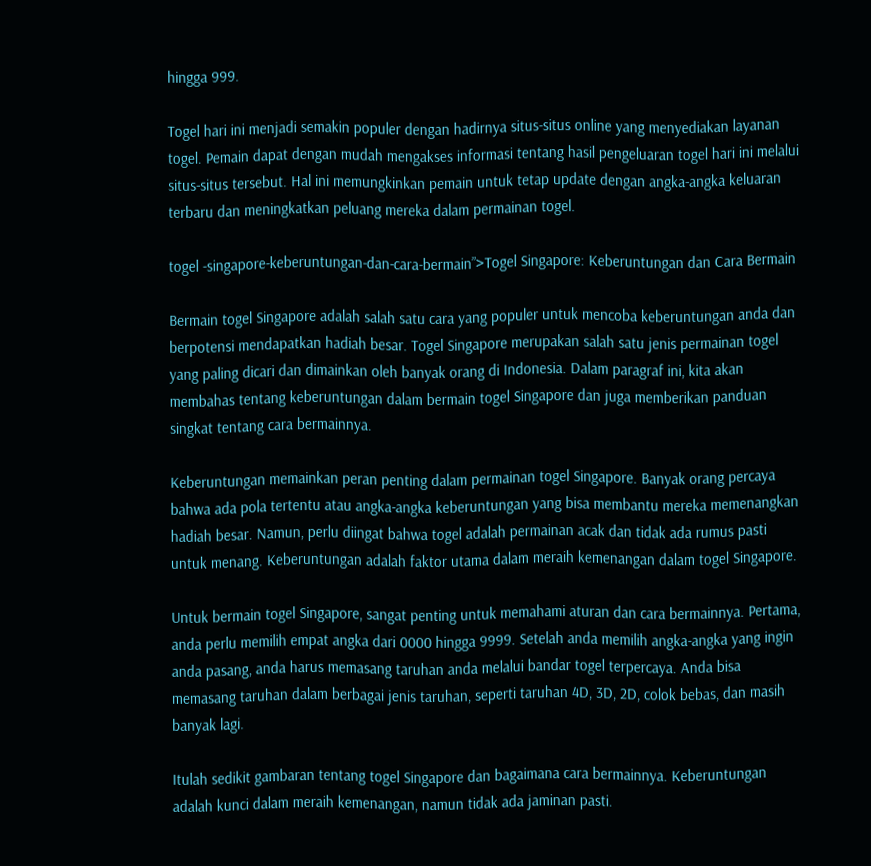hingga 999.

Togel hari ini menjadi semakin populer dengan hadirnya situs-situs online yang menyediakan layanan togel. Pemain dapat dengan mudah mengakses informasi tentang hasil pengeluaran togel hari ini melalui situs-situs tersebut. Hal ini memungkinkan pemain untuk tetap update dengan angka-angka keluaran terbaru dan meningkatkan peluang mereka dalam permainan togel.

togel -singapore-keberuntungan-dan-cara-bermain”>Togel Singapore: Keberuntungan dan Cara Bermain

Bermain togel Singapore adalah salah satu cara yang populer untuk mencoba keberuntungan anda dan berpotensi mendapatkan hadiah besar. Togel Singapore merupakan salah satu jenis permainan togel yang paling dicari dan dimainkan oleh banyak orang di Indonesia. Dalam paragraf ini, kita akan membahas tentang keberuntungan dalam bermain togel Singapore dan juga memberikan panduan singkat tentang cara bermainnya.

Keberuntungan memainkan peran penting dalam permainan togel Singapore. Banyak orang percaya bahwa ada pola tertentu atau angka-angka keberuntungan yang bisa membantu mereka memenangkan hadiah besar. Namun, perlu diingat bahwa togel adalah permainan acak dan tidak ada rumus pasti untuk menang. Keberuntungan adalah faktor utama dalam meraih kemenangan dalam togel Singapore.

Untuk bermain togel Singapore, sangat penting untuk memahami aturan dan cara bermainnya. Pertama, anda perlu memilih empat angka dari 0000 hingga 9999. Setelah anda memilih angka-angka yang ingin anda pasang, anda harus memasang taruhan anda melalui bandar togel terpercaya. Anda bisa memasang taruhan dalam berbagai jenis taruhan, seperti taruhan 4D, 3D, 2D, colok bebas, dan masih banyak lagi.

Itulah sedikit gambaran tentang togel Singapore dan bagaimana cara bermainnya. Keberuntungan adalah kunci dalam meraih kemenangan, namun tidak ada jaminan pasti.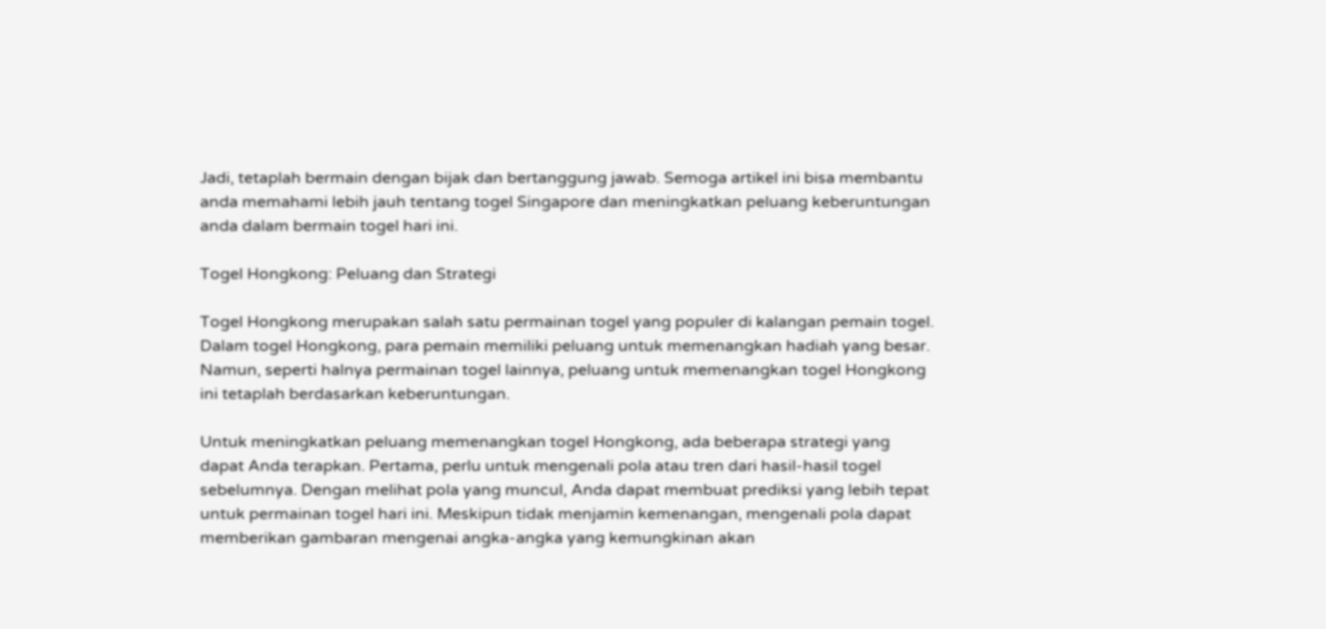Jadi, tetaplah bermain dengan bijak dan bertanggung jawab. Semoga artikel ini bisa membantu anda memahami lebih jauh tentang togel Singapore dan meningkatkan peluang keberuntungan anda dalam bermain togel hari ini.

Togel Hongkong: Peluang dan Strategi

Togel Hongkong merupakan salah satu permainan togel yang populer di kalangan pemain togel. Dalam togel Hongkong, para pemain memiliki peluang untuk memenangkan hadiah yang besar. Namun, seperti halnya permainan togel lainnya, peluang untuk memenangkan togel Hongkong ini tetaplah berdasarkan keberuntungan.

Untuk meningkatkan peluang memenangkan togel Hongkong, ada beberapa strategi yang dapat Anda terapkan. Pertama, perlu untuk mengenali pola atau tren dari hasil-hasil togel sebelumnya. Dengan melihat pola yang muncul, Anda dapat membuat prediksi yang lebih tepat untuk permainan togel hari ini. Meskipun tidak menjamin kemenangan, mengenali pola dapat memberikan gambaran mengenai angka-angka yang kemungkinan akan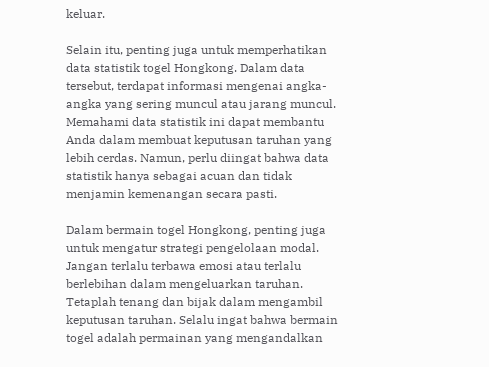keluar.

Selain itu, penting juga untuk memperhatikan data statistik togel Hongkong. Dalam data tersebut, terdapat informasi mengenai angka-angka yang sering muncul atau jarang muncul. Memahami data statistik ini dapat membantu Anda dalam membuat keputusan taruhan yang lebih cerdas. Namun, perlu diingat bahwa data statistik hanya sebagai acuan dan tidak menjamin kemenangan secara pasti.

Dalam bermain togel Hongkong, penting juga untuk mengatur strategi pengelolaan modal. Jangan terlalu terbawa emosi atau terlalu berlebihan dalam mengeluarkan taruhan. Tetaplah tenang dan bijak dalam mengambil keputusan taruhan. Selalu ingat bahwa bermain togel adalah permainan yang mengandalkan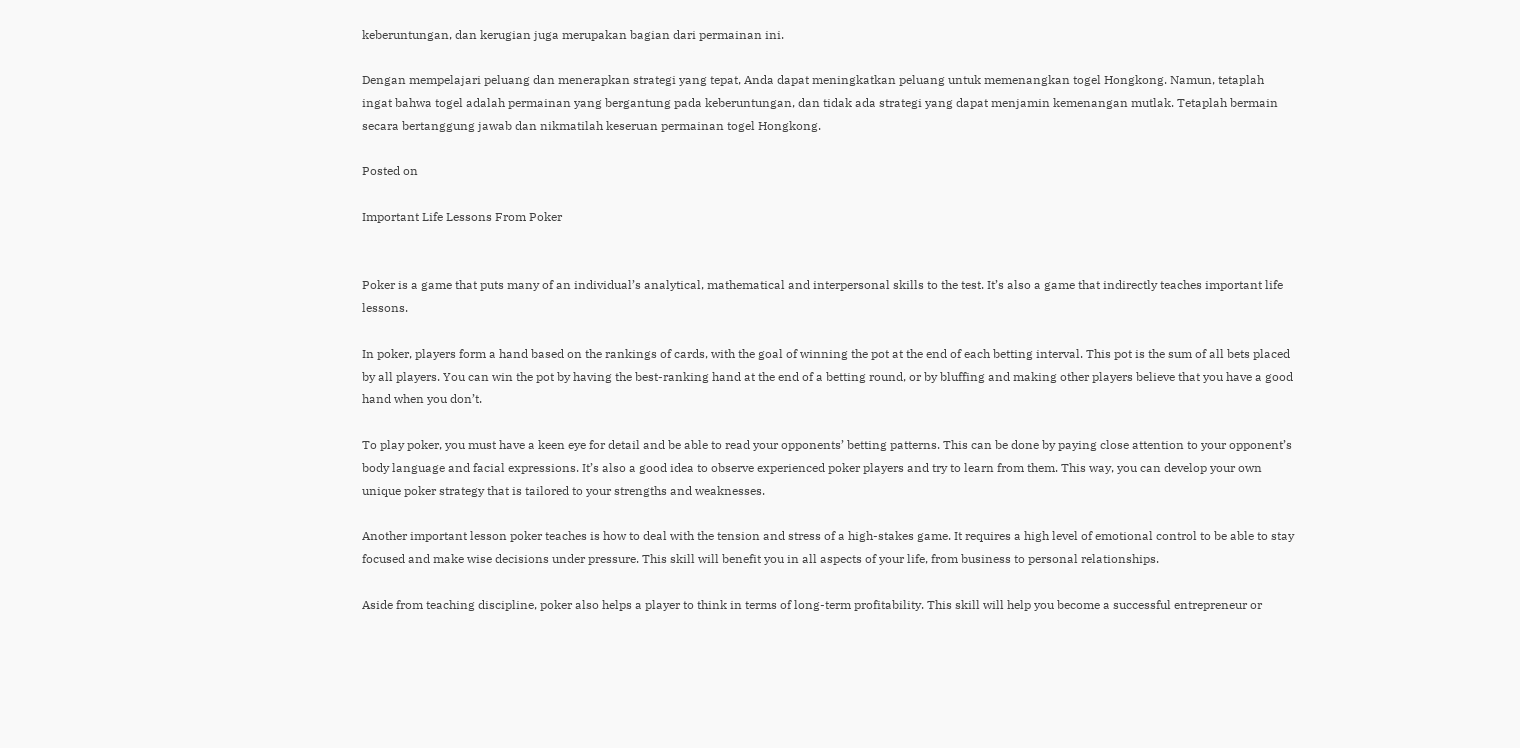keberuntungan, dan kerugian juga merupakan bagian dari permainan ini.

Dengan mempelajari peluang dan menerapkan strategi yang tepat, Anda dapat meningkatkan peluang untuk memenangkan togel Hongkong. Namun, tetaplah ingat bahwa togel adalah permainan yang bergantung pada keberuntungan, dan tidak ada strategi yang dapat menjamin kemenangan mutlak. Tetaplah bermain secara bertanggung jawab dan nikmatilah keseruan permainan togel Hongkong.

Posted on

Important Life Lessons From Poker


Poker is a game that puts many of an individual’s analytical, mathematical and interpersonal skills to the test. It’s also a game that indirectly teaches important life lessons.

In poker, players form a hand based on the rankings of cards, with the goal of winning the pot at the end of each betting interval. This pot is the sum of all bets placed by all players. You can win the pot by having the best-ranking hand at the end of a betting round, or by bluffing and making other players believe that you have a good hand when you don’t.

To play poker, you must have a keen eye for detail and be able to read your opponents’ betting patterns. This can be done by paying close attention to your opponent’s body language and facial expressions. It’s also a good idea to observe experienced poker players and try to learn from them. This way, you can develop your own unique poker strategy that is tailored to your strengths and weaknesses.

Another important lesson poker teaches is how to deal with the tension and stress of a high-stakes game. It requires a high level of emotional control to be able to stay focused and make wise decisions under pressure. This skill will benefit you in all aspects of your life, from business to personal relationships.

Aside from teaching discipline, poker also helps a player to think in terms of long-term profitability. This skill will help you become a successful entrepreneur or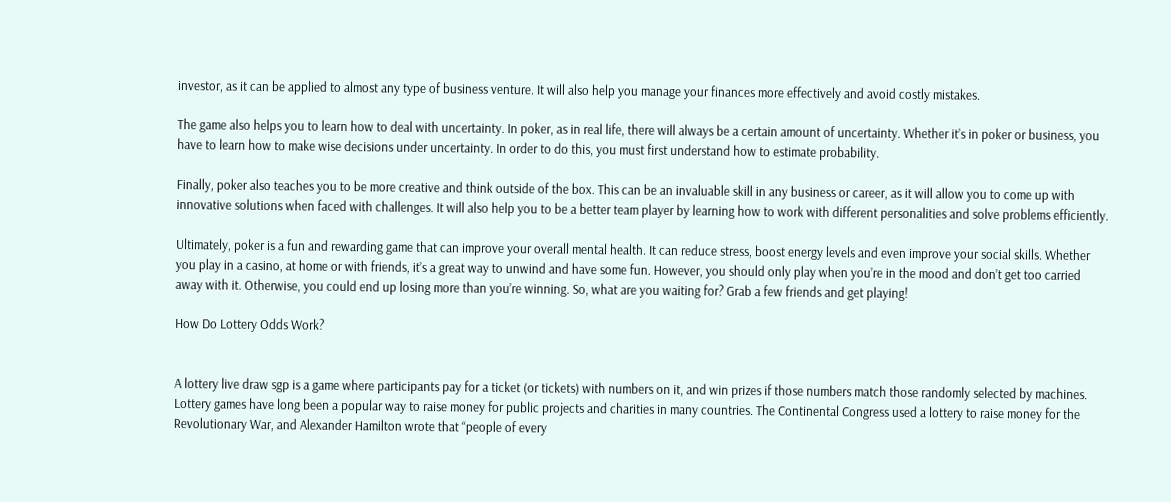investor, as it can be applied to almost any type of business venture. It will also help you manage your finances more effectively and avoid costly mistakes.

The game also helps you to learn how to deal with uncertainty. In poker, as in real life, there will always be a certain amount of uncertainty. Whether it’s in poker or business, you have to learn how to make wise decisions under uncertainty. In order to do this, you must first understand how to estimate probability.

Finally, poker also teaches you to be more creative and think outside of the box. This can be an invaluable skill in any business or career, as it will allow you to come up with innovative solutions when faced with challenges. It will also help you to be a better team player by learning how to work with different personalities and solve problems efficiently.

Ultimately, poker is a fun and rewarding game that can improve your overall mental health. It can reduce stress, boost energy levels and even improve your social skills. Whether you play in a casino, at home or with friends, it’s a great way to unwind and have some fun. However, you should only play when you’re in the mood and don’t get too carried away with it. Otherwise, you could end up losing more than you’re winning. So, what are you waiting for? Grab a few friends and get playing!

How Do Lottery Odds Work?


A lottery live draw sgp is a game where participants pay for a ticket (or tickets) with numbers on it, and win prizes if those numbers match those randomly selected by machines. Lottery games have long been a popular way to raise money for public projects and charities in many countries. The Continental Congress used a lottery to raise money for the Revolutionary War, and Alexander Hamilton wrote that “people of every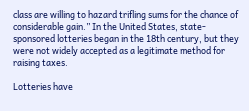class are willing to hazard trifling sums for the chance of considerable gain.” In the United States, state-sponsored lotteries began in the 18th century, but they were not widely accepted as a legitimate method for raising taxes.

Lotteries have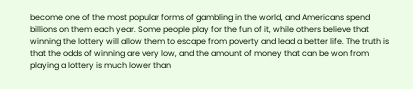become one of the most popular forms of gambling in the world, and Americans spend billions on them each year. Some people play for the fun of it, while others believe that winning the lottery will allow them to escape from poverty and lead a better life. The truth is that the odds of winning are very low, and the amount of money that can be won from playing a lottery is much lower than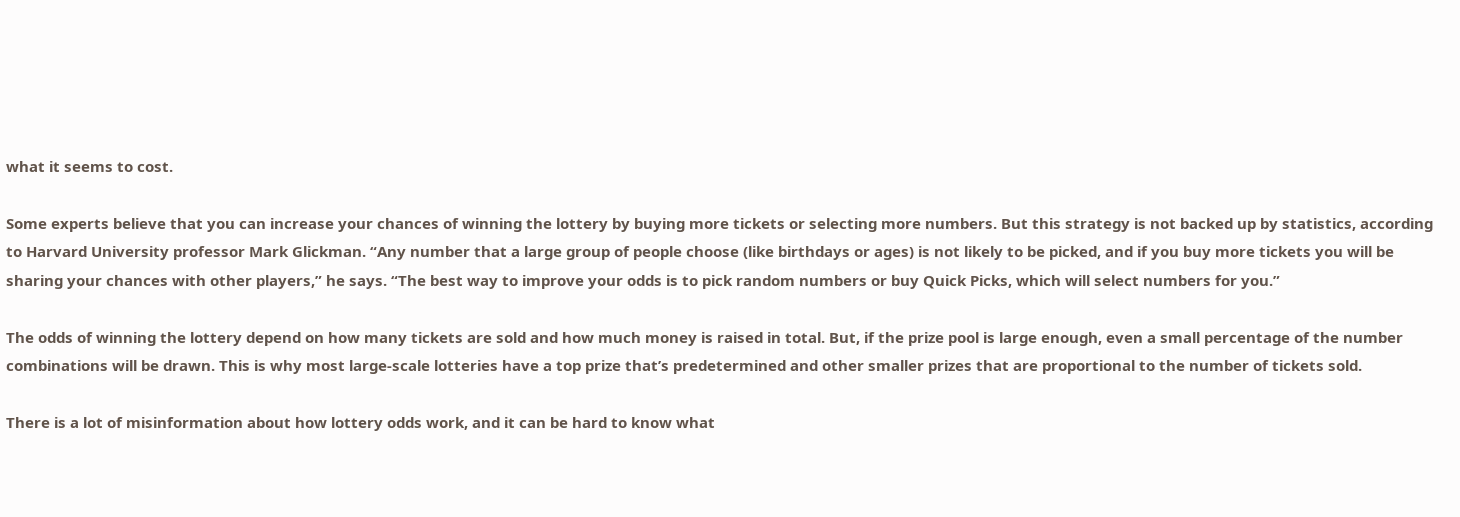what it seems to cost.

Some experts believe that you can increase your chances of winning the lottery by buying more tickets or selecting more numbers. But this strategy is not backed up by statistics, according to Harvard University professor Mark Glickman. “Any number that a large group of people choose (like birthdays or ages) is not likely to be picked, and if you buy more tickets you will be sharing your chances with other players,” he says. “The best way to improve your odds is to pick random numbers or buy Quick Picks, which will select numbers for you.”

The odds of winning the lottery depend on how many tickets are sold and how much money is raised in total. But, if the prize pool is large enough, even a small percentage of the number combinations will be drawn. This is why most large-scale lotteries have a top prize that’s predetermined and other smaller prizes that are proportional to the number of tickets sold.

There is a lot of misinformation about how lottery odds work, and it can be hard to know what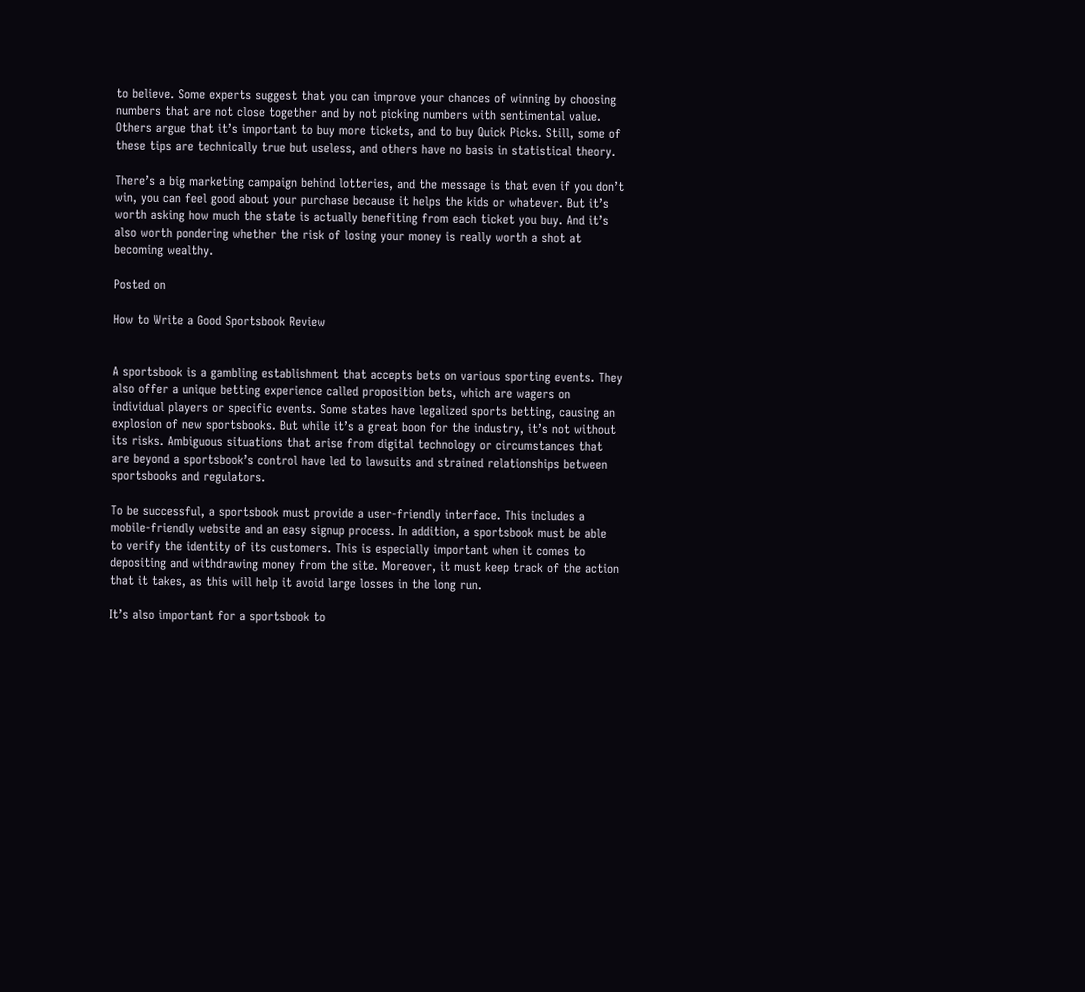to believe. Some experts suggest that you can improve your chances of winning by choosing numbers that are not close together and by not picking numbers with sentimental value. Others argue that it’s important to buy more tickets, and to buy Quick Picks. Still, some of these tips are technically true but useless, and others have no basis in statistical theory.

There’s a big marketing campaign behind lotteries, and the message is that even if you don’t win, you can feel good about your purchase because it helps the kids or whatever. But it’s worth asking how much the state is actually benefiting from each ticket you buy. And it’s also worth pondering whether the risk of losing your money is really worth a shot at becoming wealthy.

Posted on

How to Write a Good Sportsbook Review


A sportsbook is a gambling establishment that accepts bets on various sporting events. They also offer a unique betting experience called proposition bets, which are wagers on individual players or specific events. Some states have legalized sports betting, causing an explosion of new sportsbooks. But while it’s a great boon for the industry, it’s not without its risks. Ambiguous situations that arise from digital technology or circumstances that are beyond a sportsbook’s control have led to lawsuits and strained relationships between sportsbooks and regulators.

To be successful, a sportsbook must provide a user-friendly interface. This includes a mobile-friendly website and an easy signup process. In addition, a sportsbook must be able to verify the identity of its customers. This is especially important when it comes to depositing and withdrawing money from the site. Moreover, it must keep track of the action that it takes, as this will help it avoid large losses in the long run.

It’s also important for a sportsbook to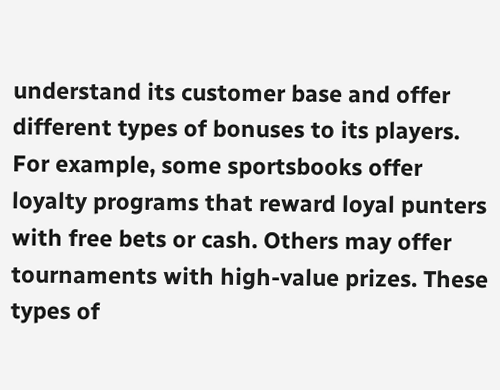understand its customer base and offer different types of bonuses to its players. For example, some sportsbooks offer loyalty programs that reward loyal punters with free bets or cash. Others may offer tournaments with high-value prizes. These types of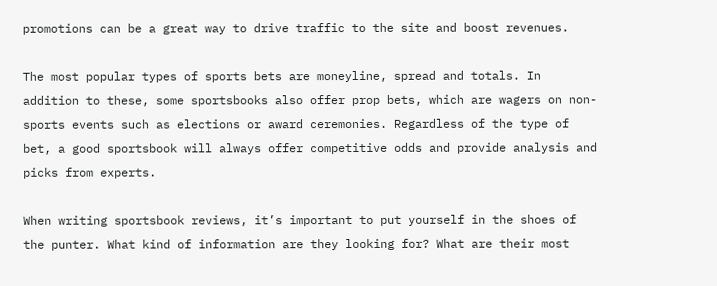promotions can be a great way to drive traffic to the site and boost revenues.

The most popular types of sports bets are moneyline, spread and totals. In addition to these, some sportsbooks also offer prop bets, which are wagers on non-sports events such as elections or award ceremonies. Regardless of the type of bet, a good sportsbook will always offer competitive odds and provide analysis and picks from experts.

When writing sportsbook reviews, it’s important to put yourself in the shoes of the punter. What kind of information are they looking for? What are their most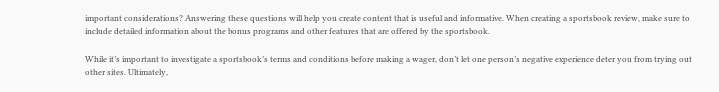important considerations? Answering these questions will help you create content that is useful and informative. When creating a sportsbook review, make sure to include detailed information about the bonus programs and other features that are offered by the sportsbook.

While it’s important to investigate a sportsbook’s terms and conditions before making a wager, don’t let one person’s negative experience deter you from trying out other sites. Ultimately,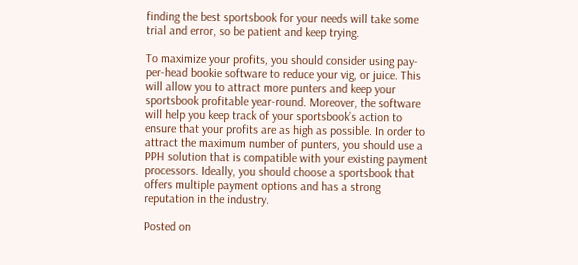finding the best sportsbook for your needs will take some trial and error, so be patient and keep trying.

To maximize your profits, you should consider using pay-per-head bookie software to reduce your vig, or juice. This will allow you to attract more punters and keep your sportsbook profitable year-round. Moreover, the software will help you keep track of your sportsbook’s action to ensure that your profits are as high as possible. In order to attract the maximum number of punters, you should use a PPH solution that is compatible with your existing payment processors. Ideally, you should choose a sportsbook that offers multiple payment options and has a strong reputation in the industry.

Posted on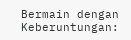Bermain dengan Keberuntungan: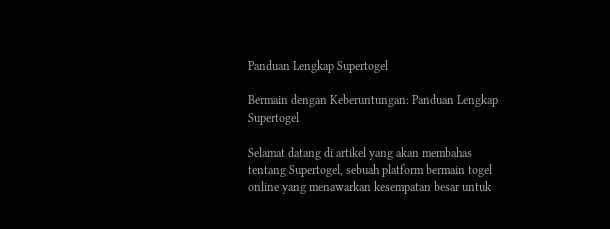Panduan Lengkap Supertogel

Bermain dengan Keberuntungan: Panduan Lengkap Supertogel

Selamat datang di artikel yang akan membahas tentang Supertogel, sebuah platform bermain togel online yang menawarkan kesempatan besar untuk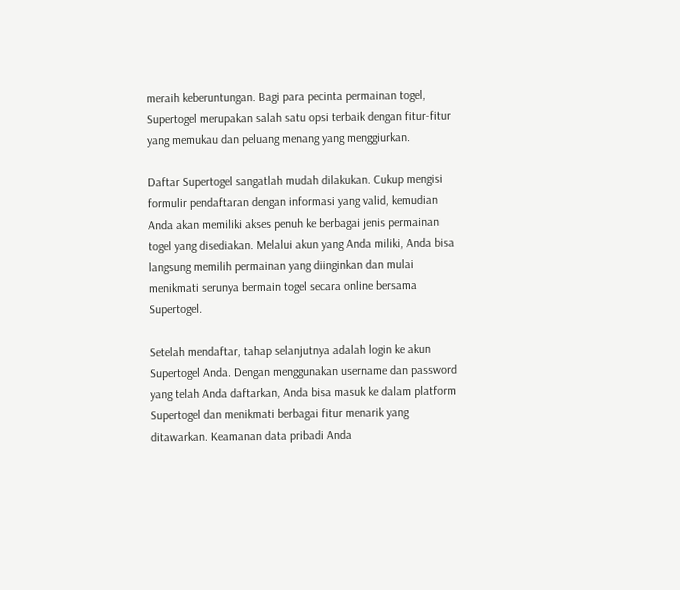meraih keberuntungan. Bagi para pecinta permainan togel, Supertogel merupakan salah satu opsi terbaik dengan fitur-fitur yang memukau dan peluang menang yang menggiurkan.

Daftar Supertogel sangatlah mudah dilakukan. Cukup mengisi formulir pendaftaran dengan informasi yang valid, kemudian Anda akan memiliki akses penuh ke berbagai jenis permainan togel yang disediakan. Melalui akun yang Anda miliki, Anda bisa langsung memilih permainan yang diinginkan dan mulai menikmati serunya bermain togel secara online bersama Supertogel.

Setelah mendaftar, tahap selanjutnya adalah login ke akun Supertogel Anda. Dengan menggunakan username dan password yang telah Anda daftarkan, Anda bisa masuk ke dalam platform Supertogel dan menikmati berbagai fitur menarik yang ditawarkan. Keamanan data pribadi Anda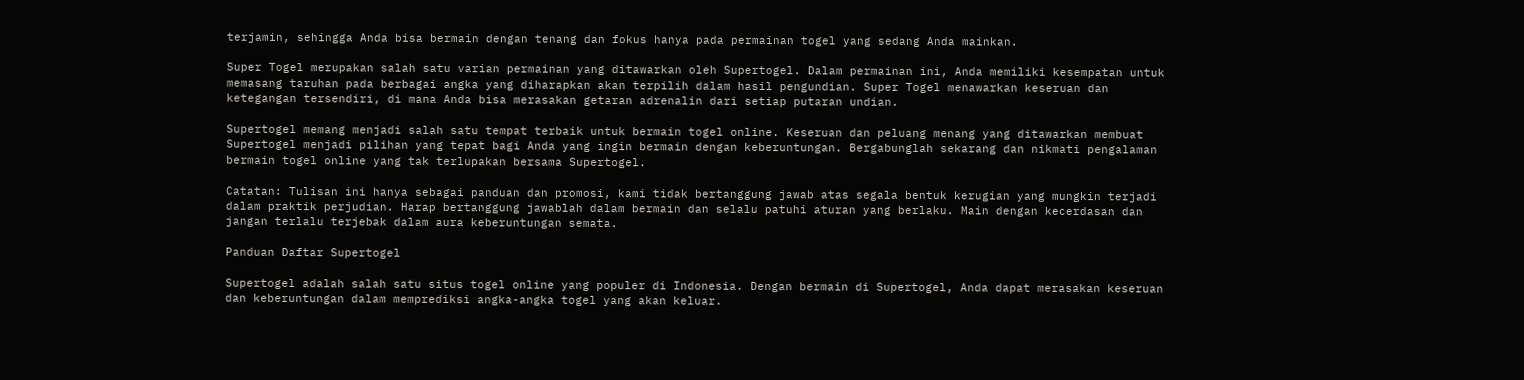terjamin, sehingga Anda bisa bermain dengan tenang dan fokus hanya pada permainan togel yang sedang Anda mainkan.

Super Togel merupakan salah satu varian permainan yang ditawarkan oleh Supertogel. Dalam permainan ini, Anda memiliki kesempatan untuk memasang taruhan pada berbagai angka yang diharapkan akan terpilih dalam hasil pengundian. Super Togel menawarkan keseruan dan ketegangan tersendiri, di mana Anda bisa merasakan getaran adrenalin dari setiap putaran undian.

Supertogel memang menjadi salah satu tempat terbaik untuk bermain togel online. Keseruan dan peluang menang yang ditawarkan membuat Supertogel menjadi pilihan yang tepat bagi Anda yang ingin bermain dengan keberuntungan. Bergabunglah sekarang dan nikmati pengalaman bermain togel online yang tak terlupakan bersama Supertogel.

Catatan: Tulisan ini hanya sebagai panduan dan promosi, kami tidak bertanggung jawab atas segala bentuk kerugian yang mungkin terjadi dalam praktik perjudian. Harap bertanggung jawablah dalam bermain dan selalu patuhi aturan yang berlaku. Main dengan kecerdasan dan jangan terlalu terjebak dalam aura keberuntungan semata.

Panduan Daftar Supertogel

Supertogel adalah salah satu situs togel online yang populer di Indonesia. Dengan bermain di Supertogel, Anda dapat merasakan keseruan dan keberuntungan dalam memprediksi angka-angka togel yang akan keluar.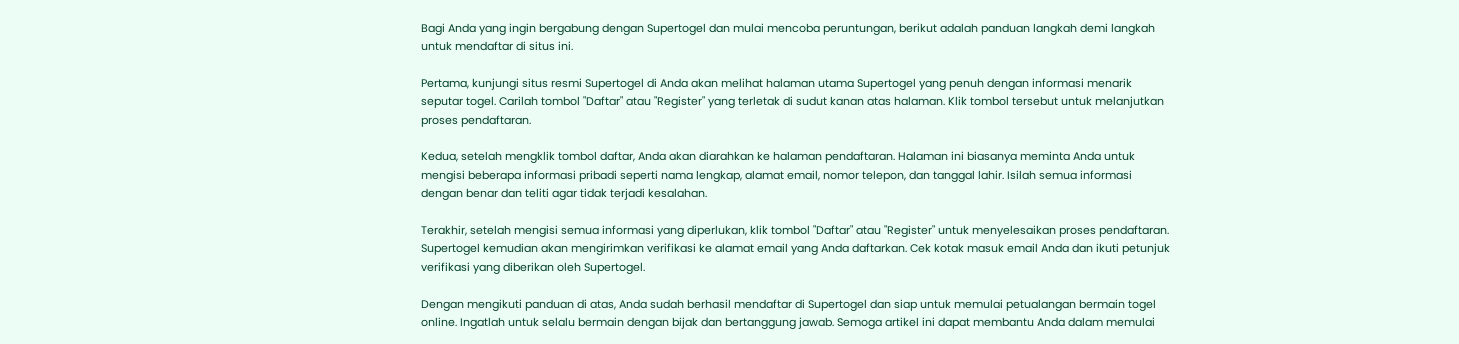Bagi Anda yang ingin bergabung dengan Supertogel dan mulai mencoba peruntungan, berikut adalah panduan langkah demi langkah untuk mendaftar di situs ini.

Pertama, kunjungi situs resmi Supertogel di Anda akan melihat halaman utama Supertogel yang penuh dengan informasi menarik seputar togel. Carilah tombol "Daftar" atau "Register" yang terletak di sudut kanan atas halaman. Klik tombol tersebut untuk melanjutkan proses pendaftaran.

Kedua, setelah mengklik tombol daftar, Anda akan diarahkan ke halaman pendaftaran. Halaman ini biasanya meminta Anda untuk mengisi beberapa informasi pribadi seperti nama lengkap, alamat email, nomor telepon, dan tanggal lahir. Isilah semua informasi dengan benar dan teliti agar tidak terjadi kesalahan.

Terakhir, setelah mengisi semua informasi yang diperlukan, klik tombol "Daftar" atau "Register" untuk menyelesaikan proses pendaftaran. Supertogel kemudian akan mengirimkan verifikasi ke alamat email yang Anda daftarkan. Cek kotak masuk email Anda dan ikuti petunjuk verifikasi yang diberikan oleh Supertogel.

Dengan mengikuti panduan di atas, Anda sudah berhasil mendaftar di Supertogel dan siap untuk memulai petualangan bermain togel online. Ingatlah untuk selalu bermain dengan bijak dan bertanggung jawab. Semoga artikel ini dapat membantu Anda dalam memulai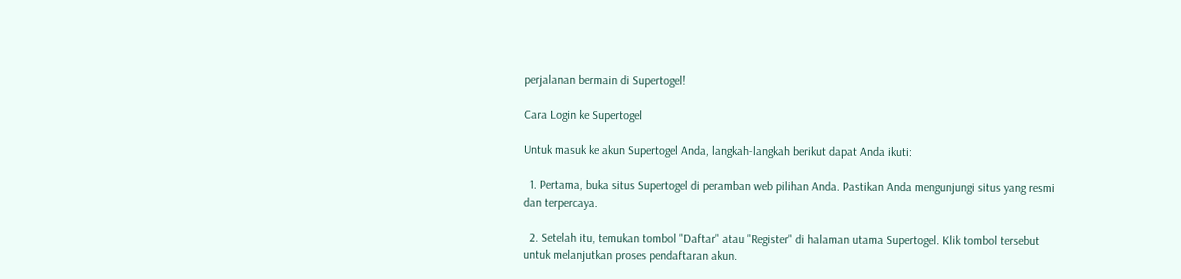perjalanan bermain di Supertogel!

Cara Login ke Supertogel

Untuk masuk ke akun Supertogel Anda, langkah-langkah berikut dapat Anda ikuti:

  1. Pertama, buka situs Supertogel di peramban web pilihan Anda. Pastikan Anda mengunjungi situs yang resmi dan terpercaya.

  2. Setelah itu, temukan tombol "Daftar" atau "Register" di halaman utama Supertogel. Klik tombol tersebut untuk melanjutkan proses pendaftaran akun.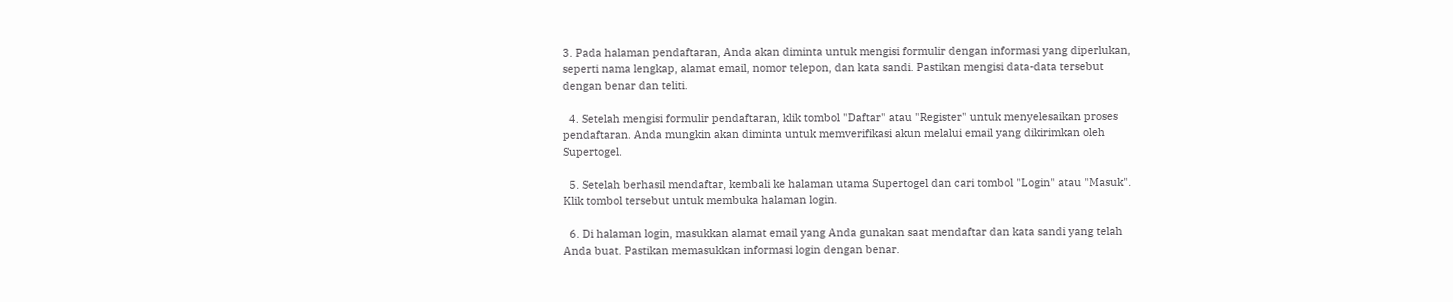3. Pada halaman pendaftaran, Anda akan diminta untuk mengisi formulir dengan informasi yang diperlukan, seperti nama lengkap, alamat email, nomor telepon, dan kata sandi. Pastikan mengisi data-data tersebut dengan benar dan teliti.

  4. Setelah mengisi formulir pendaftaran, klik tombol "Daftar" atau "Register" untuk menyelesaikan proses pendaftaran. Anda mungkin akan diminta untuk memverifikasi akun melalui email yang dikirimkan oleh Supertogel.

  5. Setelah berhasil mendaftar, kembali ke halaman utama Supertogel dan cari tombol "Login" atau "Masuk". Klik tombol tersebut untuk membuka halaman login.

  6. Di halaman login, masukkan alamat email yang Anda gunakan saat mendaftar dan kata sandi yang telah Anda buat. Pastikan memasukkan informasi login dengan benar.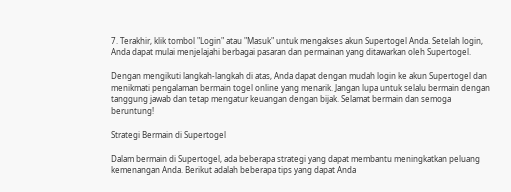7. Terakhir, klik tombol "Login" atau "Masuk" untuk mengakses akun Supertogel Anda. Setelah login, Anda dapat mulai menjelajahi berbagai pasaran dan permainan yang ditawarkan oleh Supertogel.

Dengan mengikuti langkah-langkah di atas, Anda dapat dengan mudah login ke akun Supertogel dan menikmati pengalaman bermain togel online yang menarik. Jangan lupa untuk selalu bermain dengan tanggung jawab dan tetap mengatur keuangan dengan bijak. Selamat bermain dan semoga beruntung!

Strategi Bermain di Supertogel

Dalam bermain di Supertogel, ada beberapa strategi yang dapat membantu meningkatkan peluang kemenangan Anda. Berikut adalah beberapa tips yang dapat Anda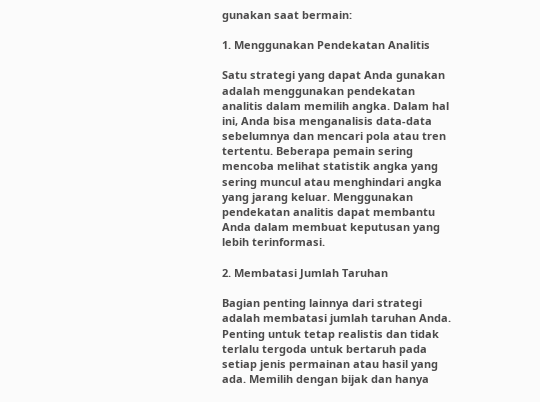gunakan saat bermain:

1. Menggunakan Pendekatan Analitis

Satu strategi yang dapat Anda gunakan adalah menggunakan pendekatan analitis dalam memilih angka. Dalam hal ini, Anda bisa menganalisis data-data sebelumnya dan mencari pola atau tren tertentu. Beberapa pemain sering mencoba melihat statistik angka yang sering muncul atau menghindari angka yang jarang keluar. Menggunakan pendekatan analitis dapat membantu Anda dalam membuat keputusan yang lebih terinformasi.

2. Membatasi Jumlah Taruhan

Bagian penting lainnya dari strategi adalah membatasi jumlah taruhan Anda. Penting untuk tetap realistis dan tidak terlalu tergoda untuk bertaruh pada setiap jenis permainan atau hasil yang ada. Memilih dengan bijak dan hanya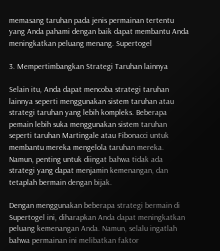memasang taruhan pada jenis permainan tertentu yang Anda pahami dengan baik dapat membantu Anda meningkatkan peluang menang. Supertogel

3. Mempertimbangkan Strategi Taruhan lainnya

Selain itu, Anda dapat mencoba strategi taruhan lainnya seperti menggunakan sistem taruhan atau strategi taruhan yang lebih kompleks. Beberapa pemain lebih suka menggunakan sistem taruhan seperti taruhan Martingale atau Fibonacci untuk membantu mereka mengelola taruhan mereka. Namun, penting untuk diingat bahwa tidak ada strategi yang dapat menjamin kemenangan, dan tetaplah bermain dengan bijak.

Dengan menggunakan beberapa strategi bermain di Supertogel ini, diharapkan Anda dapat meningkatkan peluang kemenangan Anda. Namun, selalu ingatlah bahwa permainan ini melibatkan faktor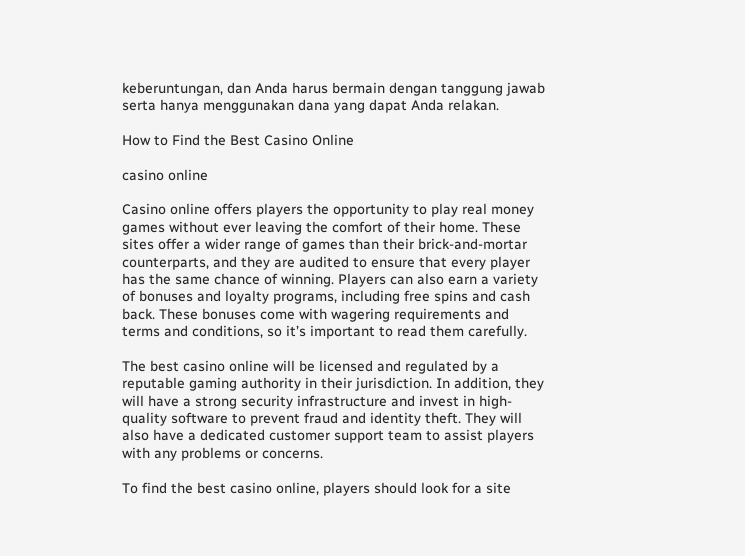keberuntungan, dan Anda harus bermain dengan tanggung jawab serta hanya menggunakan dana yang dapat Anda relakan.

How to Find the Best Casino Online

casino online

Casino online offers players the opportunity to play real money games without ever leaving the comfort of their home. These sites offer a wider range of games than their brick-and-mortar counterparts, and they are audited to ensure that every player has the same chance of winning. Players can also earn a variety of bonuses and loyalty programs, including free spins and cash back. These bonuses come with wagering requirements and terms and conditions, so it’s important to read them carefully.

The best casino online will be licensed and regulated by a reputable gaming authority in their jurisdiction. In addition, they will have a strong security infrastructure and invest in high-quality software to prevent fraud and identity theft. They will also have a dedicated customer support team to assist players with any problems or concerns.

To find the best casino online, players should look for a site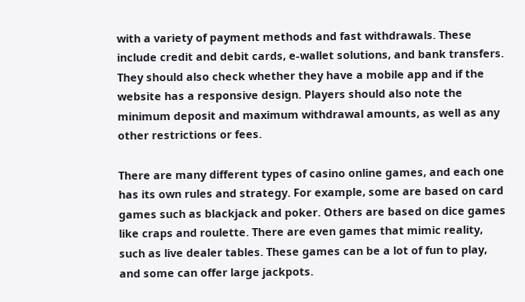with a variety of payment methods and fast withdrawals. These include credit and debit cards, e-wallet solutions, and bank transfers. They should also check whether they have a mobile app and if the website has a responsive design. Players should also note the minimum deposit and maximum withdrawal amounts, as well as any other restrictions or fees.

There are many different types of casino online games, and each one has its own rules and strategy. For example, some are based on card games such as blackjack and poker. Others are based on dice games like craps and roulette. There are even games that mimic reality, such as live dealer tables. These games can be a lot of fun to play, and some can offer large jackpots.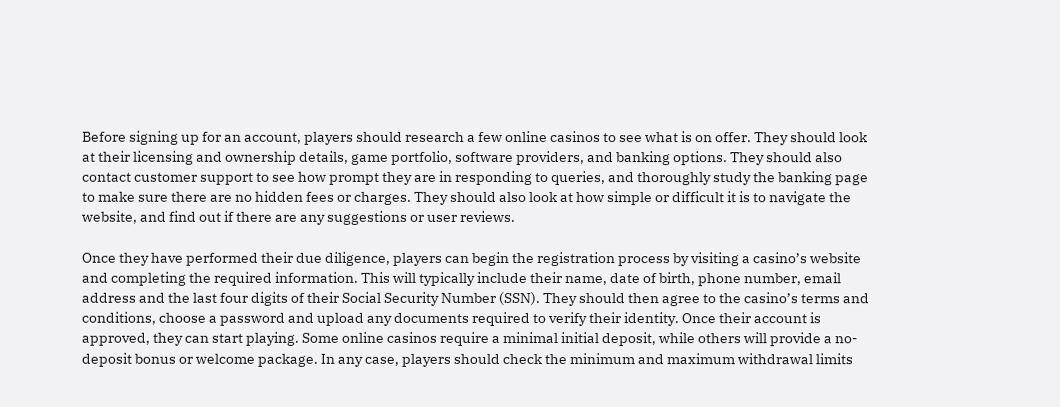Before signing up for an account, players should research a few online casinos to see what is on offer. They should look at their licensing and ownership details, game portfolio, software providers, and banking options. They should also contact customer support to see how prompt they are in responding to queries, and thoroughly study the banking page to make sure there are no hidden fees or charges. They should also look at how simple or difficult it is to navigate the website, and find out if there are any suggestions or user reviews.

Once they have performed their due diligence, players can begin the registration process by visiting a casino’s website and completing the required information. This will typically include their name, date of birth, phone number, email address and the last four digits of their Social Security Number (SSN). They should then agree to the casino’s terms and conditions, choose a password and upload any documents required to verify their identity. Once their account is approved, they can start playing. Some online casinos require a minimal initial deposit, while others will provide a no-deposit bonus or welcome package. In any case, players should check the minimum and maximum withdrawal limits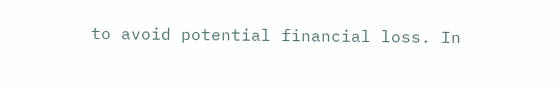to avoid potential financial loss. In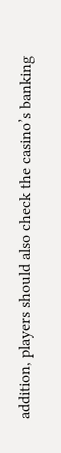addition, players should also check the casino’s banking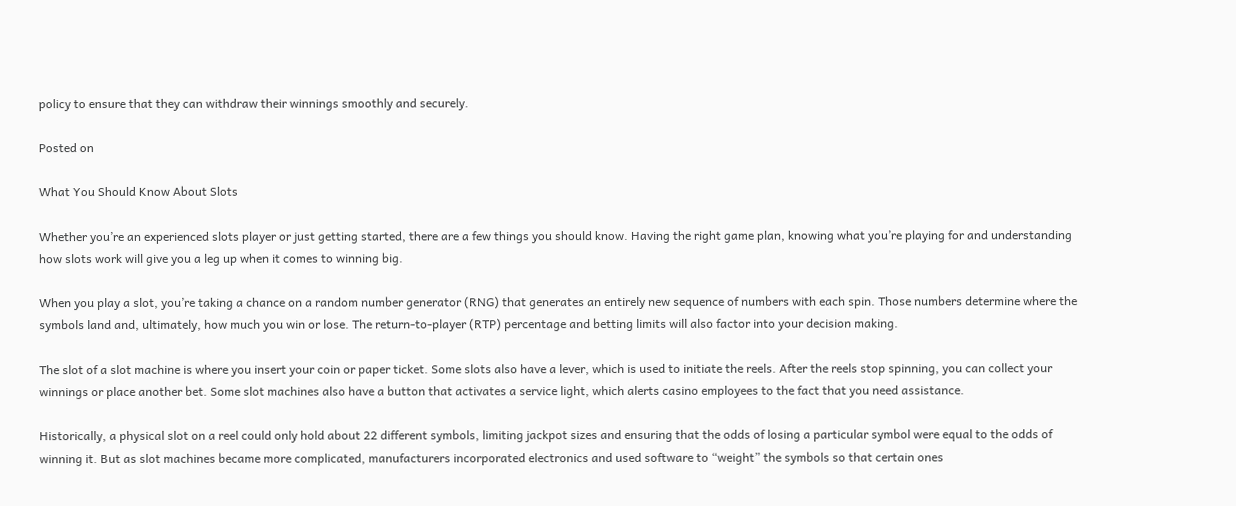policy to ensure that they can withdraw their winnings smoothly and securely.

Posted on

What You Should Know About Slots

Whether you’re an experienced slots player or just getting started, there are a few things you should know. Having the right game plan, knowing what you’re playing for and understanding how slots work will give you a leg up when it comes to winning big.

When you play a slot, you’re taking a chance on a random number generator (RNG) that generates an entirely new sequence of numbers with each spin. Those numbers determine where the symbols land and, ultimately, how much you win or lose. The return-to-player (RTP) percentage and betting limits will also factor into your decision making.

The slot of a slot machine is where you insert your coin or paper ticket. Some slots also have a lever, which is used to initiate the reels. After the reels stop spinning, you can collect your winnings or place another bet. Some slot machines also have a button that activates a service light, which alerts casino employees to the fact that you need assistance.

Historically, a physical slot on a reel could only hold about 22 different symbols, limiting jackpot sizes and ensuring that the odds of losing a particular symbol were equal to the odds of winning it. But as slot machines became more complicated, manufacturers incorporated electronics and used software to “weight” the symbols so that certain ones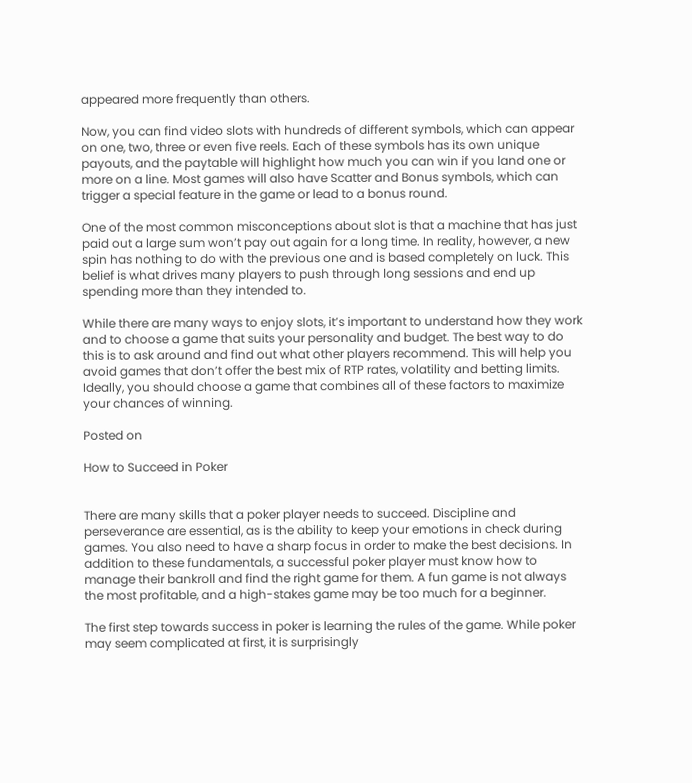appeared more frequently than others.

Now, you can find video slots with hundreds of different symbols, which can appear on one, two, three or even five reels. Each of these symbols has its own unique payouts, and the paytable will highlight how much you can win if you land one or more on a line. Most games will also have Scatter and Bonus symbols, which can trigger a special feature in the game or lead to a bonus round.

One of the most common misconceptions about slot is that a machine that has just paid out a large sum won’t pay out again for a long time. In reality, however, a new spin has nothing to do with the previous one and is based completely on luck. This belief is what drives many players to push through long sessions and end up spending more than they intended to.

While there are many ways to enjoy slots, it’s important to understand how they work and to choose a game that suits your personality and budget. The best way to do this is to ask around and find out what other players recommend. This will help you avoid games that don’t offer the best mix of RTP rates, volatility and betting limits. Ideally, you should choose a game that combines all of these factors to maximize your chances of winning.

Posted on

How to Succeed in Poker


There are many skills that a poker player needs to succeed. Discipline and perseverance are essential, as is the ability to keep your emotions in check during games. You also need to have a sharp focus in order to make the best decisions. In addition to these fundamentals, a successful poker player must know how to manage their bankroll and find the right game for them. A fun game is not always the most profitable, and a high-stakes game may be too much for a beginner.

The first step towards success in poker is learning the rules of the game. While poker may seem complicated at first, it is surprisingly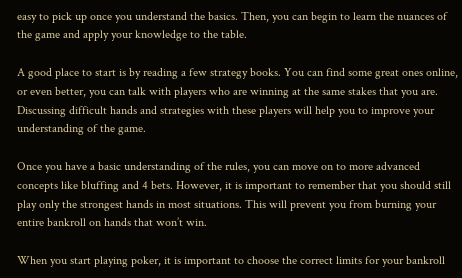easy to pick up once you understand the basics. Then, you can begin to learn the nuances of the game and apply your knowledge to the table.

A good place to start is by reading a few strategy books. You can find some great ones online, or even better, you can talk with players who are winning at the same stakes that you are. Discussing difficult hands and strategies with these players will help you to improve your understanding of the game.

Once you have a basic understanding of the rules, you can move on to more advanced concepts like bluffing and 4 bets. However, it is important to remember that you should still play only the strongest hands in most situations. This will prevent you from burning your entire bankroll on hands that won’t win.

When you start playing poker, it is important to choose the correct limits for your bankroll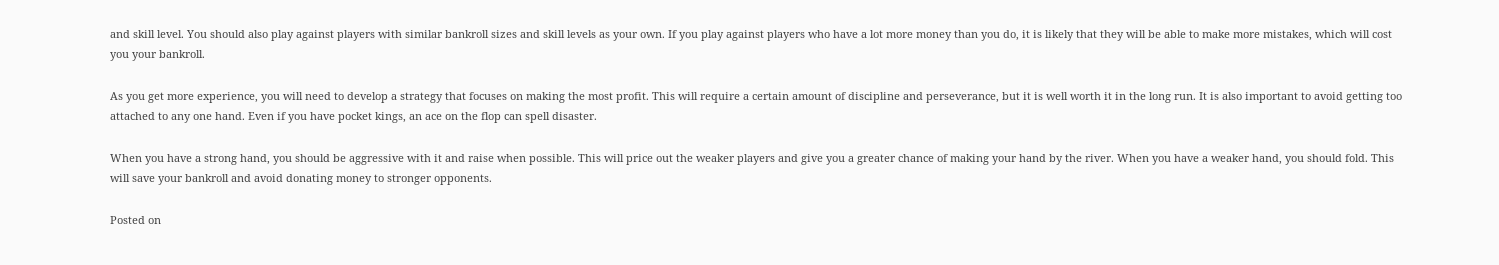and skill level. You should also play against players with similar bankroll sizes and skill levels as your own. If you play against players who have a lot more money than you do, it is likely that they will be able to make more mistakes, which will cost you your bankroll.

As you get more experience, you will need to develop a strategy that focuses on making the most profit. This will require a certain amount of discipline and perseverance, but it is well worth it in the long run. It is also important to avoid getting too attached to any one hand. Even if you have pocket kings, an ace on the flop can spell disaster.

When you have a strong hand, you should be aggressive with it and raise when possible. This will price out the weaker players and give you a greater chance of making your hand by the river. When you have a weaker hand, you should fold. This will save your bankroll and avoid donating money to stronger opponents.

Posted on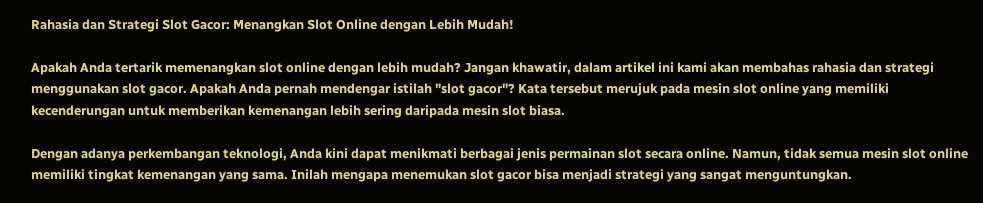Rahasia dan Strategi Slot Gacor: Menangkan Slot Online dengan Lebih Mudah!

Apakah Anda tertarik memenangkan slot online dengan lebih mudah? Jangan khawatir, dalam artikel ini kami akan membahas rahasia dan strategi menggunakan slot gacor. Apakah Anda pernah mendengar istilah "slot gacor"? Kata tersebut merujuk pada mesin slot online yang memiliki kecenderungan untuk memberikan kemenangan lebih sering daripada mesin slot biasa.

Dengan adanya perkembangan teknologi, Anda kini dapat menikmati berbagai jenis permainan slot secara online. Namun, tidak semua mesin slot online memiliki tingkat kemenangan yang sama. Inilah mengapa menemukan slot gacor bisa menjadi strategi yang sangat menguntungkan.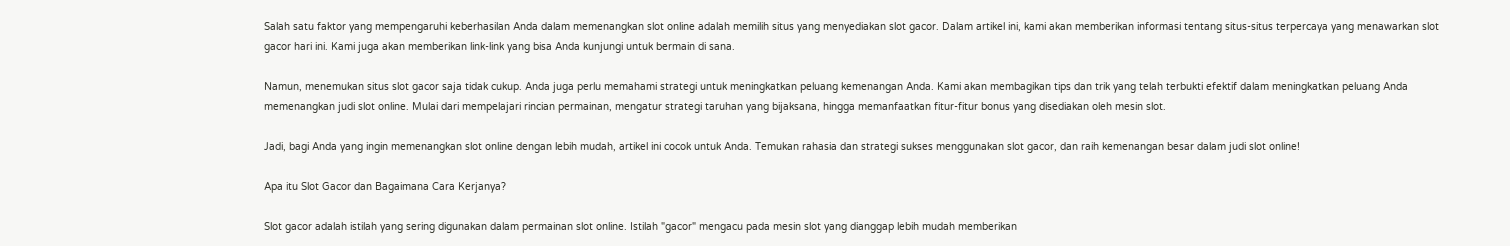Salah satu faktor yang mempengaruhi keberhasilan Anda dalam memenangkan slot online adalah memilih situs yang menyediakan slot gacor. Dalam artikel ini, kami akan memberikan informasi tentang situs-situs terpercaya yang menawarkan slot gacor hari ini. Kami juga akan memberikan link-link yang bisa Anda kunjungi untuk bermain di sana.

Namun, menemukan situs slot gacor saja tidak cukup. Anda juga perlu memahami strategi untuk meningkatkan peluang kemenangan Anda. Kami akan membagikan tips dan trik yang telah terbukti efektif dalam meningkatkan peluang Anda memenangkan judi slot online. Mulai dari mempelajari rincian permainan, mengatur strategi taruhan yang bijaksana, hingga memanfaatkan fitur-fitur bonus yang disediakan oleh mesin slot.

Jadi, bagi Anda yang ingin memenangkan slot online dengan lebih mudah, artikel ini cocok untuk Anda. Temukan rahasia dan strategi sukses menggunakan slot gacor, dan raih kemenangan besar dalam judi slot online!

Apa itu Slot Gacor dan Bagaimana Cara Kerjanya?

Slot gacor adalah istilah yang sering digunakan dalam permainan slot online. Istilah "gacor" mengacu pada mesin slot yang dianggap lebih mudah memberikan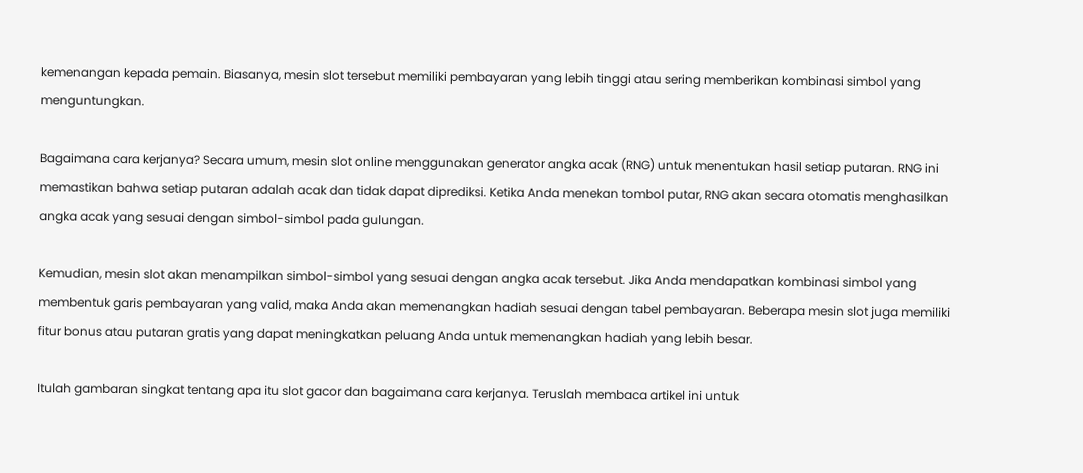kemenangan kepada pemain. Biasanya, mesin slot tersebut memiliki pembayaran yang lebih tinggi atau sering memberikan kombinasi simbol yang menguntungkan.

Bagaimana cara kerjanya? Secara umum, mesin slot online menggunakan generator angka acak (RNG) untuk menentukan hasil setiap putaran. RNG ini memastikan bahwa setiap putaran adalah acak dan tidak dapat diprediksi. Ketika Anda menekan tombol putar, RNG akan secara otomatis menghasilkan angka acak yang sesuai dengan simbol-simbol pada gulungan.

Kemudian, mesin slot akan menampilkan simbol-simbol yang sesuai dengan angka acak tersebut. Jika Anda mendapatkan kombinasi simbol yang membentuk garis pembayaran yang valid, maka Anda akan memenangkan hadiah sesuai dengan tabel pembayaran. Beberapa mesin slot juga memiliki fitur bonus atau putaran gratis yang dapat meningkatkan peluang Anda untuk memenangkan hadiah yang lebih besar.

Itulah gambaran singkat tentang apa itu slot gacor dan bagaimana cara kerjanya. Teruslah membaca artikel ini untuk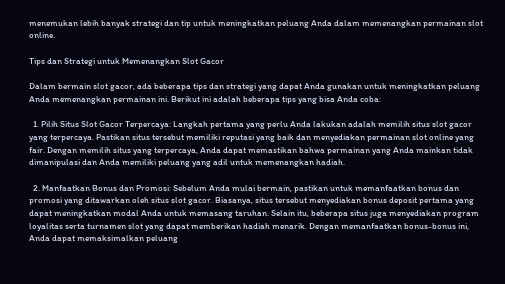menemukan lebih banyak strategi dan tip untuk meningkatkan peluang Anda dalam memenangkan permainan slot online.

Tips dan Strategi untuk Memenangkan Slot Gacor

Dalam bermain slot gacor, ada beberapa tips dan strategi yang dapat Anda gunakan untuk meningkatkan peluang Anda memenangkan permainan ini. Berikut ini adalah beberapa tips yang bisa Anda coba:

  1. Pilih Situs Slot Gacor Terpercaya: Langkah pertama yang perlu Anda lakukan adalah memilih situs slot gacor yang terpercaya. Pastikan situs tersebut memiliki reputasi yang baik dan menyediakan permainan slot online yang fair. Dengan memilih situs yang terpercaya, Anda dapat memastikan bahwa permainan yang Anda mainkan tidak dimanipulasi dan Anda memiliki peluang yang adil untuk memenangkan hadiah.

  2. Manfaatkan Bonus dan Promosi: Sebelum Anda mulai bermain, pastikan untuk memanfaatkan bonus dan promosi yang ditawarkan oleh situs slot gacor. Biasanya, situs tersebut menyediakan bonus deposit pertama yang dapat meningkatkan modal Anda untuk memasang taruhan. Selain itu, beberapa situs juga menyediakan program loyalitas serta turnamen slot yang dapat memberikan hadiah menarik. Dengan memanfaatkan bonus-bonus ini, Anda dapat memaksimalkan peluang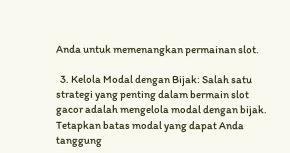Anda untuk memenangkan permainan slot.

  3. Kelola Modal dengan Bijak: Salah satu strategi yang penting dalam bermain slot gacor adalah mengelola modal dengan bijak. Tetapkan batas modal yang dapat Anda tanggung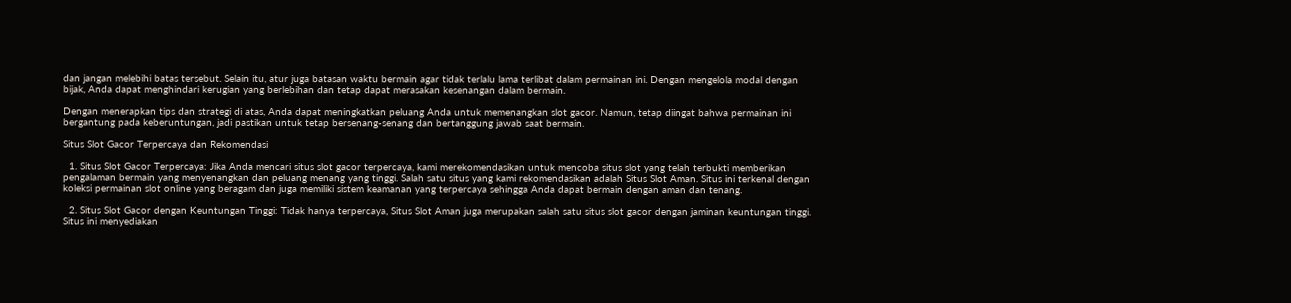dan jangan melebihi batas tersebut. Selain itu, atur juga batasan waktu bermain agar tidak terlalu lama terlibat dalam permainan ini. Dengan mengelola modal dengan bijak, Anda dapat menghindari kerugian yang berlebihan dan tetap dapat merasakan kesenangan dalam bermain.

Dengan menerapkan tips dan strategi di atas, Anda dapat meningkatkan peluang Anda untuk memenangkan slot gacor. Namun, tetap diingat bahwa permainan ini bergantung pada keberuntungan, jadi pastikan untuk tetap bersenang-senang dan bertanggung jawab saat bermain.

Situs Slot Gacor Terpercaya dan Rekomendasi

  1. Situs Slot Gacor Terpercaya: Jika Anda mencari situs slot gacor terpercaya, kami merekomendasikan untuk mencoba situs slot yang telah terbukti memberikan pengalaman bermain yang menyenangkan dan peluang menang yang tinggi. Salah satu situs yang kami rekomendasikan adalah Situs Slot Aman. Situs ini terkenal dengan koleksi permainan slot online yang beragam dan juga memiliki sistem keamanan yang terpercaya sehingga Anda dapat bermain dengan aman dan tenang.

  2. Situs Slot Gacor dengan Keuntungan Tinggi: Tidak hanya terpercaya, Situs Slot Aman juga merupakan salah satu situs slot gacor dengan jaminan keuntungan tinggi. Situs ini menyediakan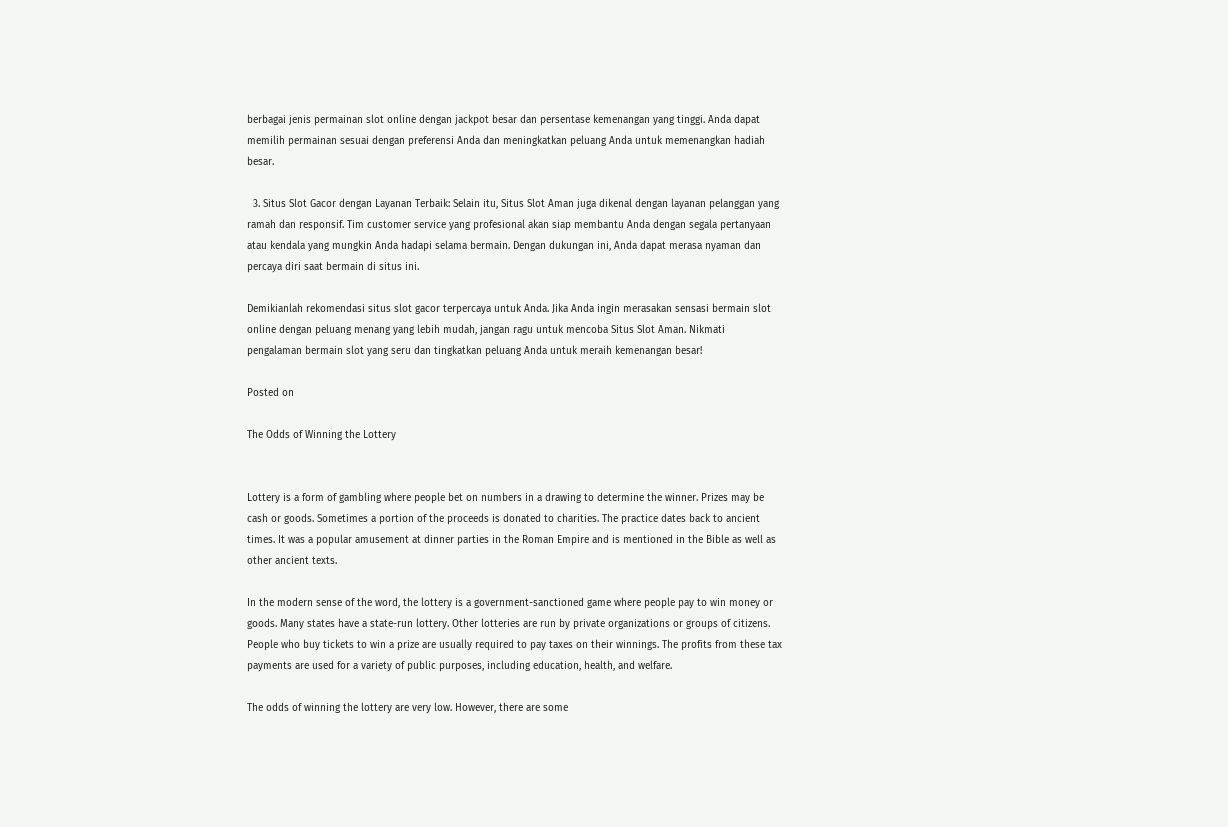berbagai jenis permainan slot online dengan jackpot besar dan persentase kemenangan yang tinggi. Anda dapat memilih permainan sesuai dengan preferensi Anda dan meningkatkan peluang Anda untuk memenangkan hadiah besar.

  3. Situs Slot Gacor dengan Layanan Terbaik: Selain itu, Situs Slot Aman juga dikenal dengan layanan pelanggan yang ramah dan responsif. Tim customer service yang profesional akan siap membantu Anda dengan segala pertanyaan atau kendala yang mungkin Anda hadapi selama bermain. Dengan dukungan ini, Anda dapat merasa nyaman dan percaya diri saat bermain di situs ini.

Demikianlah rekomendasi situs slot gacor terpercaya untuk Anda. Jika Anda ingin merasakan sensasi bermain slot online dengan peluang menang yang lebih mudah, jangan ragu untuk mencoba Situs Slot Aman. Nikmati pengalaman bermain slot yang seru dan tingkatkan peluang Anda untuk meraih kemenangan besar!

Posted on

The Odds of Winning the Lottery


Lottery is a form of gambling where people bet on numbers in a drawing to determine the winner. Prizes may be cash or goods. Sometimes a portion of the proceeds is donated to charities. The practice dates back to ancient times. It was a popular amusement at dinner parties in the Roman Empire and is mentioned in the Bible as well as other ancient texts.

In the modern sense of the word, the lottery is a government-sanctioned game where people pay to win money or goods. Many states have a state-run lottery. Other lotteries are run by private organizations or groups of citizens. People who buy tickets to win a prize are usually required to pay taxes on their winnings. The profits from these tax payments are used for a variety of public purposes, including education, health, and welfare.

The odds of winning the lottery are very low. However, there are some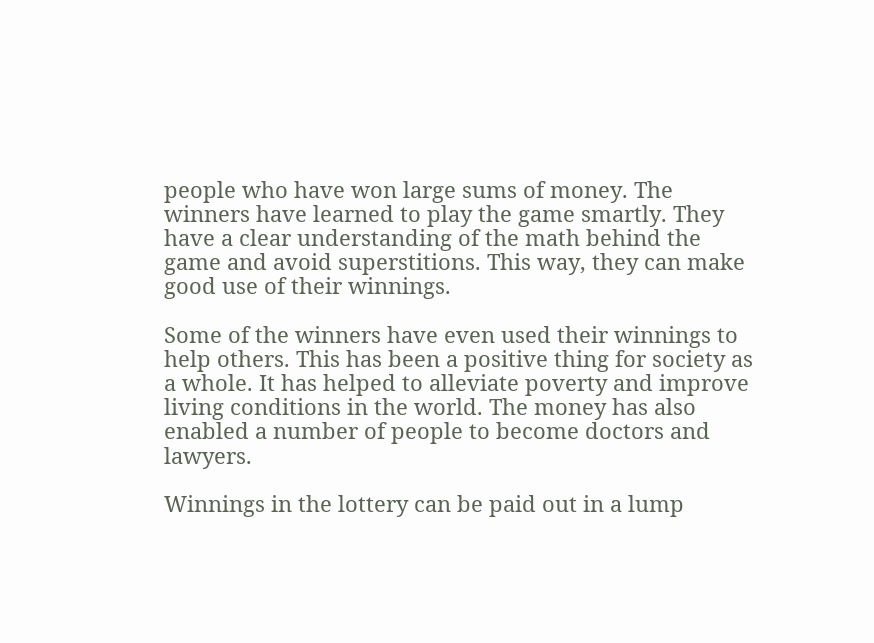people who have won large sums of money. The winners have learned to play the game smartly. They have a clear understanding of the math behind the game and avoid superstitions. This way, they can make good use of their winnings.

Some of the winners have even used their winnings to help others. This has been a positive thing for society as a whole. It has helped to alleviate poverty and improve living conditions in the world. The money has also enabled a number of people to become doctors and lawyers.

Winnings in the lottery can be paid out in a lump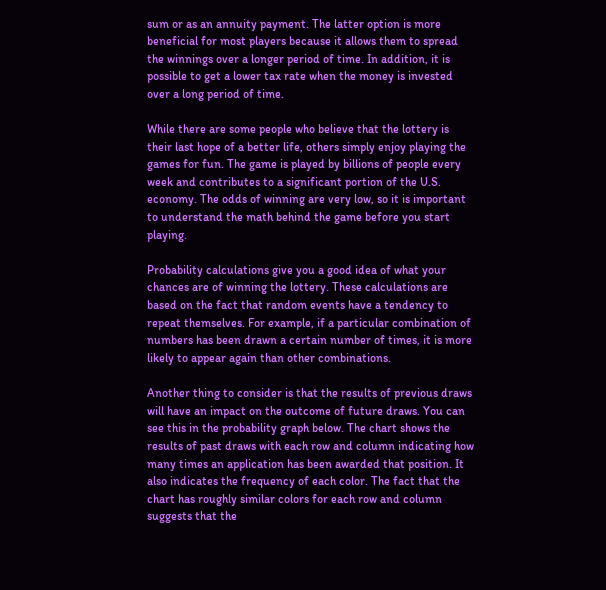sum or as an annuity payment. The latter option is more beneficial for most players because it allows them to spread the winnings over a longer period of time. In addition, it is possible to get a lower tax rate when the money is invested over a long period of time.

While there are some people who believe that the lottery is their last hope of a better life, others simply enjoy playing the games for fun. The game is played by billions of people every week and contributes to a significant portion of the U.S. economy. The odds of winning are very low, so it is important to understand the math behind the game before you start playing.

Probability calculations give you a good idea of what your chances are of winning the lottery. These calculations are based on the fact that random events have a tendency to repeat themselves. For example, if a particular combination of numbers has been drawn a certain number of times, it is more likely to appear again than other combinations.

Another thing to consider is that the results of previous draws will have an impact on the outcome of future draws. You can see this in the probability graph below. The chart shows the results of past draws with each row and column indicating how many times an application has been awarded that position. It also indicates the frequency of each color. The fact that the chart has roughly similar colors for each row and column suggests that the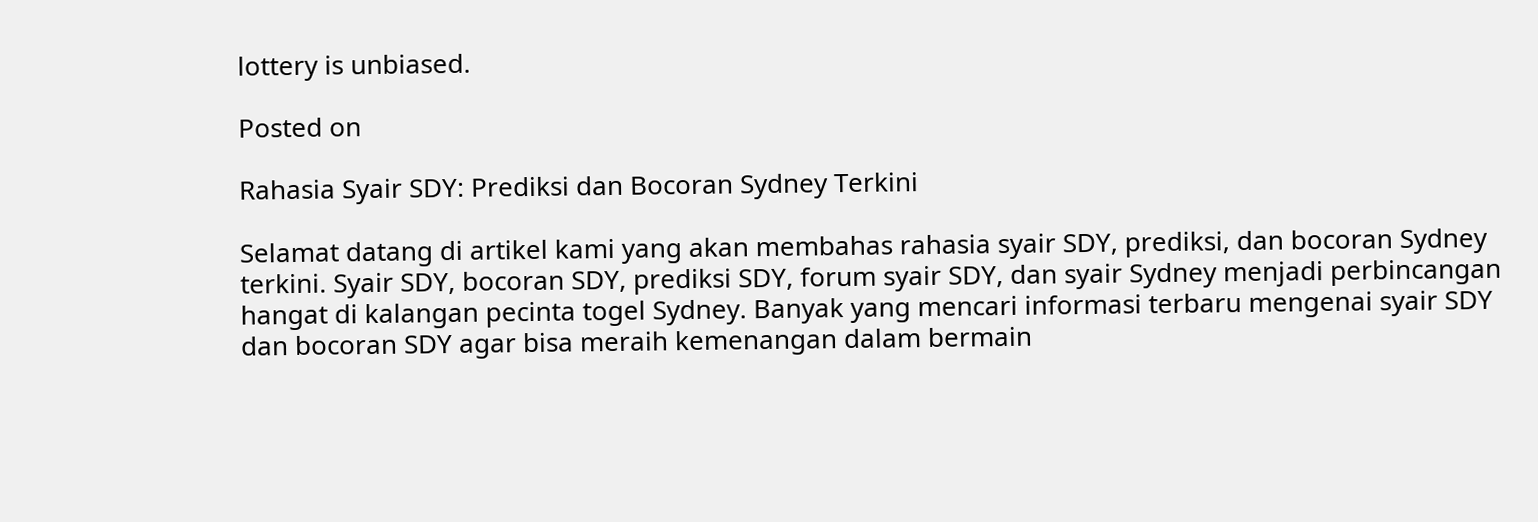lottery is unbiased.

Posted on

Rahasia Syair SDY: Prediksi dan Bocoran Sydney Terkini

Selamat datang di artikel kami yang akan membahas rahasia syair SDY, prediksi, dan bocoran Sydney terkini. Syair SDY, bocoran SDY, prediksi SDY, forum syair SDY, dan syair Sydney menjadi perbincangan hangat di kalangan pecinta togel Sydney. Banyak yang mencari informasi terbaru mengenai syair SDY dan bocoran SDY agar bisa meraih kemenangan dalam bermain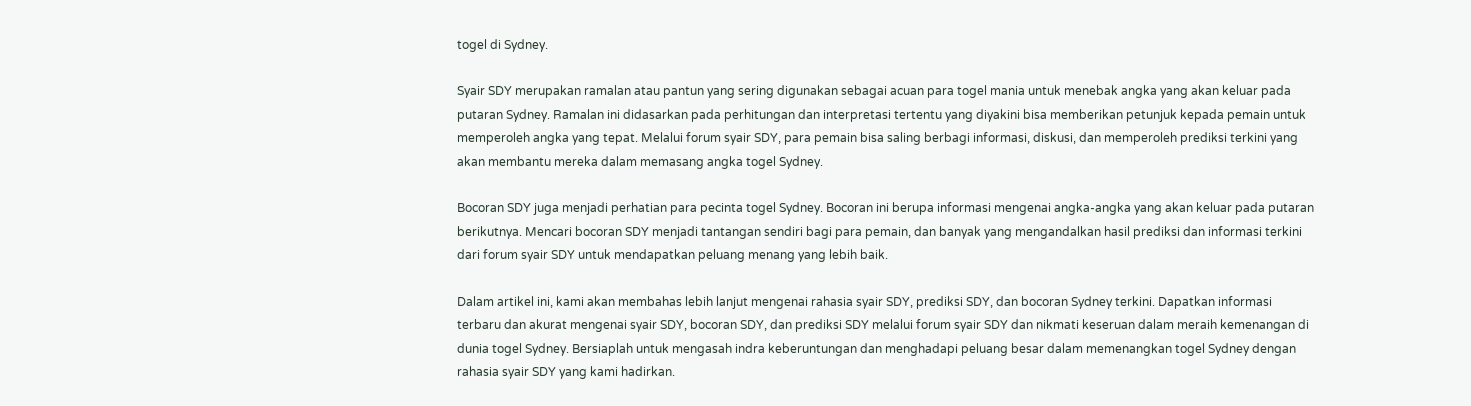togel di Sydney.

Syair SDY merupakan ramalan atau pantun yang sering digunakan sebagai acuan para togel mania untuk menebak angka yang akan keluar pada putaran Sydney. Ramalan ini didasarkan pada perhitungan dan interpretasi tertentu yang diyakini bisa memberikan petunjuk kepada pemain untuk memperoleh angka yang tepat. Melalui forum syair SDY, para pemain bisa saling berbagi informasi, diskusi, dan memperoleh prediksi terkini yang akan membantu mereka dalam memasang angka togel Sydney.

Bocoran SDY juga menjadi perhatian para pecinta togel Sydney. Bocoran ini berupa informasi mengenai angka-angka yang akan keluar pada putaran berikutnya. Mencari bocoran SDY menjadi tantangan sendiri bagi para pemain, dan banyak yang mengandalkan hasil prediksi dan informasi terkini dari forum syair SDY untuk mendapatkan peluang menang yang lebih baik.

Dalam artikel ini, kami akan membahas lebih lanjut mengenai rahasia syair SDY, prediksi SDY, dan bocoran Sydney terkini. Dapatkan informasi terbaru dan akurat mengenai syair SDY, bocoran SDY, dan prediksi SDY melalui forum syair SDY dan nikmati keseruan dalam meraih kemenangan di dunia togel Sydney. Bersiaplah untuk mengasah indra keberuntungan dan menghadapi peluang besar dalam memenangkan togel Sydney dengan rahasia syair SDY yang kami hadirkan.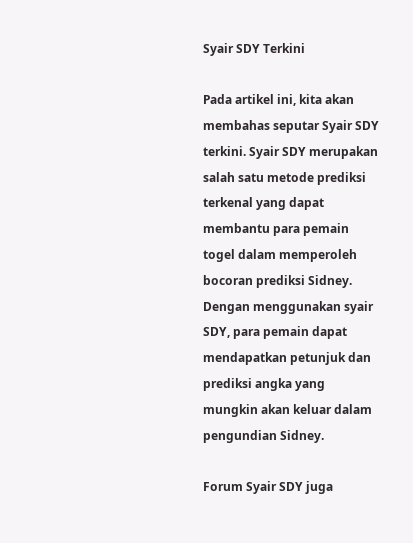Syair SDY Terkini

Pada artikel ini, kita akan membahas seputar Syair SDY terkini. Syair SDY merupakan salah satu metode prediksi terkenal yang dapat membantu para pemain togel dalam memperoleh bocoran prediksi Sidney. Dengan menggunakan syair SDY, para pemain dapat mendapatkan petunjuk dan prediksi angka yang mungkin akan keluar dalam pengundian Sidney.

Forum Syair SDY juga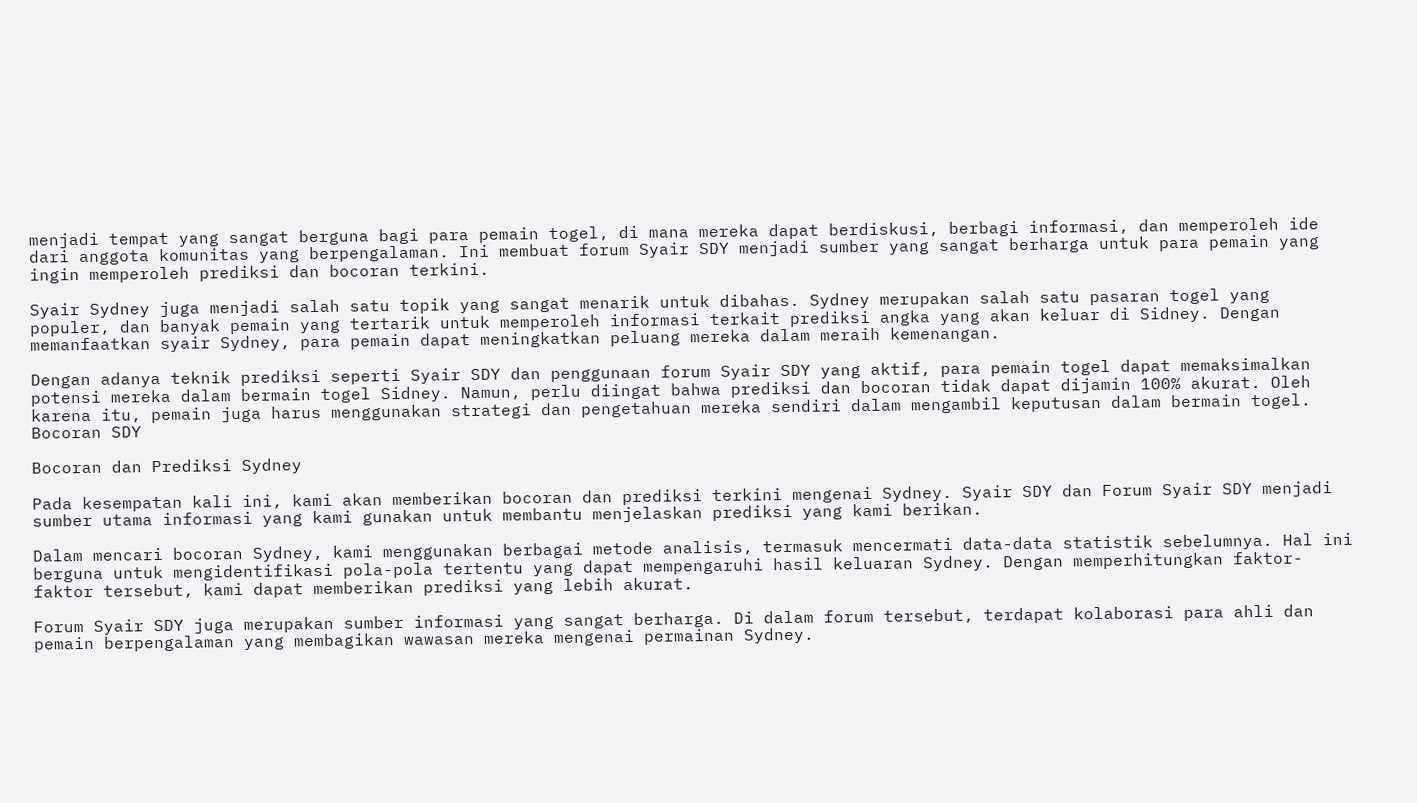menjadi tempat yang sangat berguna bagi para pemain togel, di mana mereka dapat berdiskusi, berbagi informasi, dan memperoleh ide dari anggota komunitas yang berpengalaman. Ini membuat forum Syair SDY menjadi sumber yang sangat berharga untuk para pemain yang ingin memperoleh prediksi dan bocoran terkini.

Syair Sydney juga menjadi salah satu topik yang sangat menarik untuk dibahas. Sydney merupakan salah satu pasaran togel yang populer, dan banyak pemain yang tertarik untuk memperoleh informasi terkait prediksi angka yang akan keluar di Sidney. Dengan memanfaatkan syair Sydney, para pemain dapat meningkatkan peluang mereka dalam meraih kemenangan.

Dengan adanya teknik prediksi seperti Syair SDY dan penggunaan forum Syair SDY yang aktif, para pemain togel dapat memaksimalkan potensi mereka dalam bermain togel Sidney. Namun, perlu diingat bahwa prediksi dan bocoran tidak dapat dijamin 100% akurat. Oleh karena itu, pemain juga harus menggunakan strategi dan pengetahuan mereka sendiri dalam mengambil keputusan dalam bermain togel. Bocoran SDY

Bocoran dan Prediksi Sydney

Pada kesempatan kali ini, kami akan memberikan bocoran dan prediksi terkini mengenai Sydney. Syair SDY dan Forum Syair SDY menjadi sumber utama informasi yang kami gunakan untuk membantu menjelaskan prediksi yang kami berikan.

Dalam mencari bocoran Sydney, kami menggunakan berbagai metode analisis, termasuk mencermati data-data statistik sebelumnya. Hal ini berguna untuk mengidentifikasi pola-pola tertentu yang dapat mempengaruhi hasil keluaran Sydney. Dengan memperhitungkan faktor-faktor tersebut, kami dapat memberikan prediksi yang lebih akurat.

Forum Syair SDY juga merupakan sumber informasi yang sangat berharga. Di dalam forum tersebut, terdapat kolaborasi para ahli dan pemain berpengalaman yang membagikan wawasan mereka mengenai permainan Sydney.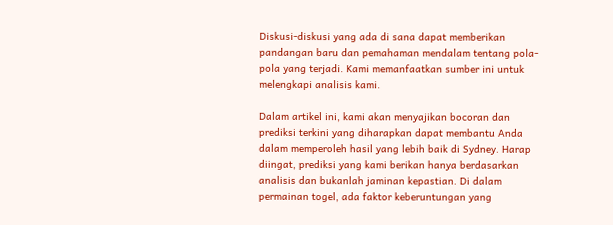Diskusi-diskusi yang ada di sana dapat memberikan pandangan baru dan pemahaman mendalam tentang pola-pola yang terjadi. Kami memanfaatkan sumber ini untuk melengkapi analisis kami.

Dalam artikel ini, kami akan menyajikan bocoran dan prediksi terkini yang diharapkan dapat membantu Anda dalam memperoleh hasil yang lebih baik di Sydney. Harap diingat, prediksi yang kami berikan hanya berdasarkan analisis dan bukanlah jaminan kepastian. Di dalam permainan togel, ada faktor keberuntungan yang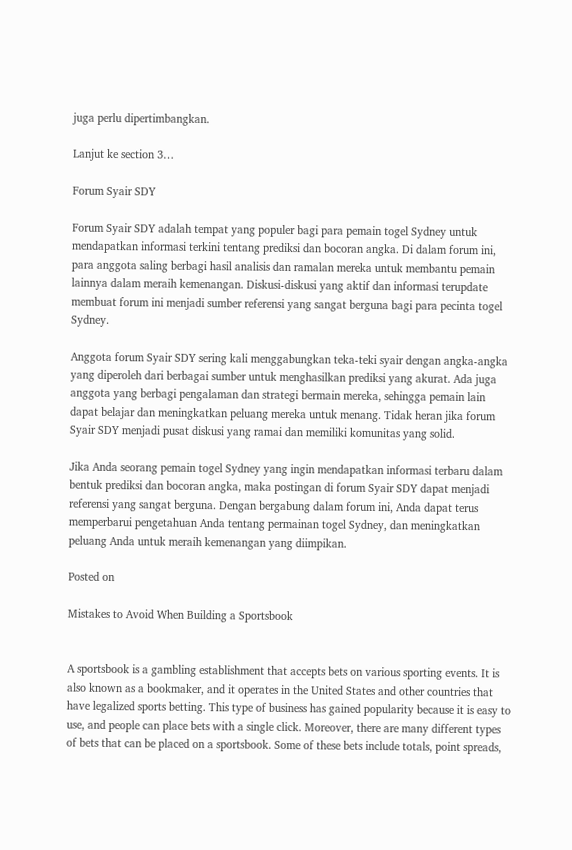juga perlu dipertimbangkan.

Lanjut ke section 3…

Forum Syair SDY

Forum Syair SDY adalah tempat yang populer bagi para pemain togel Sydney untuk mendapatkan informasi terkini tentang prediksi dan bocoran angka. Di dalam forum ini, para anggota saling berbagi hasil analisis dan ramalan mereka untuk membantu pemain lainnya dalam meraih kemenangan. Diskusi-diskusi yang aktif dan informasi terupdate membuat forum ini menjadi sumber referensi yang sangat berguna bagi para pecinta togel Sydney.

Anggota forum Syair SDY sering kali menggabungkan teka-teki syair dengan angka-angka yang diperoleh dari berbagai sumber untuk menghasilkan prediksi yang akurat. Ada juga anggota yang berbagi pengalaman dan strategi bermain mereka, sehingga pemain lain dapat belajar dan meningkatkan peluang mereka untuk menang. Tidak heran jika forum Syair SDY menjadi pusat diskusi yang ramai dan memiliki komunitas yang solid.

Jika Anda seorang pemain togel Sydney yang ingin mendapatkan informasi terbaru dalam bentuk prediksi dan bocoran angka, maka postingan di forum Syair SDY dapat menjadi referensi yang sangat berguna. Dengan bergabung dalam forum ini, Anda dapat terus memperbarui pengetahuan Anda tentang permainan togel Sydney, dan meningkatkan peluang Anda untuk meraih kemenangan yang diimpikan.

Posted on

Mistakes to Avoid When Building a Sportsbook


A sportsbook is a gambling establishment that accepts bets on various sporting events. It is also known as a bookmaker, and it operates in the United States and other countries that have legalized sports betting. This type of business has gained popularity because it is easy to use, and people can place bets with a single click. Moreover, there are many different types of bets that can be placed on a sportsbook. Some of these bets include totals, point spreads,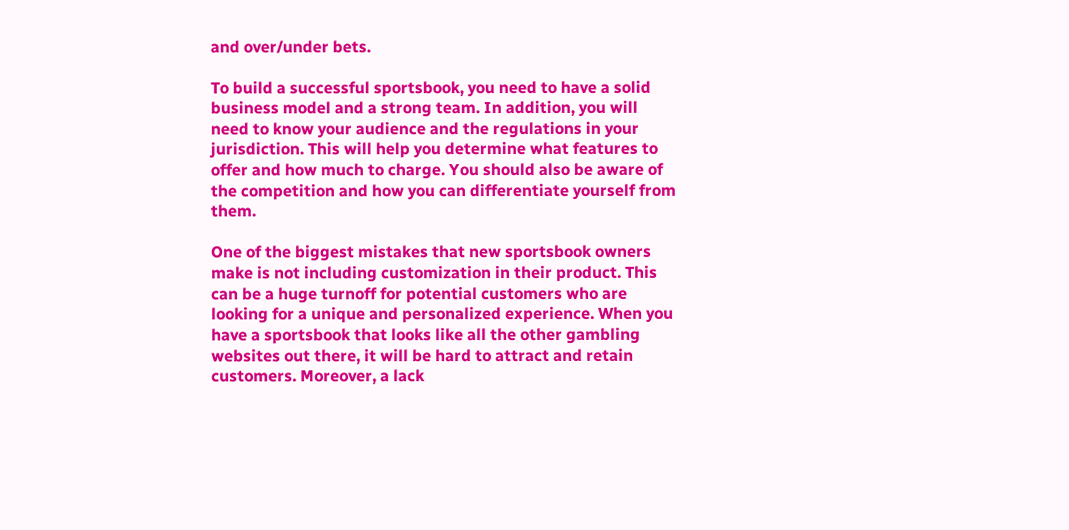and over/under bets.

To build a successful sportsbook, you need to have a solid business model and a strong team. In addition, you will need to know your audience and the regulations in your jurisdiction. This will help you determine what features to offer and how much to charge. You should also be aware of the competition and how you can differentiate yourself from them.

One of the biggest mistakes that new sportsbook owners make is not including customization in their product. This can be a huge turnoff for potential customers who are looking for a unique and personalized experience. When you have a sportsbook that looks like all the other gambling websites out there, it will be hard to attract and retain customers. Moreover, a lack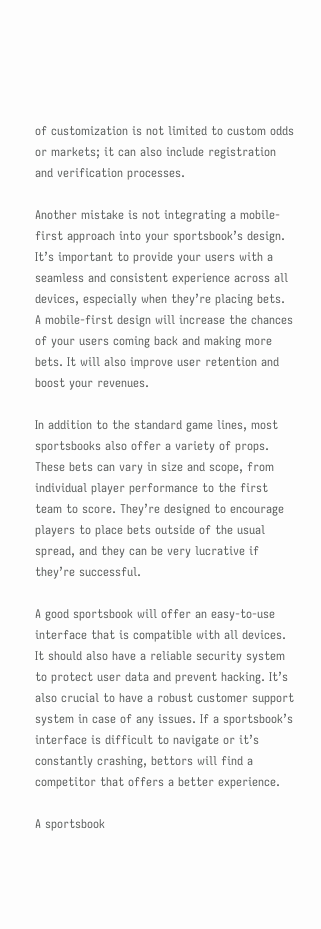of customization is not limited to custom odds or markets; it can also include registration and verification processes.

Another mistake is not integrating a mobile-first approach into your sportsbook’s design. It’s important to provide your users with a seamless and consistent experience across all devices, especially when they’re placing bets. A mobile-first design will increase the chances of your users coming back and making more bets. It will also improve user retention and boost your revenues.

In addition to the standard game lines, most sportsbooks also offer a variety of props. These bets can vary in size and scope, from individual player performance to the first team to score. They’re designed to encourage players to place bets outside of the usual spread, and they can be very lucrative if they’re successful.

A good sportsbook will offer an easy-to-use interface that is compatible with all devices. It should also have a reliable security system to protect user data and prevent hacking. It’s also crucial to have a robust customer support system in case of any issues. If a sportsbook’s interface is difficult to navigate or it’s constantly crashing, bettors will find a competitor that offers a better experience.

A sportsbook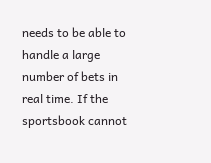needs to be able to handle a large number of bets in real time. If the sportsbook cannot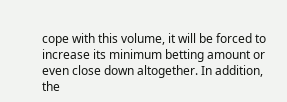cope with this volume, it will be forced to increase its minimum betting amount or even close down altogether. In addition, the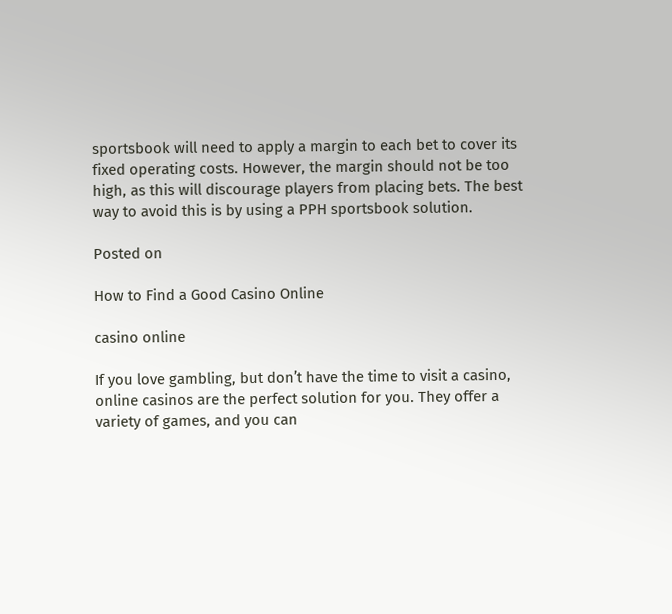sportsbook will need to apply a margin to each bet to cover its fixed operating costs. However, the margin should not be too high, as this will discourage players from placing bets. The best way to avoid this is by using a PPH sportsbook solution.

Posted on

How to Find a Good Casino Online

casino online

If you love gambling, but don’t have the time to visit a casino, online casinos are the perfect solution for you. They offer a variety of games, and you can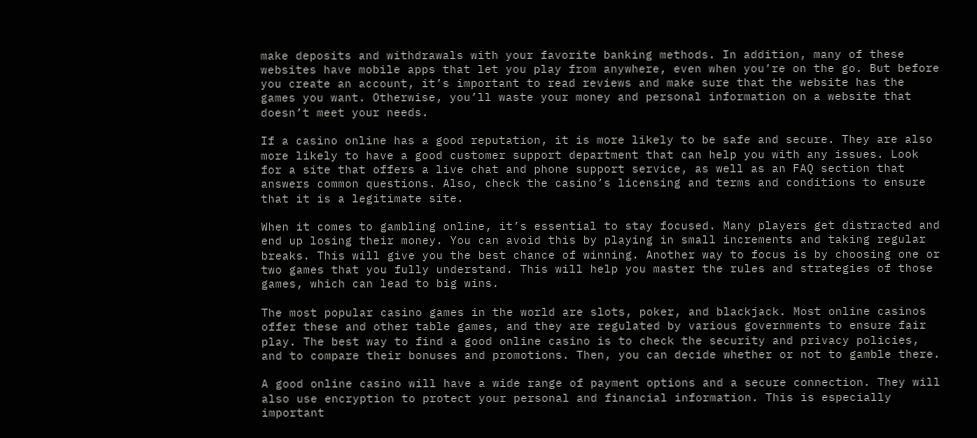make deposits and withdrawals with your favorite banking methods. In addition, many of these websites have mobile apps that let you play from anywhere, even when you’re on the go. But before you create an account, it’s important to read reviews and make sure that the website has the games you want. Otherwise, you’ll waste your money and personal information on a website that doesn’t meet your needs.

If a casino online has a good reputation, it is more likely to be safe and secure. They are also more likely to have a good customer support department that can help you with any issues. Look for a site that offers a live chat and phone support service, as well as an FAQ section that answers common questions. Also, check the casino’s licensing and terms and conditions to ensure that it is a legitimate site.

When it comes to gambling online, it’s essential to stay focused. Many players get distracted and end up losing their money. You can avoid this by playing in small increments and taking regular breaks. This will give you the best chance of winning. Another way to focus is by choosing one or two games that you fully understand. This will help you master the rules and strategies of those games, which can lead to big wins.

The most popular casino games in the world are slots, poker, and blackjack. Most online casinos offer these and other table games, and they are regulated by various governments to ensure fair play. The best way to find a good online casino is to check the security and privacy policies, and to compare their bonuses and promotions. Then, you can decide whether or not to gamble there.

A good online casino will have a wide range of payment options and a secure connection. They will also use encryption to protect your personal and financial information. This is especially important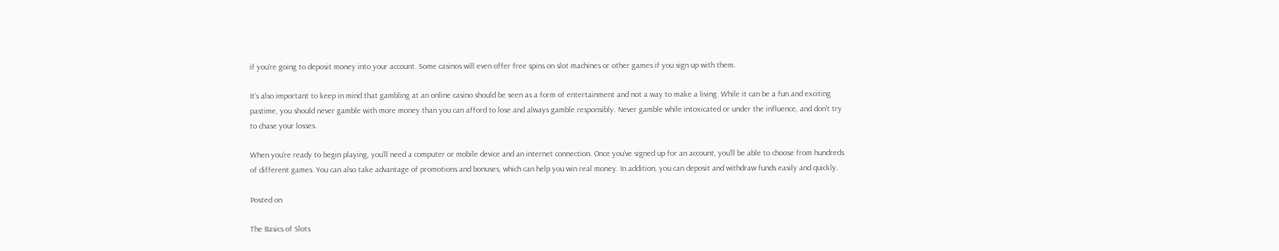if you’re going to deposit money into your account. Some casinos will even offer free spins on slot machines or other games if you sign up with them.

It’s also important to keep in mind that gambling at an online casino should be seen as a form of entertainment and not a way to make a living. While it can be a fun and exciting pastime, you should never gamble with more money than you can afford to lose and always gamble responsibly. Never gamble while intoxicated or under the influence, and don’t try to chase your losses.

When you’re ready to begin playing, you’ll need a computer or mobile device and an internet connection. Once you’ve signed up for an account, you’ll be able to choose from hundreds of different games. You can also take advantage of promotions and bonuses, which can help you win real money. In addition, you can deposit and withdraw funds easily and quickly.

Posted on

The Basics of Slots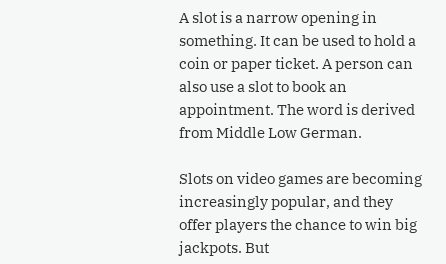A slot is a narrow opening in something. It can be used to hold a coin or paper ticket. A person can also use a slot to book an appointment. The word is derived from Middle Low German.

Slots on video games are becoming increasingly popular, and they offer players the chance to win big jackpots. But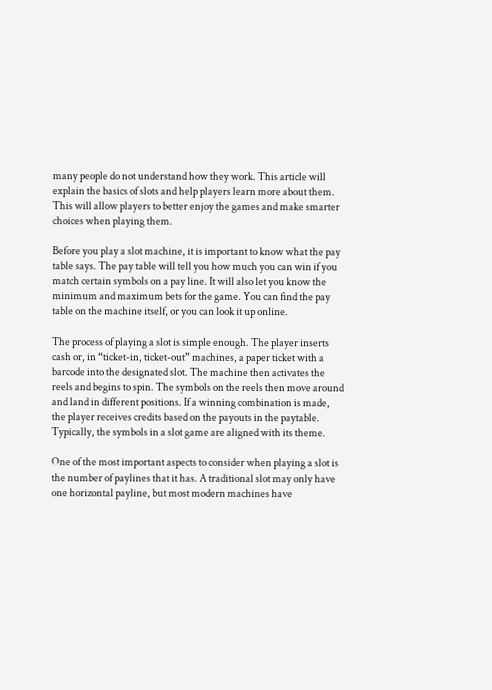many people do not understand how they work. This article will explain the basics of slots and help players learn more about them. This will allow players to better enjoy the games and make smarter choices when playing them.

Before you play a slot machine, it is important to know what the pay table says. The pay table will tell you how much you can win if you match certain symbols on a pay line. It will also let you know the minimum and maximum bets for the game. You can find the pay table on the machine itself, or you can look it up online.

The process of playing a slot is simple enough. The player inserts cash or, in “ticket-in, ticket-out” machines, a paper ticket with a barcode into the designated slot. The machine then activates the reels and begins to spin. The symbols on the reels then move around and land in different positions. If a winning combination is made, the player receives credits based on the payouts in the paytable. Typically, the symbols in a slot game are aligned with its theme.

One of the most important aspects to consider when playing a slot is the number of paylines that it has. A traditional slot may only have one horizontal payline, but most modern machines have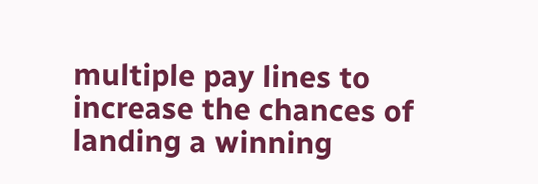multiple pay lines to increase the chances of landing a winning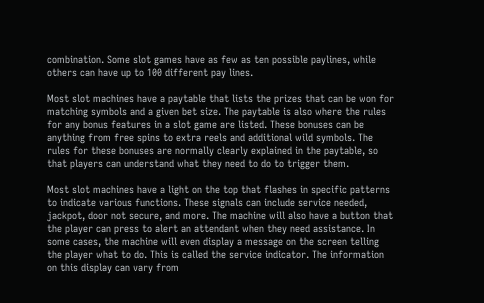combination. Some slot games have as few as ten possible paylines, while others can have up to 100 different pay lines.

Most slot machines have a paytable that lists the prizes that can be won for matching symbols and a given bet size. The paytable is also where the rules for any bonus features in a slot game are listed. These bonuses can be anything from free spins to extra reels and additional wild symbols. The rules for these bonuses are normally clearly explained in the paytable, so that players can understand what they need to do to trigger them.

Most slot machines have a light on the top that flashes in specific patterns to indicate various functions. These signals can include service needed, jackpot, door not secure, and more. The machine will also have a button that the player can press to alert an attendant when they need assistance. In some cases, the machine will even display a message on the screen telling the player what to do. This is called the service indicator. The information on this display can vary from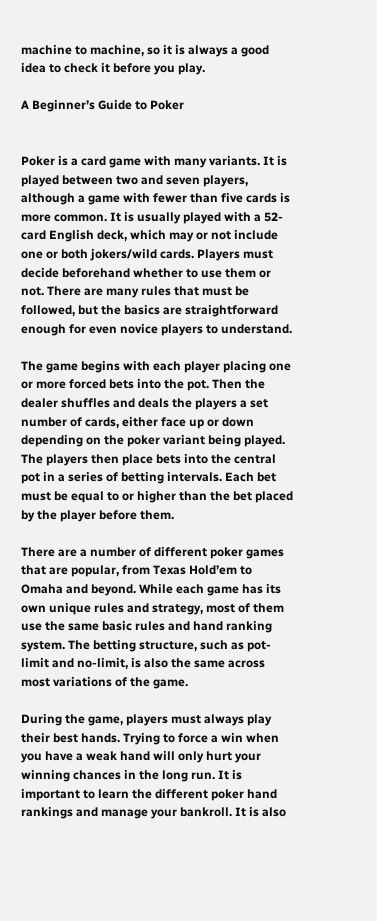machine to machine, so it is always a good idea to check it before you play.

A Beginner’s Guide to Poker


Poker is a card game with many variants. It is played between two and seven players, although a game with fewer than five cards is more common. It is usually played with a 52-card English deck, which may or not include one or both jokers/wild cards. Players must decide beforehand whether to use them or not. There are many rules that must be followed, but the basics are straightforward enough for even novice players to understand.

The game begins with each player placing one or more forced bets into the pot. Then the dealer shuffles and deals the players a set number of cards, either face up or down depending on the poker variant being played. The players then place bets into the central pot in a series of betting intervals. Each bet must be equal to or higher than the bet placed by the player before them.

There are a number of different poker games that are popular, from Texas Hold’em to Omaha and beyond. While each game has its own unique rules and strategy, most of them use the same basic rules and hand ranking system. The betting structure, such as pot-limit and no-limit, is also the same across most variations of the game.

During the game, players must always play their best hands. Trying to force a win when you have a weak hand will only hurt your winning chances in the long run. It is important to learn the different poker hand rankings and manage your bankroll. It is also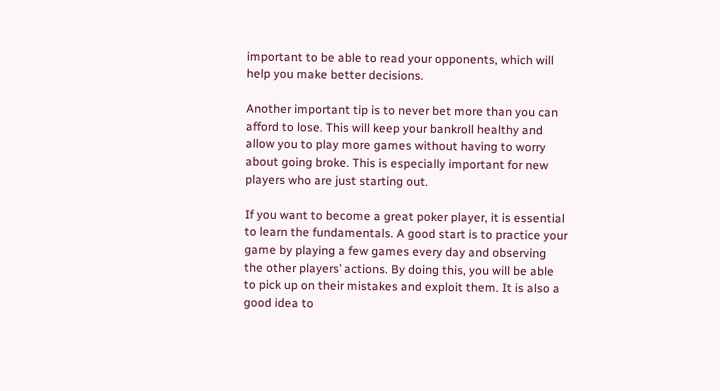important to be able to read your opponents, which will help you make better decisions.

Another important tip is to never bet more than you can afford to lose. This will keep your bankroll healthy and allow you to play more games without having to worry about going broke. This is especially important for new players who are just starting out.

If you want to become a great poker player, it is essential to learn the fundamentals. A good start is to practice your game by playing a few games every day and observing the other players’ actions. By doing this, you will be able to pick up on their mistakes and exploit them. It is also a good idea to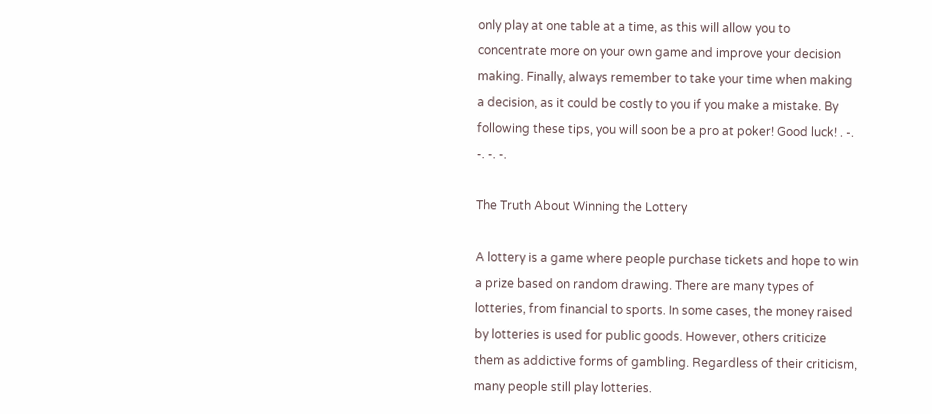only play at one table at a time, as this will allow you to concentrate more on your own game and improve your decision making. Finally, always remember to take your time when making a decision, as it could be costly to you if you make a mistake. By following these tips, you will soon be a pro at poker! Good luck! . -. -. -. -.

The Truth About Winning the Lottery

A lottery is a game where people purchase tickets and hope to win a prize based on random drawing. There are many types of lotteries, from financial to sports. In some cases, the money raised by lotteries is used for public goods. However, others criticize them as addictive forms of gambling. Regardless of their criticism, many people still play lotteries.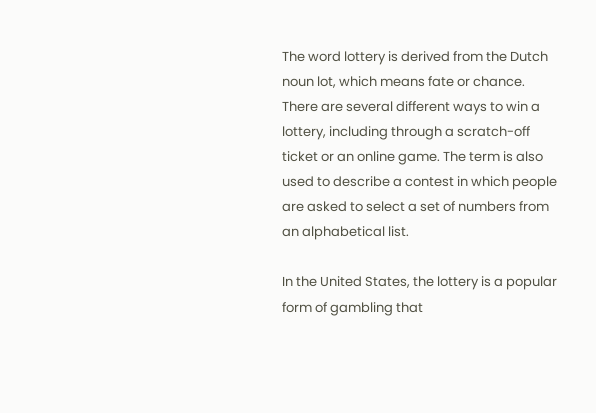The word lottery is derived from the Dutch noun lot, which means fate or chance. There are several different ways to win a lottery, including through a scratch-off ticket or an online game. The term is also used to describe a contest in which people are asked to select a set of numbers from an alphabetical list.

In the United States, the lottery is a popular form of gambling that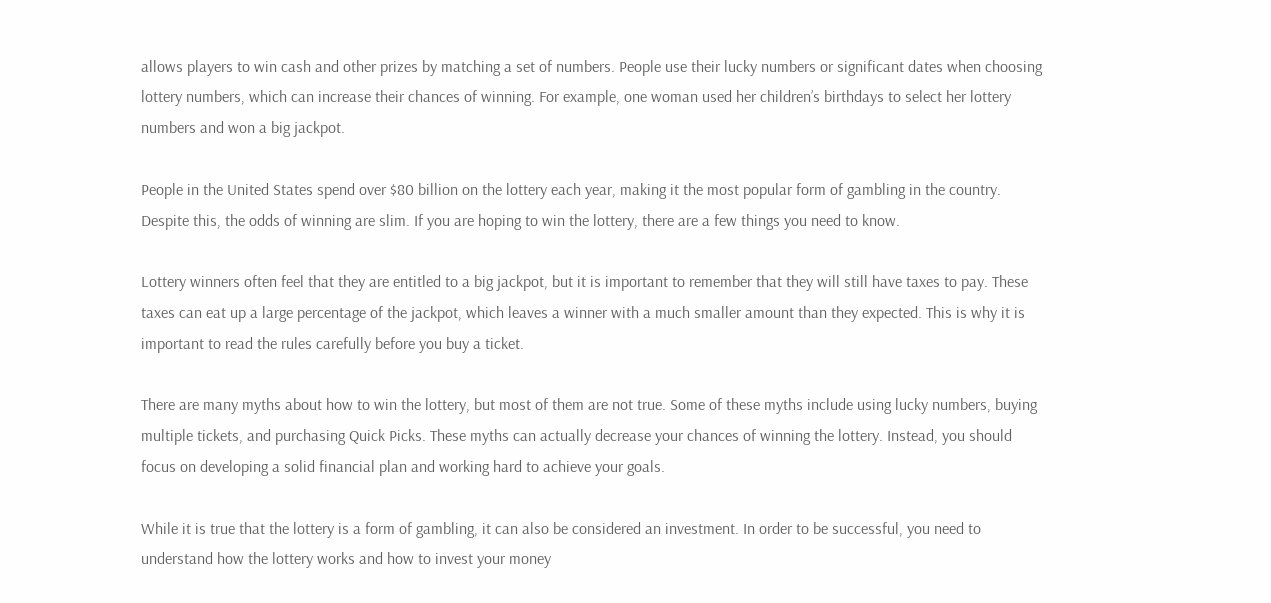allows players to win cash and other prizes by matching a set of numbers. People use their lucky numbers or significant dates when choosing lottery numbers, which can increase their chances of winning. For example, one woman used her children’s birthdays to select her lottery numbers and won a big jackpot.

People in the United States spend over $80 billion on the lottery each year, making it the most popular form of gambling in the country. Despite this, the odds of winning are slim. If you are hoping to win the lottery, there are a few things you need to know.

Lottery winners often feel that they are entitled to a big jackpot, but it is important to remember that they will still have taxes to pay. These taxes can eat up a large percentage of the jackpot, which leaves a winner with a much smaller amount than they expected. This is why it is important to read the rules carefully before you buy a ticket.

There are many myths about how to win the lottery, but most of them are not true. Some of these myths include using lucky numbers, buying multiple tickets, and purchasing Quick Picks. These myths can actually decrease your chances of winning the lottery. Instead, you should focus on developing a solid financial plan and working hard to achieve your goals.

While it is true that the lottery is a form of gambling, it can also be considered an investment. In order to be successful, you need to understand how the lottery works and how to invest your money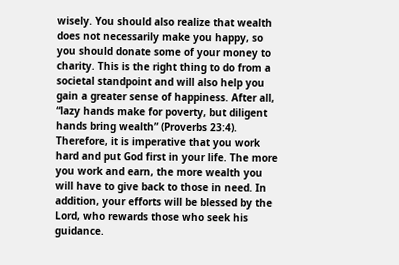wisely. You should also realize that wealth does not necessarily make you happy, so you should donate some of your money to charity. This is the right thing to do from a societal standpoint and will also help you gain a greater sense of happiness. After all, “lazy hands make for poverty, but diligent hands bring wealth” (Proverbs 23:4). Therefore, it is imperative that you work hard and put God first in your life. The more you work and earn, the more wealth you will have to give back to those in need. In addition, your efforts will be blessed by the Lord, who rewards those who seek his guidance.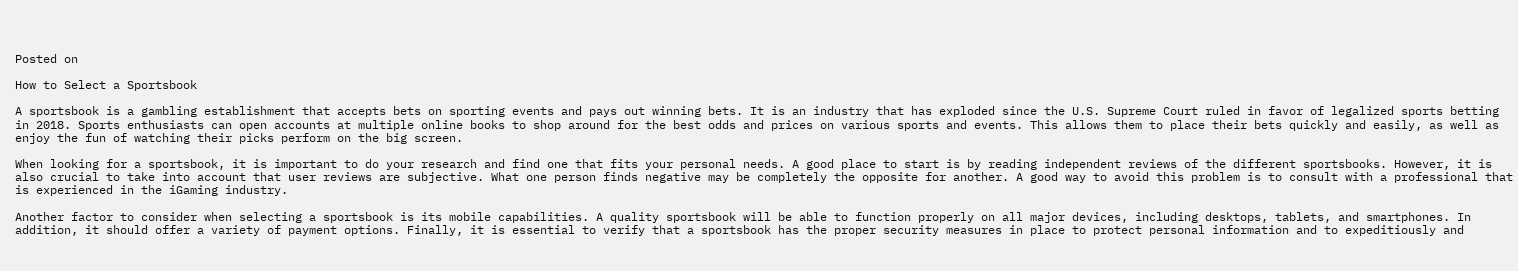Posted on

How to Select a Sportsbook

A sportsbook is a gambling establishment that accepts bets on sporting events and pays out winning bets. It is an industry that has exploded since the U.S. Supreme Court ruled in favor of legalized sports betting in 2018. Sports enthusiasts can open accounts at multiple online books to shop around for the best odds and prices on various sports and events. This allows them to place their bets quickly and easily, as well as enjoy the fun of watching their picks perform on the big screen.

When looking for a sportsbook, it is important to do your research and find one that fits your personal needs. A good place to start is by reading independent reviews of the different sportsbooks. However, it is also crucial to take into account that user reviews are subjective. What one person finds negative may be completely the opposite for another. A good way to avoid this problem is to consult with a professional that is experienced in the iGaming industry.

Another factor to consider when selecting a sportsbook is its mobile capabilities. A quality sportsbook will be able to function properly on all major devices, including desktops, tablets, and smartphones. In addition, it should offer a variety of payment options. Finally, it is essential to verify that a sportsbook has the proper security measures in place to protect personal information and to expeditiously and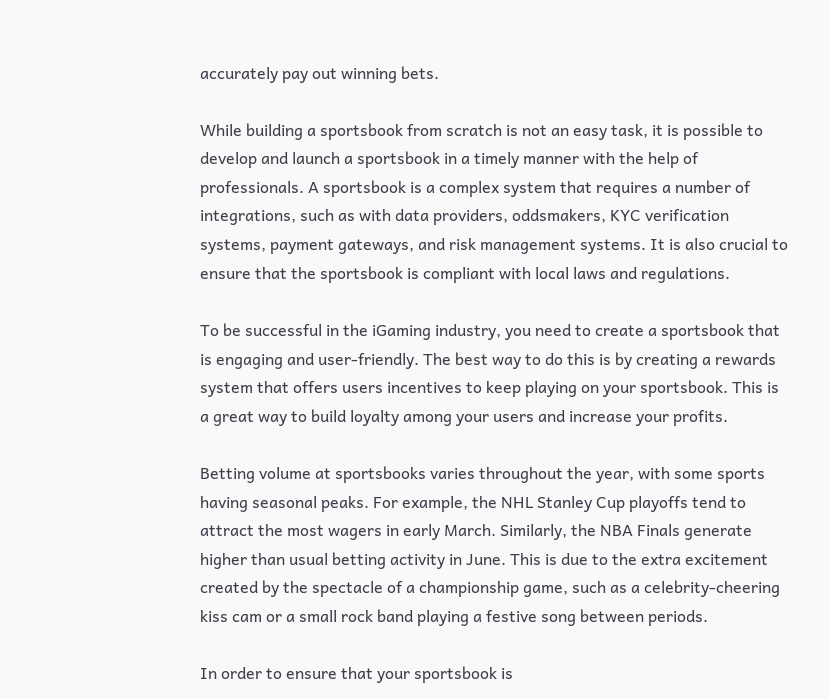accurately pay out winning bets.

While building a sportsbook from scratch is not an easy task, it is possible to develop and launch a sportsbook in a timely manner with the help of professionals. A sportsbook is a complex system that requires a number of integrations, such as with data providers, oddsmakers, KYC verification systems, payment gateways, and risk management systems. It is also crucial to ensure that the sportsbook is compliant with local laws and regulations.

To be successful in the iGaming industry, you need to create a sportsbook that is engaging and user-friendly. The best way to do this is by creating a rewards system that offers users incentives to keep playing on your sportsbook. This is a great way to build loyalty among your users and increase your profits.

Betting volume at sportsbooks varies throughout the year, with some sports having seasonal peaks. For example, the NHL Stanley Cup playoffs tend to attract the most wagers in early March. Similarly, the NBA Finals generate higher than usual betting activity in June. This is due to the extra excitement created by the spectacle of a championship game, such as a celebrity-cheering kiss cam or a small rock band playing a festive song between periods.

In order to ensure that your sportsbook is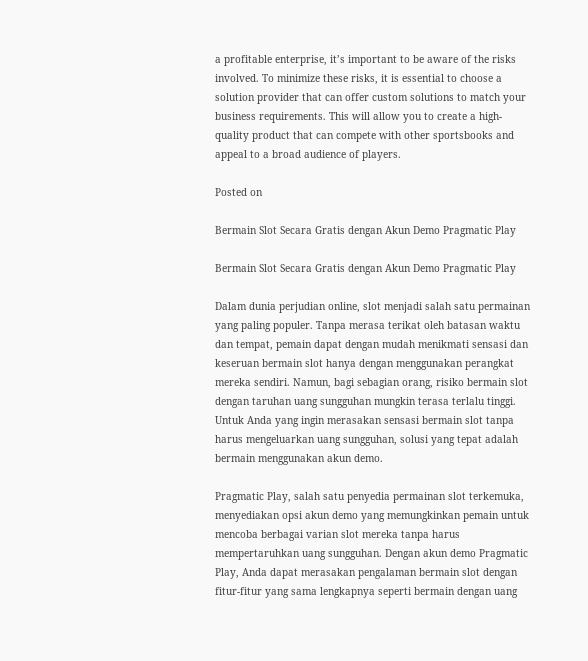a profitable enterprise, it’s important to be aware of the risks involved. To minimize these risks, it is essential to choose a solution provider that can offer custom solutions to match your business requirements. This will allow you to create a high-quality product that can compete with other sportsbooks and appeal to a broad audience of players.

Posted on

Bermain Slot Secara Gratis dengan Akun Demo Pragmatic Play

Bermain Slot Secara Gratis dengan Akun Demo Pragmatic Play

Dalam dunia perjudian online, slot menjadi salah satu permainan yang paling populer. Tanpa merasa terikat oleh batasan waktu dan tempat, pemain dapat dengan mudah menikmati sensasi dan keseruan bermain slot hanya dengan menggunakan perangkat mereka sendiri. Namun, bagi sebagian orang, risiko bermain slot dengan taruhan uang sungguhan mungkin terasa terlalu tinggi. Untuk Anda yang ingin merasakan sensasi bermain slot tanpa harus mengeluarkan uang sungguhan, solusi yang tepat adalah bermain menggunakan akun demo.

Pragmatic Play, salah satu penyedia permainan slot terkemuka, menyediakan opsi akun demo yang memungkinkan pemain untuk mencoba berbagai varian slot mereka tanpa harus mempertaruhkan uang sungguhan. Dengan akun demo Pragmatic Play, Anda dapat merasakan pengalaman bermain slot dengan fitur-fitur yang sama lengkapnya seperti bermain dengan uang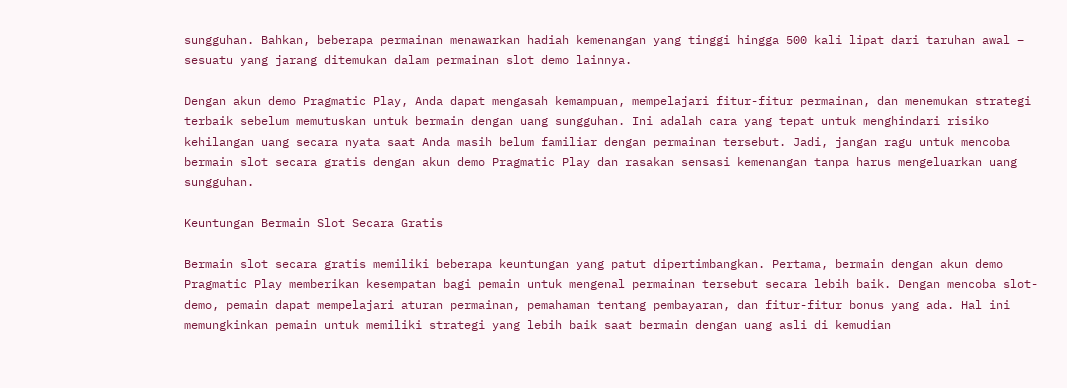sungguhan. Bahkan, beberapa permainan menawarkan hadiah kemenangan yang tinggi hingga 500 kali lipat dari taruhan awal – sesuatu yang jarang ditemukan dalam permainan slot demo lainnya.

Dengan akun demo Pragmatic Play, Anda dapat mengasah kemampuan, mempelajari fitur-fitur permainan, dan menemukan strategi terbaik sebelum memutuskan untuk bermain dengan uang sungguhan. Ini adalah cara yang tepat untuk menghindari risiko kehilangan uang secara nyata saat Anda masih belum familiar dengan permainan tersebut. Jadi, jangan ragu untuk mencoba bermain slot secara gratis dengan akun demo Pragmatic Play dan rasakan sensasi kemenangan tanpa harus mengeluarkan uang sungguhan.

Keuntungan Bermain Slot Secara Gratis

Bermain slot secara gratis memiliki beberapa keuntungan yang patut dipertimbangkan. Pertama, bermain dengan akun demo Pragmatic Play memberikan kesempatan bagi pemain untuk mengenal permainan tersebut secara lebih baik. Dengan mencoba slot-demo, pemain dapat mempelajari aturan permainan, pemahaman tentang pembayaran, dan fitur-fitur bonus yang ada. Hal ini memungkinkan pemain untuk memiliki strategi yang lebih baik saat bermain dengan uang asli di kemudian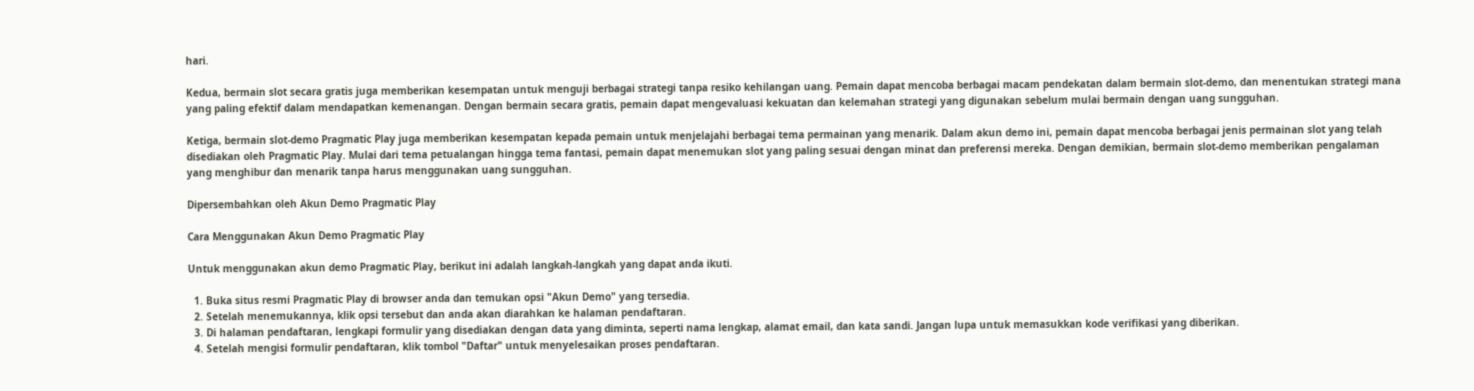hari.

Kedua, bermain slot secara gratis juga memberikan kesempatan untuk menguji berbagai strategi tanpa resiko kehilangan uang. Pemain dapat mencoba berbagai macam pendekatan dalam bermain slot-demo, dan menentukan strategi mana yang paling efektif dalam mendapatkan kemenangan. Dengan bermain secara gratis, pemain dapat mengevaluasi kekuatan dan kelemahan strategi yang digunakan sebelum mulai bermain dengan uang sungguhan.

Ketiga, bermain slot-demo Pragmatic Play juga memberikan kesempatan kepada pemain untuk menjelajahi berbagai tema permainan yang menarik. Dalam akun demo ini, pemain dapat mencoba berbagai jenis permainan slot yang telah disediakan oleh Pragmatic Play. Mulai dari tema petualangan hingga tema fantasi, pemain dapat menemukan slot yang paling sesuai dengan minat dan preferensi mereka. Dengan demikian, bermain slot-demo memberikan pengalaman yang menghibur dan menarik tanpa harus menggunakan uang sungguhan.

Dipersembahkan oleh Akun Demo Pragmatic Play

Cara Menggunakan Akun Demo Pragmatic Play

Untuk menggunakan akun demo Pragmatic Play, berikut ini adalah langkah-langkah yang dapat anda ikuti.

  1. Buka situs resmi Pragmatic Play di browser anda dan temukan opsi "Akun Demo" yang tersedia.
  2. Setelah menemukannya, klik opsi tersebut dan anda akan diarahkan ke halaman pendaftaran.
  3. Di halaman pendaftaran, lengkapi formulir yang disediakan dengan data yang diminta, seperti nama lengkap, alamat email, dan kata sandi. Jangan lupa untuk memasukkan kode verifikasi yang diberikan.
  4. Setelah mengisi formulir pendaftaran, klik tombol "Daftar" untuk menyelesaikan proses pendaftaran.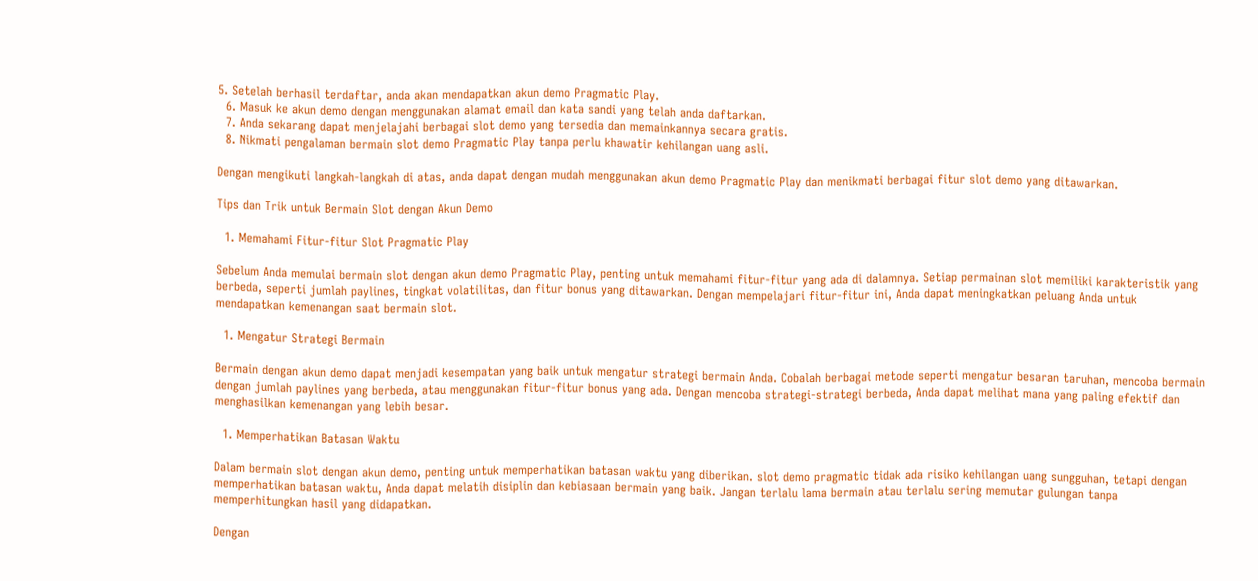5. Setelah berhasil terdaftar, anda akan mendapatkan akun demo Pragmatic Play.
  6. Masuk ke akun demo dengan menggunakan alamat email dan kata sandi yang telah anda daftarkan.
  7. Anda sekarang dapat menjelajahi berbagai slot demo yang tersedia dan memainkannya secara gratis.
  8. Nikmati pengalaman bermain slot demo Pragmatic Play tanpa perlu khawatir kehilangan uang asli.

Dengan mengikuti langkah-langkah di atas, anda dapat dengan mudah menggunakan akun demo Pragmatic Play dan menikmati berbagai fitur slot demo yang ditawarkan.

Tips dan Trik untuk Bermain Slot dengan Akun Demo

  1. Memahami Fitur-fitur Slot Pragmatic Play

Sebelum Anda memulai bermain slot dengan akun demo Pragmatic Play, penting untuk memahami fitur-fitur yang ada di dalamnya. Setiap permainan slot memiliki karakteristik yang berbeda, seperti jumlah paylines, tingkat volatilitas, dan fitur bonus yang ditawarkan. Dengan mempelajari fitur-fitur ini, Anda dapat meningkatkan peluang Anda untuk mendapatkan kemenangan saat bermain slot.

  1. Mengatur Strategi Bermain

Bermain dengan akun demo dapat menjadi kesempatan yang baik untuk mengatur strategi bermain Anda. Cobalah berbagai metode seperti mengatur besaran taruhan, mencoba bermain dengan jumlah paylines yang berbeda, atau menggunakan fitur-fitur bonus yang ada. Dengan mencoba strategi-strategi berbeda, Anda dapat melihat mana yang paling efektif dan menghasilkan kemenangan yang lebih besar.

  1. Memperhatikan Batasan Waktu

Dalam bermain slot dengan akun demo, penting untuk memperhatikan batasan waktu yang diberikan. slot demo pragmatic tidak ada risiko kehilangan uang sungguhan, tetapi dengan memperhatikan batasan waktu, Anda dapat melatih disiplin dan kebiasaan bermain yang baik. Jangan terlalu lama bermain atau terlalu sering memutar gulungan tanpa memperhitungkan hasil yang didapatkan.

Dengan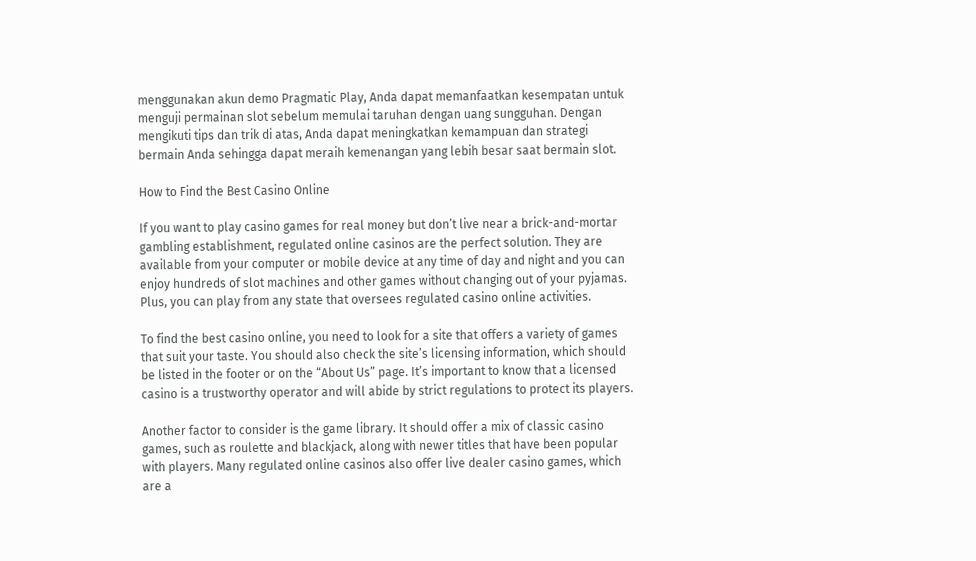menggunakan akun demo Pragmatic Play, Anda dapat memanfaatkan kesempatan untuk menguji permainan slot sebelum memulai taruhan dengan uang sungguhan. Dengan mengikuti tips dan trik di atas, Anda dapat meningkatkan kemampuan dan strategi bermain Anda sehingga dapat meraih kemenangan yang lebih besar saat bermain slot.

How to Find the Best Casino Online

If you want to play casino games for real money but don’t live near a brick-and-mortar gambling establishment, regulated online casinos are the perfect solution. They are available from your computer or mobile device at any time of day and night and you can enjoy hundreds of slot machines and other games without changing out of your pyjamas. Plus, you can play from any state that oversees regulated casino online activities.

To find the best casino online, you need to look for a site that offers a variety of games that suit your taste. You should also check the site’s licensing information, which should be listed in the footer or on the “About Us” page. It’s important to know that a licensed casino is a trustworthy operator and will abide by strict regulations to protect its players.

Another factor to consider is the game library. It should offer a mix of classic casino games, such as roulette and blackjack, along with newer titles that have been popular with players. Many regulated online casinos also offer live dealer casino games, which are a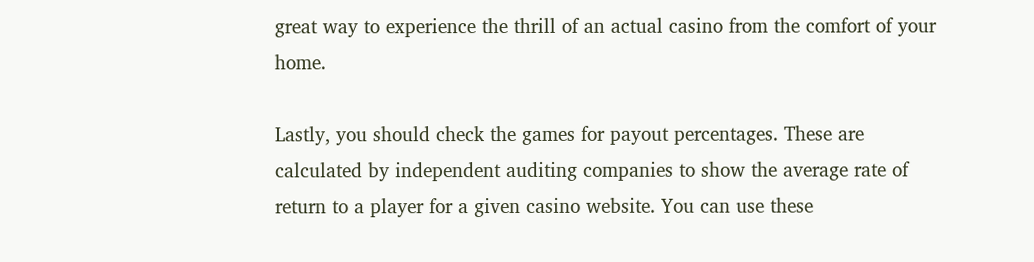great way to experience the thrill of an actual casino from the comfort of your home.

Lastly, you should check the games for payout percentages. These are calculated by independent auditing companies to show the average rate of return to a player for a given casino website. You can use these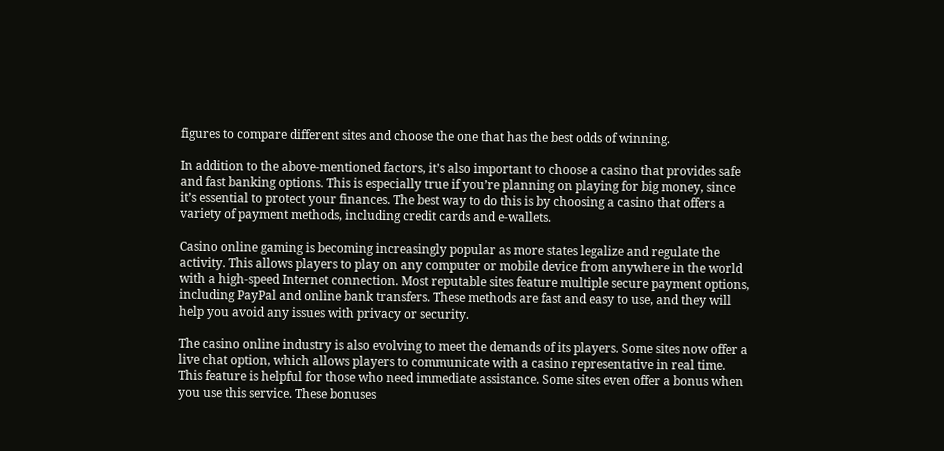figures to compare different sites and choose the one that has the best odds of winning.

In addition to the above-mentioned factors, it’s also important to choose a casino that provides safe and fast banking options. This is especially true if you’re planning on playing for big money, since it’s essential to protect your finances. The best way to do this is by choosing a casino that offers a variety of payment methods, including credit cards and e-wallets.

Casino online gaming is becoming increasingly popular as more states legalize and regulate the activity. This allows players to play on any computer or mobile device from anywhere in the world with a high-speed Internet connection. Most reputable sites feature multiple secure payment options, including PayPal and online bank transfers. These methods are fast and easy to use, and they will help you avoid any issues with privacy or security.

The casino online industry is also evolving to meet the demands of its players. Some sites now offer a live chat option, which allows players to communicate with a casino representative in real time. This feature is helpful for those who need immediate assistance. Some sites even offer a bonus when you use this service. These bonuses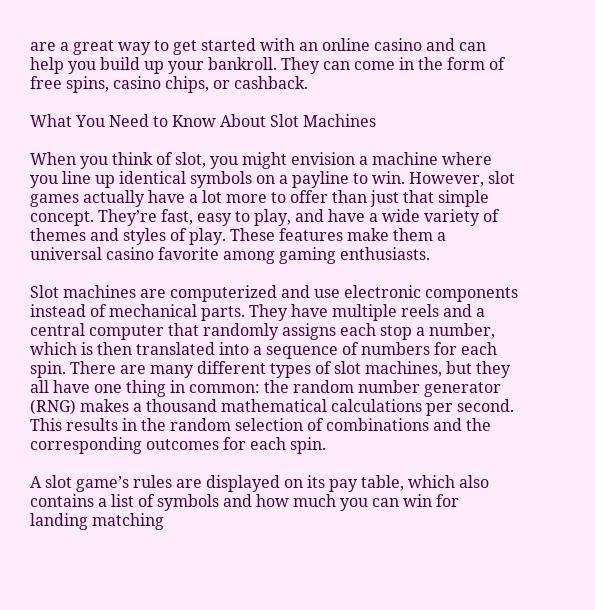are a great way to get started with an online casino and can help you build up your bankroll. They can come in the form of free spins, casino chips, or cashback.

What You Need to Know About Slot Machines

When you think of slot, you might envision a machine where you line up identical symbols on a payline to win. However, slot games actually have a lot more to offer than just that simple concept. They’re fast, easy to play, and have a wide variety of themes and styles of play. These features make them a universal casino favorite among gaming enthusiasts.

Slot machines are computerized and use electronic components instead of mechanical parts. They have multiple reels and a central computer that randomly assigns each stop a number, which is then translated into a sequence of numbers for each spin. There are many different types of slot machines, but they all have one thing in common: the random number generator (RNG) makes a thousand mathematical calculations per second. This results in the random selection of combinations and the corresponding outcomes for each spin.

A slot game’s rules are displayed on its pay table, which also contains a list of symbols and how much you can win for landing matching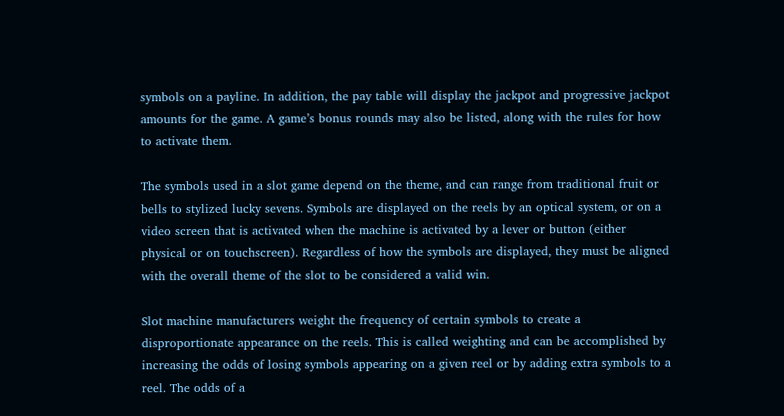symbols on a payline. In addition, the pay table will display the jackpot and progressive jackpot amounts for the game. A game’s bonus rounds may also be listed, along with the rules for how to activate them.

The symbols used in a slot game depend on the theme, and can range from traditional fruit or bells to stylized lucky sevens. Symbols are displayed on the reels by an optical system, or on a video screen that is activated when the machine is activated by a lever or button (either physical or on touchscreen). Regardless of how the symbols are displayed, they must be aligned with the overall theme of the slot to be considered a valid win.

Slot machine manufacturers weight the frequency of certain symbols to create a disproportionate appearance on the reels. This is called weighting and can be accomplished by increasing the odds of losing symbols appearing on a given reel or by adding extra symbols to a reel. The odds of a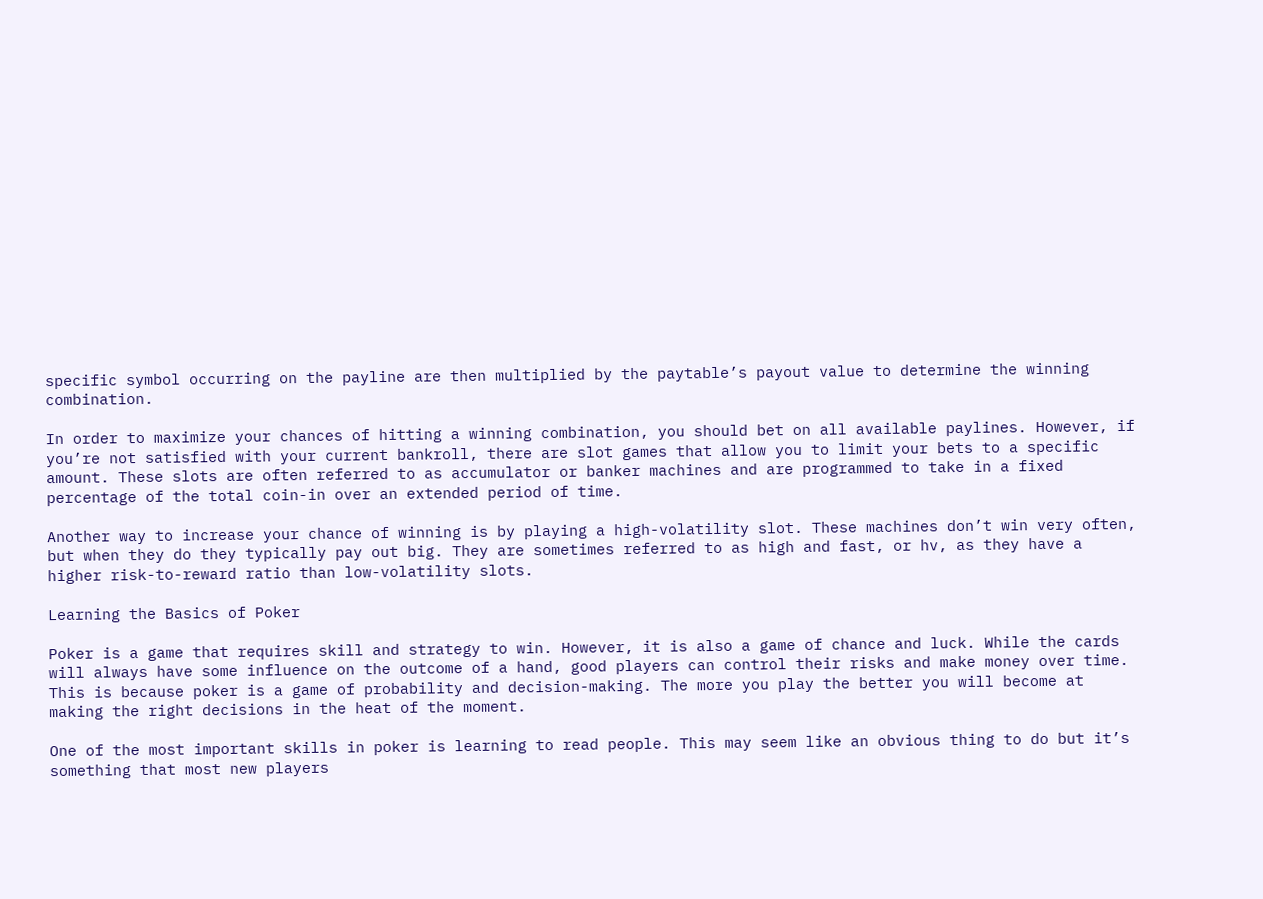specific symbol occurring on the payline are then multiplied by the paytable’s payout value to determine the winning combination.

In order to maximize your chances of hitting a winning combination, you should bet on all available paylines. However, if you’re not satisfied with your current bankroll, there are slot games that allow you to limit your bets to a specific amount. These slots are often referred to as accumulator or banker machines and are programmed to take in a fixed percentage of the total coin-in over an extended period of time.

Another way to increase your chance of winning is by playing a high-volatility slot. These machines don’t win very often, but when they do they typically pay out big. They are sometimes referred to as high and fast, or hv, as they have a higher risk-to-reward ratio than low-volatility slots.

Learning the Basics of Poker

Poker is a game that requires skill and strategy to win. However, it is also a game of chance and luck. While the cards will always have some influence on the outcome of a hand, good players can control their risks and make money over time. This is because poker is a game of probability and decision-making. The more you play the better you will become at making the right decisions in the heat of the moment.

One of the most important skills in poker is learning to read people. This may seem like an obvious thing to do but it’s something that most new players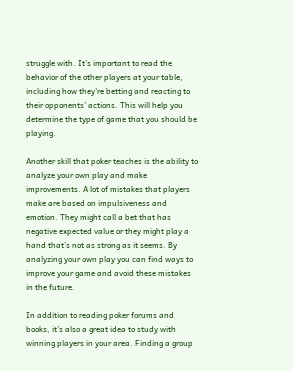struggle with. It’s important to read the behavior of the other players at your table, including how they’re betting and reacting to their opponents’ actions. This will help you determine the type of game that you should be playing.

Another skill that poker teaches is the ability to analyze your own play and make improvements. A lot of mistakes that players make are based on impulsiveness and emotion. They might call a bet that has negative expected value or they might play a hand that’s not as strong as it seems. By analyzing your own play you can find ways to improve your game and avoid these mistakes in the future.

In addition to reading poker forums and books, it’s also a great idea to study with winning players in your area. Finding a group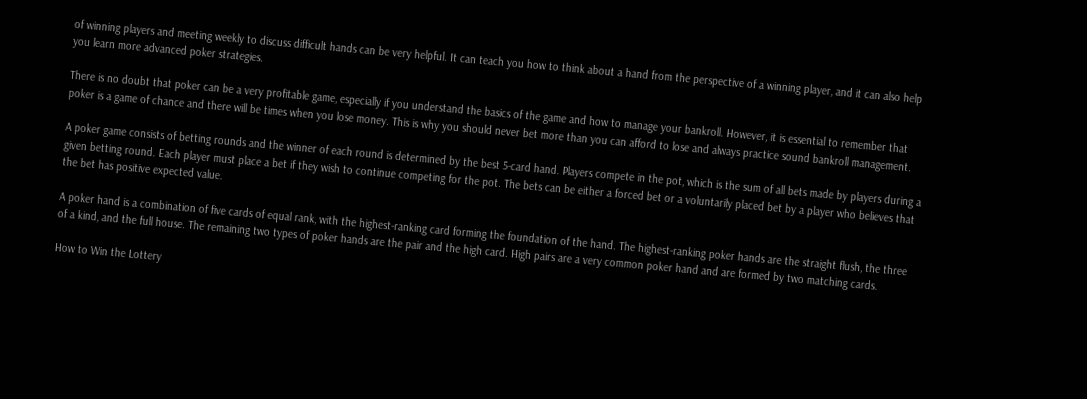of winning players and meeting weekly to discuss difficult hands can be very helpful. It can teach you how to think about a hand from the perspective of a winning player, and it can also help you learn more advanced poker strategies.

There is no doubt that poker can be a very profitable game, especially if you understand the basics of the game and how to manage your bankroll. However, it is essential to remember that poker is a game of chance and there will be times when you lose money. This is why you should never bet more than you can afford to lose and always practice sound bankroll management.

A poker game consists of betting rounds and the winner of each round is determined by the best 5-card hand. Players compete in the pot, which is the sum of all bets made by players during a given betting round. Each player must place a bet if they wish to continue competing for the pot. The bets can be either a forced bet or a voluntarily placed bet by a player who believes that the bet has positive expected value.

A poker hand is a combination of five cards of equal rank, with the highest-ranking card forming the foundation of the hand. The highest-ranking poker hands are the straight flush, the three of a kind, and the full house. The remaining two types of poker hands are the pair and the high card. High pairs are a very common poker hand and are formed by two matching cards.

How to Win the Lottery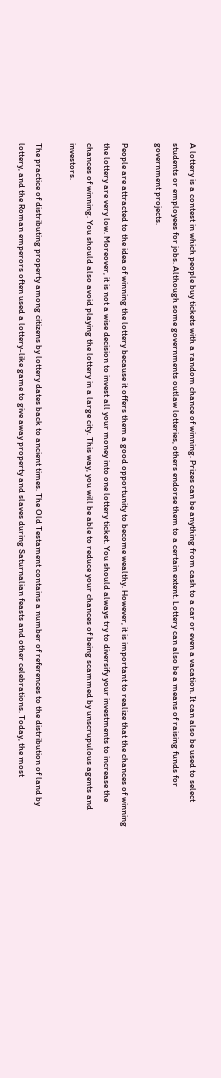A lottery is a contest in which people buy tickets with a random chance of winning. Prizes can be anything from cash to a car or even a vacation. It can also be used to select students or employees for jobs. Although some governments outlaw lotteries, others endorse them to a certain extent. Lottery can also be a means of raising funds for government projects.

People are attracted to the idea of winning the lottery because it offers them a good opportunity to become wealthy. However, it is important to realize that the chances of winning the lottery are very low. Moreover, it is not a wise decision to invest all your money into one lottery ticket. You should always try to diversify your investments to increase the chances of winning. You should also avoid playing the lottery in a large city. This way, you will be able to reduce your chances of being scammed by unscrupulous agents and investors.

The practice of distributing property among citizens by lottery dates back to ancient times. The Old Testament contains a number of references to the distribution of land by lottery, and the Roman emperors often used a lottery-like game to give away property and slaves during Saturnalian feasts and other celebrations. Today, the most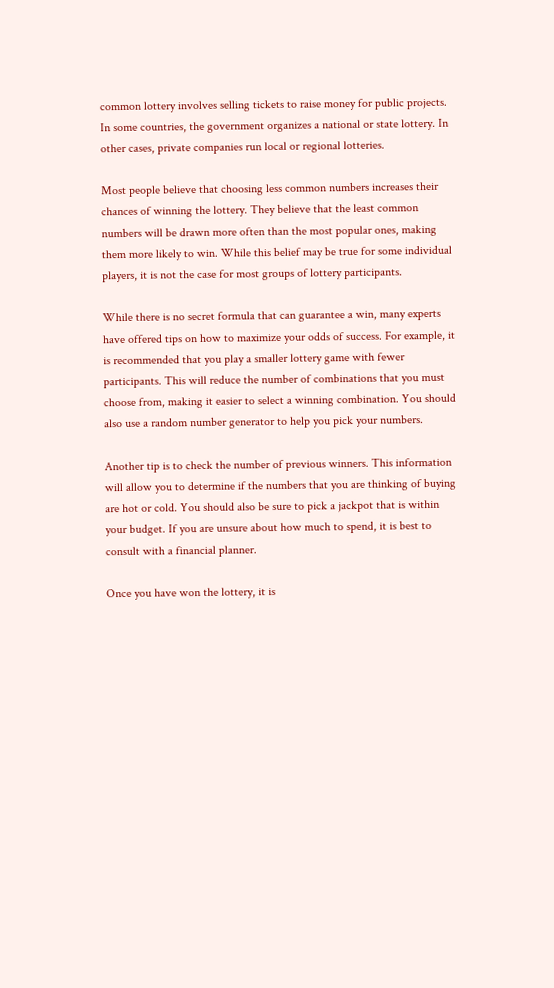common lottery involves selling tickets to raise money for public projects. In some countries, the government organizes a national or state lottery. In other cases, private companies run local or regional lotteries.

Most people believe that choosing less common numbers increases their chances of winning the lottery. They believe that the least common numbers will be drawn more often than the most popular ones, making them more likely to win. While this belief may be true for some individual players, it is not the case for most groups of lottery participants.

While there is no secret formula that can guarantee a win, many experts have offered tips on how to maximize your odds of success. For example, it is recommended that you play a smaller lottery game with fewer participants. This will reduce the number of combinations that you must choose from, making it easier to select a winning combination. You should also use a random number generator to help you pick your numbers.

Another tip is to check the number of previous winners. This information will allow you to determine if the numbers that you are thinking of buying are hot or cold. You should also be sure to pick a jackpot that is within your budget. If you are unsure about how much to spend, it is best to consult with a financial planner.

Once you have won the lottery, it is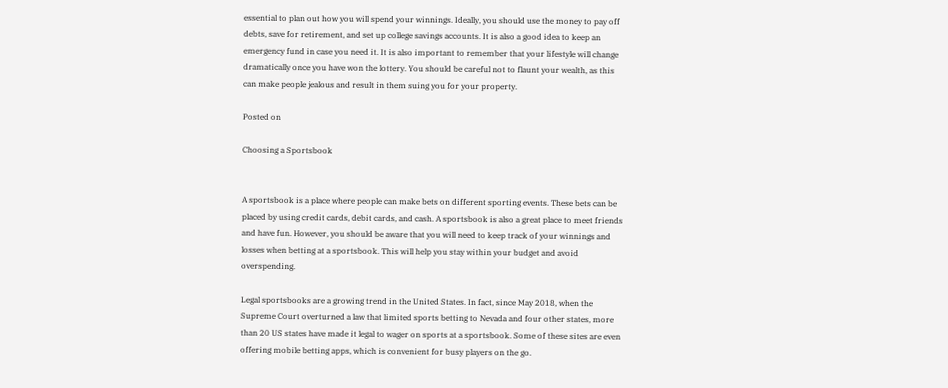essential to plan out how you will spend your winnings. Ideally, you should use the money to pay off debts, save for retirement, and set up college savings accounts. It is also a good idea to keep an emergency fund in case you need it. It is also important to remember that your lifestyle will change dramatically once you have won the lottery. You should be careful not to flaunt your wealth, as this can make people jealous and result in them suing you for your property.

Posted on

Choosing a Sportsbook


A sportsbook is a place where people can make bets on different sporting events. These bets can be placed by using credit cards, debit cards, and cash. A sportsbook is also a great place to meet friends and have fun. However, you should be aware that you will need to keep track of your winnings and losses when betting at a sportsbook. This will help you stay within your budget and avoid overspending.

Legal sportsbooks are a growing trend in the United States. In fact, since May 2018, when the Supreme Court overturned a law that limited sports betting to Nevada and four other states, more than 20 US states have made it legal to wager on sports at a sportsbook. Some of these sites are even offering mobile betting apps, which is convenient for busy players on the go.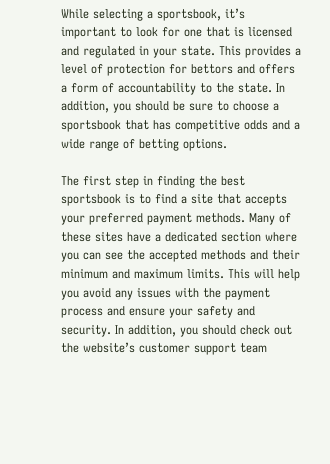While selecting a sportsbook, it’s important to look for one that is licensed and regulated in your state. This provides a level of protection for bettors and offers a form of accountability to the state. In addition, you should be sure to choose a sportsbook that has competitive odds and a wide range of betting options.

The first step in finding the best sportsbook is to find a site that accepts your preferred payment methods. Many of these sites have a dedicated section where you can see the accepted methods and their minimum and maximum limits. This will help you avoid any issues with the payment process and ensure your safety and security. In addition, you should check out the website’s customer support team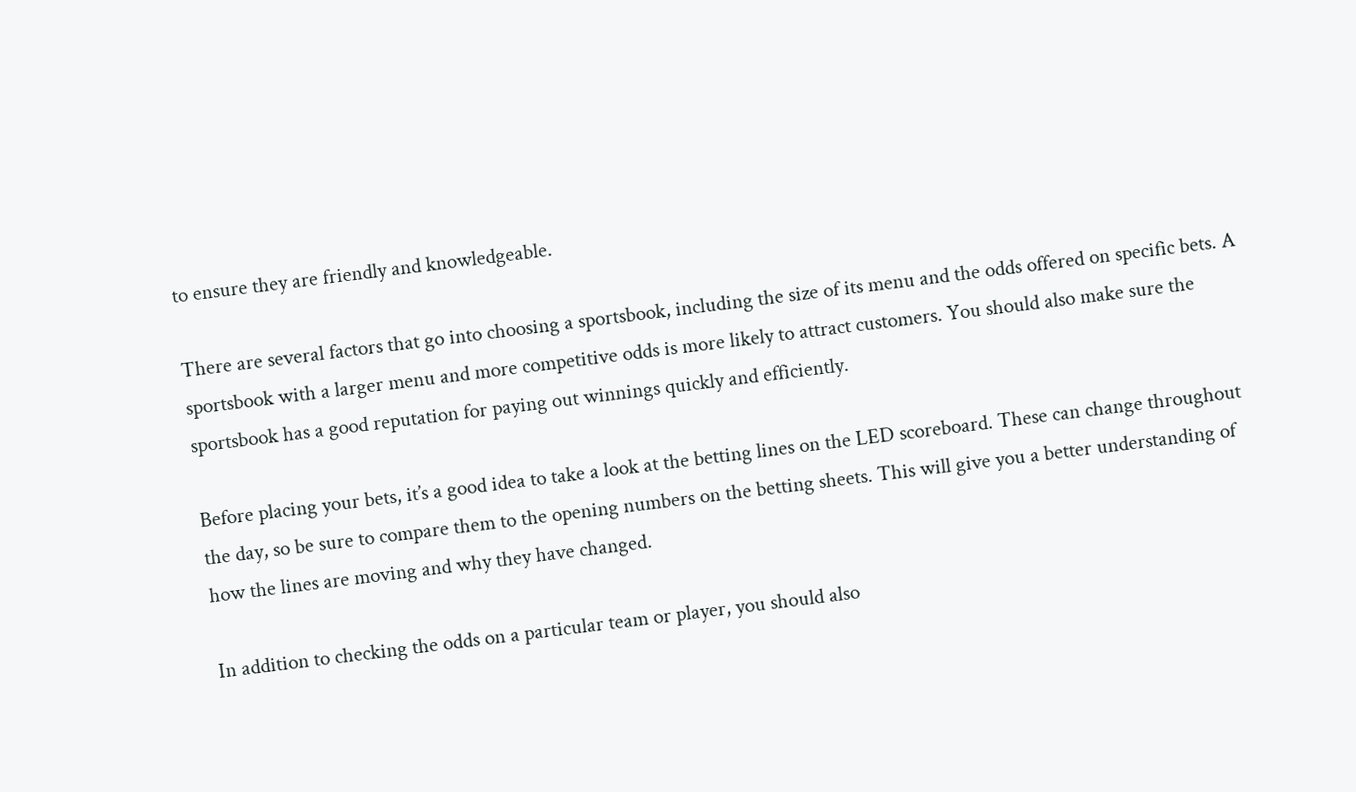to ensure they are friendly and knowledgeable.

There are several factors that go into choosing a sportsbook, including the size of its menu and the odds offered on specific bets. A sportsbook with a larger menu and more competitive odds is more likely to attract customers. You should also make sure the sportsbook has a good reputation for paying out winnings quickly and efficiently.

Before placing your bets, it’s a good idea to take a look at the betting lines on the LED scoreboard. These can change throughout the day, so be sure to compare them to the opening numbers on the betting sheets. This will give you a better understanding of how the lines are moving and why they have changed.

In addition to checking the odds on a particular team or player, you should also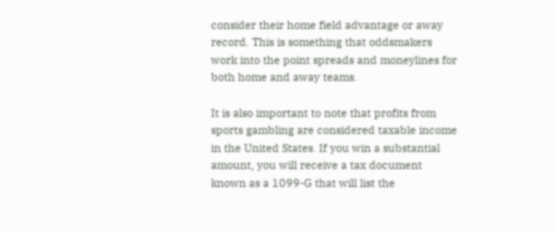consider their home field advantage or away record. This is something that oddsmakers work into the point spreads and moneylines for both home and away teams.

It is also important to note that profits from sports gambling are considered taxable income in the United States. If you win a substantial amount, you will receive a tax document known as a 1099-G that will list the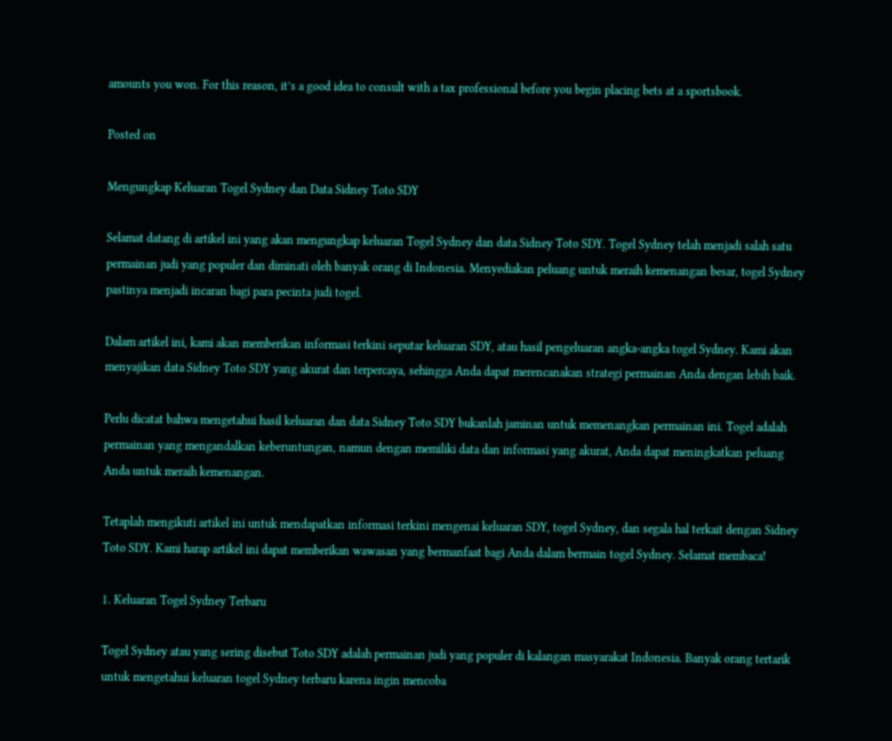amounts you won. For this reason, it’s a good idea to consult with a tax professional before you begin placing bets at a sportsbook.

Posted on

Mengungkap Keluaran Togel Sydney dan Data Sidney Toto SDY

Selamat datang di artikel ini yang akan mengungkap keluaran Togel Sydney dan data Sidney Toto SDY. Togel Sydney telah menjadi salah satu permainan judi yang populer dan diminati oleh banyak orang di Indonesia. Menyediakan peluang untuk meraih kemenangan besar, togel Sydney pastinya menjadi incaran bagi para pecinta judi togel.

Dalam artikel ini, kami akan memberikan informasi terkini seputar keluaran SDY, atau hasil pengeluaran angka-angka togel Sydney. Kami akan menyajikan data Sidney Toto SDY yang akurat dan terpercaya, sehingga Anda dapat merencanakan strategi permainan Anda dengan lebih baik.

Perlu dicatat bahwa mengetahui hasil keluaran dan data Sidney Toto SDY bukanlah jaminan untuk memenangkan permainan ini. Togel adalah permainan yang mengandalkan keberuntungan, namun dengan memiliki data dan informasi yang akurat, Anda dapat meningkatkan peluang Anda untuk meraih kemenangan.

Tetaplah mengikuti artikel ini untuk mendapatkan informasi terkini mengenai keluaran SDY, togel Sydney, dan segala hal terkait dengan Sidney Toto SDY. Kami harap artikel ini dapat memberikan wawasan yang bermanfaat bagi Anda dalam bermain togel Sydney. Selamat membaca!

1. Keluaran Togel Sydney Terbaru

Togel Sydney atau yang sering disebut Toto SDY adalah permainan judi yang populer di kalangan masyarakat Indonesia. Banyak orang tertarik untuk mengetahui keluaran togel Sydney terbaru karena ingin mencoba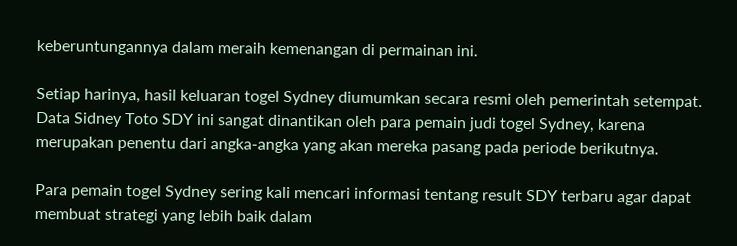keberuntungannya dalam meraih kemenangan di permainan ini.

Setiap harinya, hasil keluaran togel Sydney diumumkan secara resmi oleh pemerintah setempat. Data Sidney Toto SDY ini sangat dinantikan oleh para pemain judi togel Sydney, karena merupakan penentu dari angka-angka yang akan mereka pasang pada periode berikutnya.

Para pemain togel Sydney sering kali mencari informasi tentang result SDY terbaru agar dapat membuat strategi yang lebih baik dalam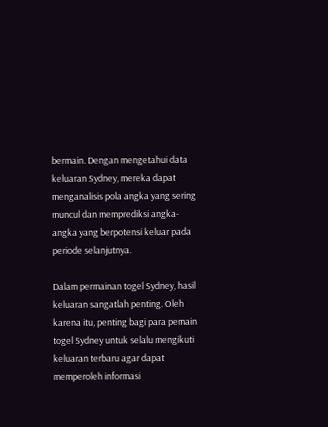bermain. Dengan mengetahui data keluaran Sydney, mereka dapat menganalisis pola angka yang sering muncul dan memprediksi angka-angka yang berpotensi keluar pada periode selanjutnya.

Dalam permainan togel Sydney, hasil keluaran sangatlah penting. Oleh karena itu, penting bagi para pemain togel Sydney untuk selalu mengikuti keluaran terbaru agar dapat memperoleh informasi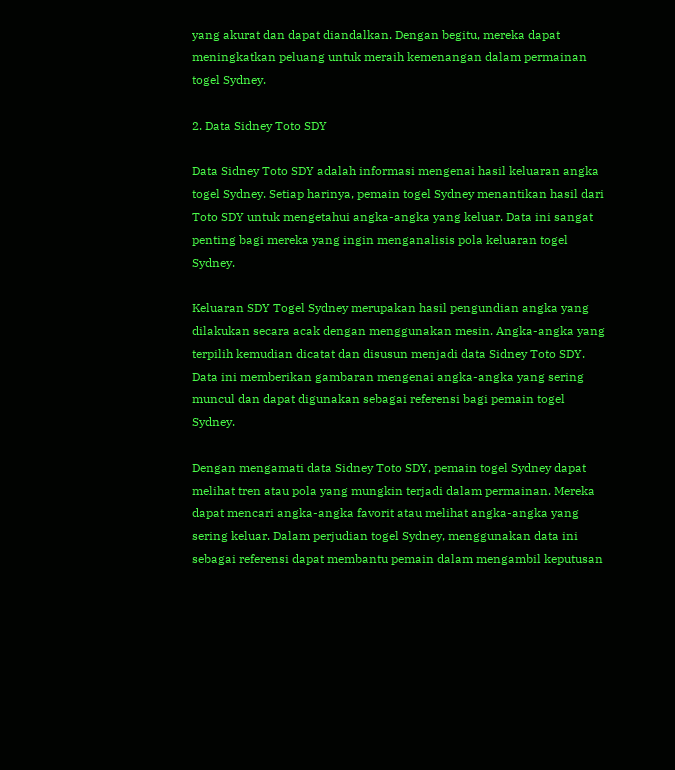yang akurat dan dapat diandalkan. Dengan begitu, mereka dapat meningkatkan peluang untuk meraih kemenangan dalam permainan togel Sydney.

2. Data Sidney Toto SDY

Data Sidney Toto SDY adalah informasi mengenai hasil keluaran angka togel Sydney. Setiap harinya, pemain togel Sydney menantikan hasil dari Toto SDY untuk mengetahui angka-angka yang keluar. Data ini sangat penting bagi mereka yang ingin menganalisis pola keluaran togel Sydney.

Keluaran SDY Togel Sydney merupakan hasil pengundian angka yang dilakukan secara acak dengan menggunakan mesin. Angka-angka yang terpilih kemudian dicatat dan disusun menjadi data Sidney Toto SDY. Data ini memberikan gambaran mengenai angka-angka yang sering muncul dan dapat digunakan sebagai referensi bagi pemain togel Sydney.

Dengan mengamati data Sidney Toto SDY, pemain togel Sydney dapat melihat tren atau pola yang mungkin terjadi dalam permainan. Mereka dapat mencari angka-angka favorit atau melihat angka-angka yang sering keluar. Dalam perjudian togel Sydney, menggunakan data ini sebagai referensi dapat membantu pemain dalam mengambil keputusan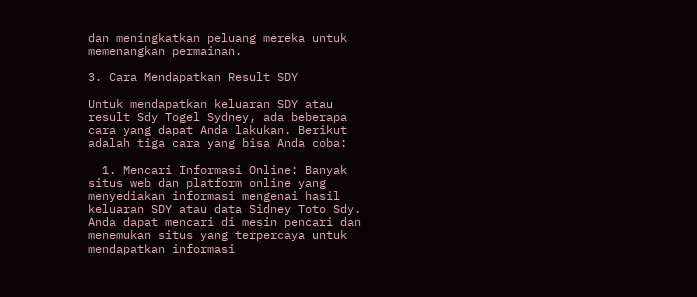dan meningkatkan peluang mereka untuk memenangkan permainan.

3. Cara Mendapatkan Result SDY

Untuk mendapatkan keluaran SDY atau result Sdy Togel Sydney, ada beberapa cara yang dapat Anda lakukan. Berikut adalah tiga cara yang bisa Anda coba:

  1. Mencari Informasi Online: Banyak situs web dan platform online yang menyediakan informasi mengenai hasil keluaran SDY atau data Sidney Toto Sdy. Anda dapat mencari di mesin pencari dan menemukan situs yang terpercaya untuk mendapatkan informasi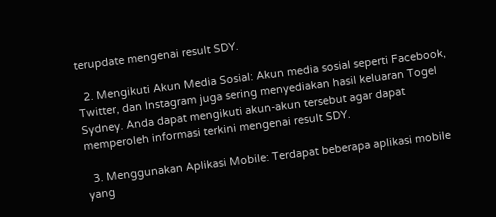terupdate mengenai result SDY.

  2. Mengikuti Akun Media Sosial: Akun media sosial seperti Facebook, Twitter, dan Instagram juga sering menyediakan hasil keluaran Togel Sydney. Anda dapat mengikuti akun-akun tersebut agar dapat memperoleh informasi terkini mengenai result SDY.

  3. Menggunakan Aplikasi Mobile: Terdapat beberapa aplikasi mobile yang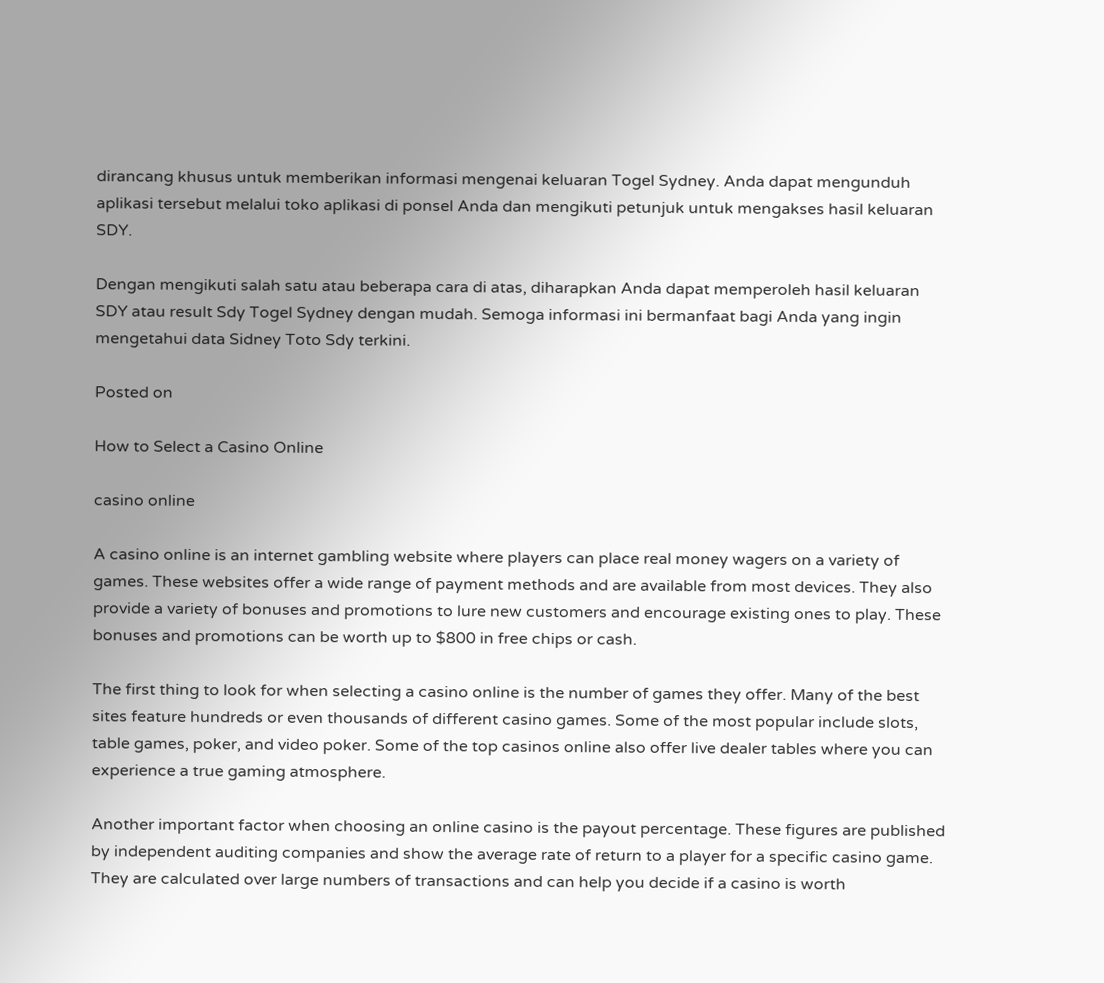dirancang khusus untuk memberikan informasi mengenai keluaran Togel Sydney. Anda dapat mengunduh aplikasi tersebut melalui toko aplikasi di ponsel Anda dan mengikuti petunjuk untuk mengakses hasil keluaran SDY.

Dengan mengikuti salah satu atau beberapa cara di atas, diharapkan Anda dapat memperoleh hasil keluaran SDY atau result Sdy Togel Sydney dengan mudah. Semoga informasi ini bermanfaat bagi Anda yang ingin mengetahui data Sidney Toto Sdy terkini.

Posted on

How to Select a Casino Online

casino online

A casino online is an internet gambling website where players can place real money wagers on a variety of games. These websites offer a wide range of payment methods and are available from most devices. They also provide a variety of bonuses and promotions to lure new customers and encourage existing ones to play. These bonuses and promotions can be worth up to $800 in free chips or cash.

The first thing to look for when selecting a casino online is the number of games they offer. Many of the best sites feature hundreds or even thousands of different casino games. Some of the most popular include slots, table games, poker, and video poker. Some of the top casinos online also offer live dealer tables where you can experience a true gaming atmosphere.

Another important factor when choosing an online casino is the payout percentage. These figures are published by independent auditing companies and show the average rate of return to a player for a specific casino game. They are calculated over large numbers of transactions and can help you decide if a casino is worth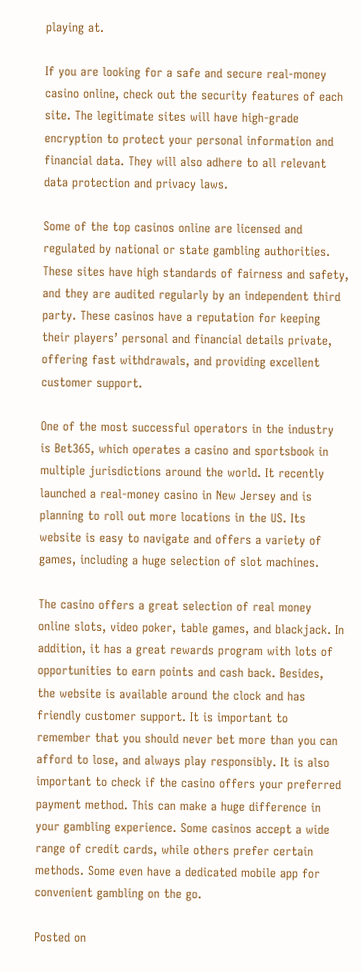playing at.

If you are looking for a safe and secure real-money casino online, check out the security features of each site. The legitimate sites will have high-grade encryption to protect your personal information and financial data. They will also adhere to all relevant data protection and privacy laws.

Some of the top casinos online are licensed and regulated by national or state gambling authorities. These sites have high standards of fairness and safety, and they are audited regularly by an independent third party. These casinos have a reputation for keeping their players’ personal and financial details private, offering fast withdrawals, and providing excellent customer support.

One of the most successful operators in the industry is Bet365, which operates a casino and sportsbook in multiple jurisdictions around the world. It recently launched a real-money casino in New Jersey and is planning to roll out more locations in the US. Its website is easy to navigate and offers a variety of games, including a huge selection of slot machines.

The casino offers a great selection of real money online slots, video poker, table games, and blackjack. In addition, it has a great rewards program with lots of opportunities to earn points and cash back. Besides, the website is available around the clock and has friendly customer support. It is important to remember that you should never bet more than you can afford to lose, and always play responsibly. It is also important to check if the casino offers your preferred payment method. This can make a huge difference in your gambling experience. Some casinos accept a wide range of credit cards, while others prefer certain methods. Some even have a dedicated mobile app for convenient gambling on the go.

Posted on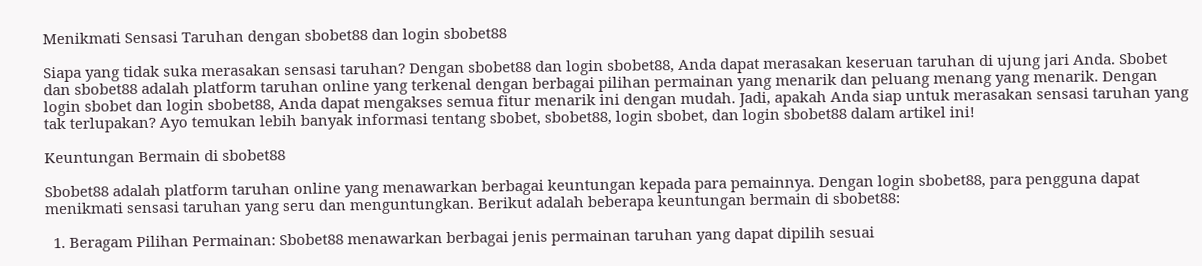Menikmati Sensasi Taruhan dengan sbobet88 dan login sbobet88

Siapa yang tidak suka merasakan sensasi taruhan? Dengan sbobet88 dan login sbobet88, Anda dapat merasakan keseruan taruhan di ujung jari Anda. Sbobet dan sbobet88 adalah platform taruhan online yang terkenal dengan berbagai pilihan permainan yang menarik dan peluang menang yang menarik. Dengan login sbobet dan login sbobet88, Anda dapat mengakses semua fitur menarik ini dengan mudah. Jadi, apakah Anda siap untuk merasakan sensasi taruhan yang tak terlupakan? Ayo temukan lebih banyak informasi tentang sbobet, sbobet88, login sbobet, dan login sbobet88 dalam artikel ini!

Keuntungan Bermain di sbobet88

Sbobet88 adalah platform taruhan online yang menawarkan berbagai keuntungan kepada para pemainnya. Dengan login sbobet88, para pengguna dapat menikmati sensasi taruhan yang seru dan menguntungkan. Berikut adalah beberapa keuntungan bermain di sbobet88:

  1. Beragam Pilihan Permainan: Sbobet88 menawarkan berbagai jenis permainan taruhan yang dapat dipilih sesuai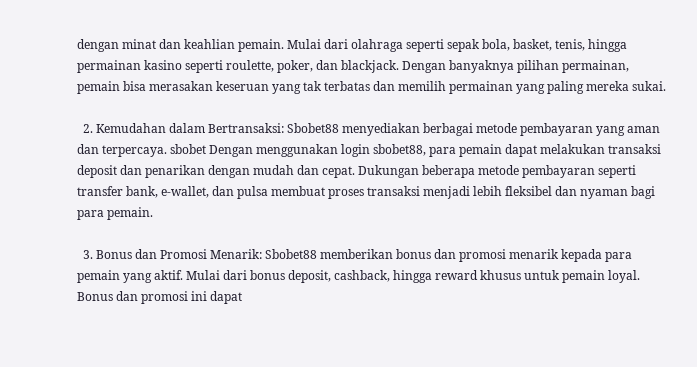dengan minat dan keahlian pemain. Mulai dari olahraga seperti sepak bola, basket, tenis, hingga permainan kasino seperti roulette, poker, dan blackjack. Dengan banyaknya pilihan permainan, pemain bisa merasakan keseruan yang tak terbatas dan memilih permainan yang paling mereka sukai.

  2. Kemudahan dalam Bertransaksi: Sbobet88 menyediakan berbagai metode pembayaran yang aman dan terpercaya. sbobet Dengan menggunakan login sbobet88, para pemain dapat melakukan transaksi deposit dan penarikan dengan mudah dan cepat. Dukungan beberapa metode pembayaran seperti transfer bank, e-wallet, dan pulsa membuat proses transaksi menjadi lebih fleksibel dan nyaman bagi para pemain.

  3. Bonus dan Promosi Menarik: Sbobet88 memberikan bonus dan promosi menarik kepada para pemain yang aktif. Mulai dari bonus deposit, cashback, hingga reward khusus untuk pemain loyal. Bonus dan promosi ini dapat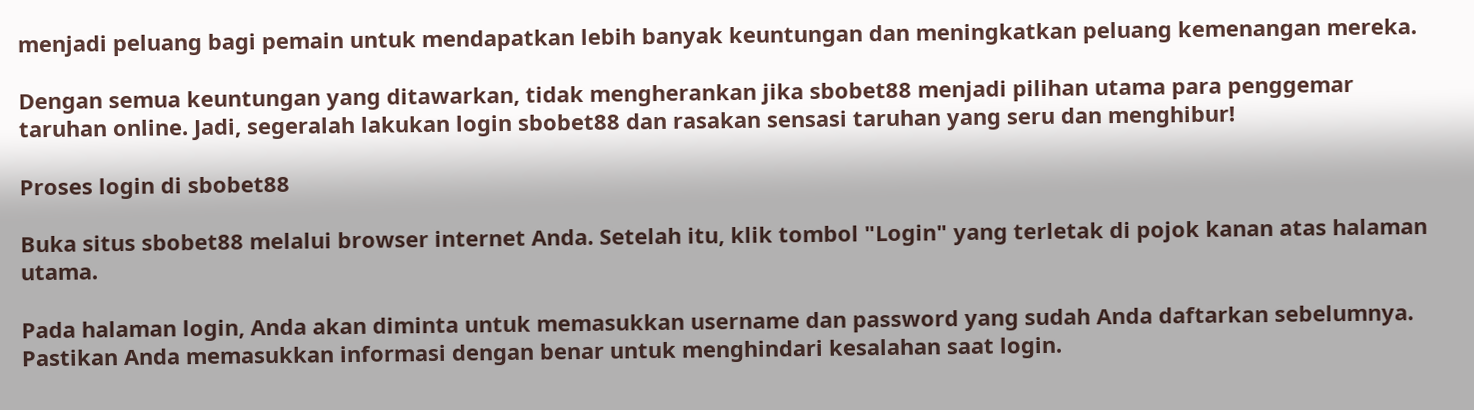menjadi peluang bagi pemain untuk mendapatkan lebih banyak keuntungan dan meningkatkan peluang kemenangan mereka.

Dengan semua keuntungan yang ditawarkan, tidak mengherankan jika sbobet88 menjadi pilihan utama para penggemar taruhan online. Jadi, segeralah lakukan login sbobet88 dan rasakan sensasi taruhan yang seru dan menghibur!

Proses login di sbobet88

Buka situs sbobet88 melalui browser internet Anda. Setelah itu, klik tombol "Login" yang terletak di pojok kanan atas halaman utama.

Pada halaman login, Anda akan diminta untuk memasukkan username dan password yang sudah Anda daftarkan sebelumnya. Pastikan Anda memasukkan informasi dengan benar untuk menghindari kesalahan saat login.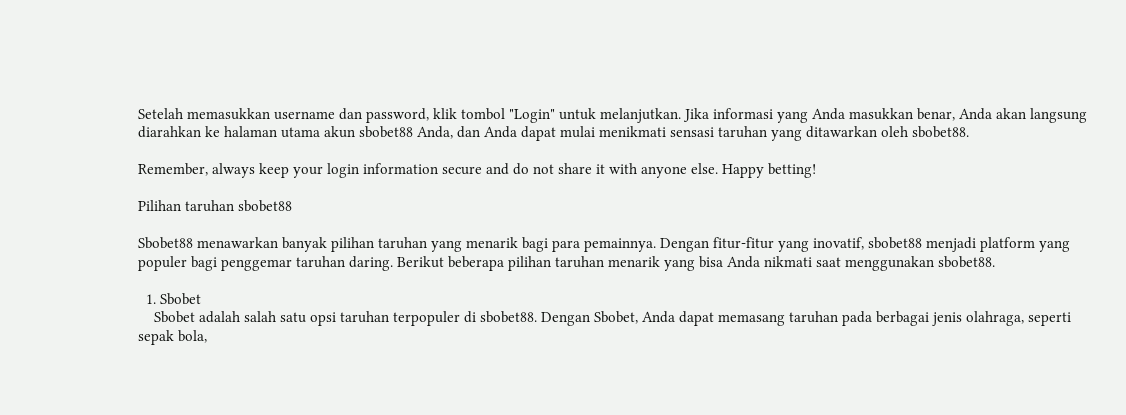Setelah memasukkan username dan password, klik tombol "Login" untuk melanjutkan. Jika informasi yang Anda masukkan benar, Anda akan langsung diarahkan ke halaman utama akun sbobet88 Anda, dan Anda dapat mulai menikmati sensasi taruhan yang ditawarkan oleh sbobet88.

Remember, always keep your login information secure and do not share it with anyone else. Happy betting!

Pilihan taruhan sbobet88

Sbobet88 menawarkan banyak pilihan taruhan yang menarik bagi para pemainnya. Dengan fitur-fitur yang inovatif, sbobet88 menjadi platform yang populer bagi penggemar taruhan daring. Berikut beberapa pilihan taruhan menarik yang bisa Anda nikmati saat menggunakan sbobet88.

  1. Sbobet
    Sbobet adalah salah satu opsi taruhan terpopuler di sbobet88. Dengan Sbobet, Anda dapat memasang taruhan pada berbagai jenis olahraga, seperti sepak bola,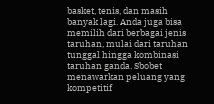basket, tenis, dan masih banyak lagi. Anda juga bisa memilih dari berbagai jenis taruhan, mulai dari taruhan tunggal hingga kombinasi taruhan ganda. Sbobet menawarkan peluang yang kompetitif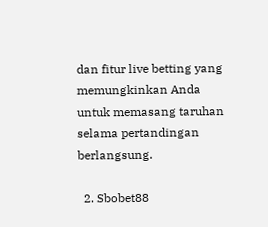dan fitur live betting yang memungkinkan Anda untuk memasang taruhan selama pertandingan berlangsung.

  2. Sbobet88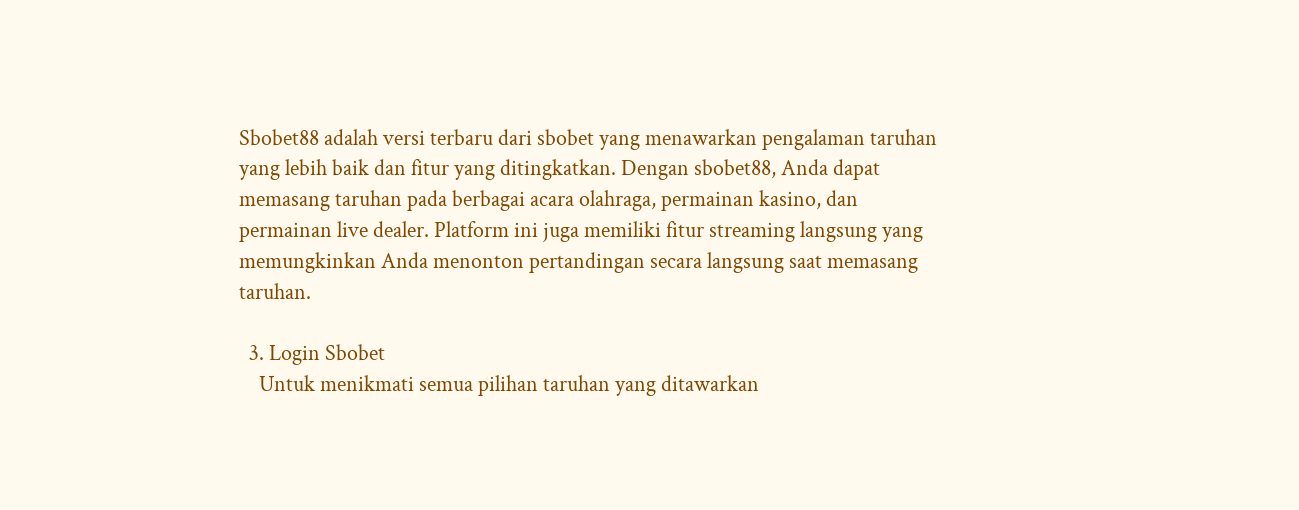Sbobet88 adalah versi terbaru dari sbobet yang menawarkan pengalaman taruhan yang lebih baik dan fitur yang ditingkatkan. Dengan sbobet88, Anda dapat memasang taruhan pada berbagai acara olahraga, permainan kasino, dan permainan live dealer. Platform ini juga memiliki fitur streaming langsung yang memungkinkan Anda menonton pertandingan secara langsung saat memasang taruhan.

  3. Login Sbobet
    Untuk menikmati semua pilihan taruhan yang ditawarkan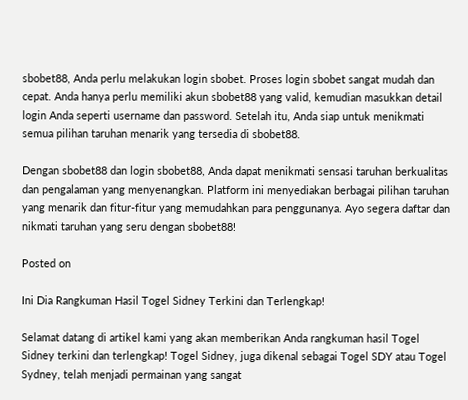sbobet88, Anda perlu melakukan login sbobet. Proses login sbobet sangat mudah dan cepat. Anda hanya perlu memiliki akun sbobet88 yang valid, kemudian masukkan detail login Anda seperti username dan password. Setelah itu, Anda siap untuk menikmati semua pilihan taruhan menarik yang tersedia di sbobet88.

Dengan sbobet88 dan login sbobet88, Anda dapat menikmati sensasi taruhan berkualitas dan pengalaman yang menyenangkan. Platform ini menyediakan berbagai pilihan taruhan yang menarik dan fitur-fitur yang memudahkan para penggunanya. Ayo segera daftar dan nikmati taruhan yang seru dengan sbobet88!

Posted on

Ini Dia Rangkuman Hasil Togel Sidney Terkini dan Terlengkap!

Selamat datang di artikel kami yang akan memberikan Anda rangkuman hasil Togel Sidney terkini dan terlengkap! Togel Sidney, juga dikenal sebagai Togel SDY atau Togel Sydney, telah menjadi permainan yang sangat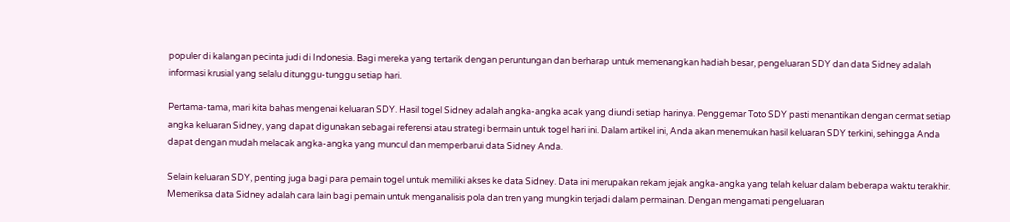populer di kalangan pecinta judi di Indonesia. Bagi mereka yang tertarik dengan peruntungan dan berharap untuk memenangkan hadiah besar, pengeluaran SDY dan data Sidney adalah informasi krusial yang selalu ditunggu-tunggu setiap hari.

Pertama-tama, mari kita bahas mengenai keluaran SDY. Hasil togel Sidney adalah angka-angka acak yang diundi setiap harinya. Penggemar Toto SDY pasti menantikan dengan cermat setiap angka keluaran Sidney, yang dapat digunakan sebagai referensi atau strategi bermain untuk togel hari ini. Dalam artikel ini, Anda akan menemukan hasil keluaran SDY terkini, sehingga Anda dapat dengan mudah melacak angka-angka yang muncul dan memperbarui data Sidney Anda.

Selain keluaran SDY, penting juga bagi para pemain togel untuk memiliki akses ke data Sidney. Data ini merupakan rekam jejak angka-angka yang telah keluar dalam beberapa waktu terakhir. Memeriksa data Sidney adalah cara lain bagi pemain untuk menganalisis pola dan tren yang mungkin terjadi dalam permainan. Dengan mengamati pengeluaran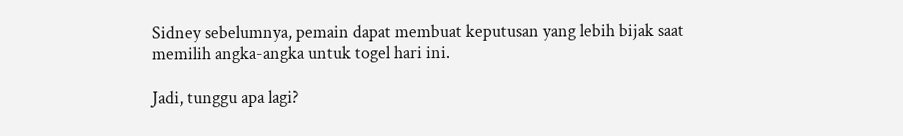Sidney sebelumnya, pemain dapat membuat keputusan yang lebih bijak saat memilih angka-angka untuk togel hari ini.

Jadi, tunggu apa lagi?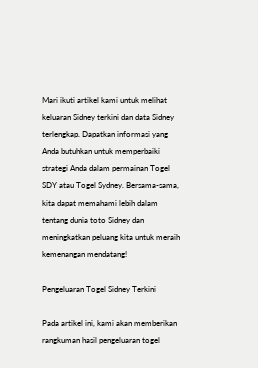Mari ikuti artikel kami untuk melihat keluaran Sidney terkini dan data Sidney terlengkap. Dapatkan informasi yang Anda butuhkan untuk memperbaiki strategi Anda dalam permainan Togel SDY atau Togel Sydney. Bersama-sama, kita dapat memahami lebih dalam tentang dunia toto Sidney dan meningkatkan peluang kita untuk meraih kemenangan mendatang!

Pengeluaran Togel Sidney Terkini

Pada artikel ini, kami akan memberikan rangkuman hasil pengeluaran togel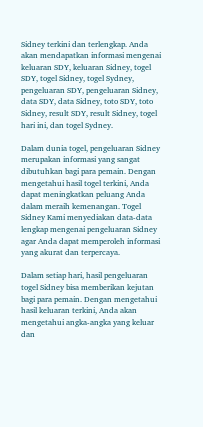Sidney terkini dan terlengkap. Anda akan mendapatkan informasi mengenai keluaran SDY, keluaran Sidney, togel SDY, togel Sidney, togel Sydney, pengeluaran SDY, pengeluaran Sidney, data SDY, data Sidney, toto SDY, toto Sidney, result SDY, result Sidney, togel hari ini, dan togel Sydney.

Dalam dunia togel, pengeluaran Sidney merupakan informasi yang sangat dibutuhkan bagi para pemain. Dengan mengetahui hasil togel terkini, Anda dapat meningkatkan peluang Anda dalam meraih kemenangan. Togel Sidney Kami menyediakan data-data lengkap mengenai pengeluaran Sidney agar Anda dapat memperoleh informasi yang akurat dan terpercaya.

Dalam setiap hari, hasil pengeluaran togel Sidney bisa memberikan kejutan bagi para pemain. Dengan mengetahui hasil keluaran terkini, Anda akan mengetahui angka-angka yang keluar dan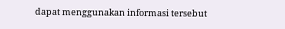dapat menggunakan informasi tersebut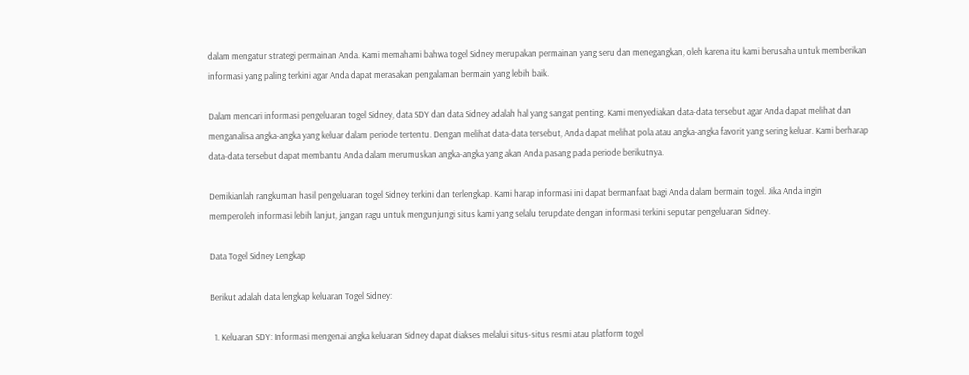dalam mengatur strategi permainan Anda. Kami memahami bahwa togel Sidney merupakan permainan yang seru dan menegangkan, oleh karena itu kami berusaha untuk memberikan informasi yang paling terkini agar Anda dapat merasakan pengalaman bermain yang lebih baik.

Dalam mencari informasi pengeluaran togel Sidney, data SDY dan data Sidney adalah hal yang sangat penting. Kami menyediakan data-data tersebut agar Anda dapat melihat dan menganalisa angka-angka yang keluar dalam periode tertentu. Dengan melihat data-data tersebut, Anda dapat melihat pola atau angka-angka favorit yang sering keluar. Kami berharap data-data tersebut dapat membantu Anda dalam merumuskan angka-angka yang akan Anda pasang pada periode berikutnya.

Demikianlah rangkuman hasil pengeluaran togel Sidney terkini dan terlengkap. Kami harap informasi ini dapat bermanfaat bagi Anda dalam bermain togel. Jika Anda ingin memperoleh informasi lebih lanjut, jangan ragu untuk mengunjungi situs kami yang selalu terupdate dengan informasi terkini seputar pengeluaran Sidney.

Data Togel Sidney Lengkap

Berikut adalah data lengkap keluaran Togel Sidney:

  1. Keluaran SDY: Informasi mengenai angka keluaran Sidney dapat diakses melalui situs-situs resmi atau platform togel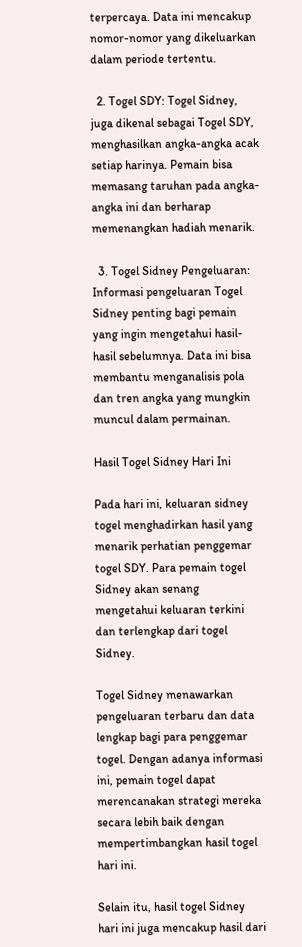terpercaya. Data ini mencakup nomor-nomor yang dikeluarkan dalam periode tertentu.

  2. Togel SDY: Togel Sidney, juga dikenal sebagai Togel SDY, menghasilkan angka-angka acak setiap harinya. Pemain bisa memasang taruhan pada angka-angka ini dan berharap memenangkan hadiah menarik.

  3. Togel Sidney Pengeluaran: Informasi pengeluaran Togel Sidney penting bagi pemain yang ingin mengetahui hasil-hasil sebelumnya. Data ini bisa membantu menganalisis pola dan tren angka yang mungkin muncul dalam permainan.

Hasil Togel Sidney Hari Ini

Pada hari ini, keluaran sidney togel menghadirkan hasil yang menarik perhatian penggemar togel SDY. Para pemain togel Sidney akan senang mengetahui keluaran terkini dan terlengkap dari togel Sidney.

Togel Sidney menawarkan pengeluaran terbaru dan data lengkap bagi para penggemar togel. Dengan adanya informasi ini, pemain togel dapat merencanakan strategi mereka secara lebih baik dengan mempertimbangkan hasil togel hari ini.

Selain itu, hasil togel Sidney hari ini juga mencakup hasil dari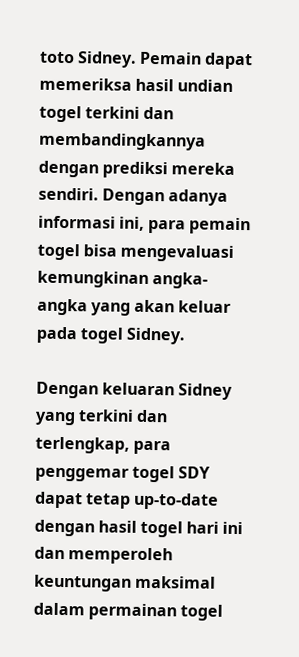toto Sidney. Pemain dapat memeriksa hasil undian togel terkini dan membandingkannya dengan prediksi mereka sendiri. Dengan adanya informasi ini, para pemain togel bisa mengevaluasi kemungkinan angka-angka yang akan keluar pada togel Sidney.

Dengan keluaran Sidney yang terkini dan terlengkap, para penggemar togel SDY dapat tetap up-to-date dengan hasil togel hari ini dan memperoleh keuntungan maksimal dalam permainan togel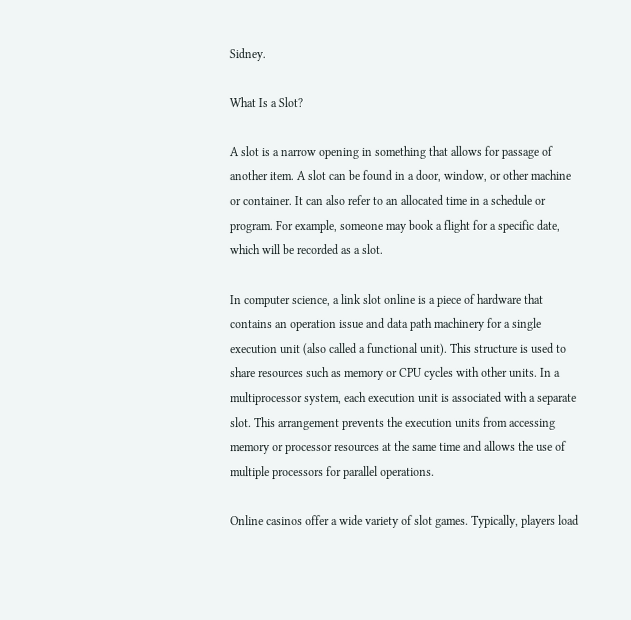Sidney.

What Is a Slot?

A slot is a narrow opening in something that allows for passage of another item. A slot can be found in a door, window, or other machine or container. It can also refer to an allocated time in a schedule or program. For example, someone may book a flight for a specific date, which will be recorded as a slot.

In computer science, a link slot online is a piece of hardware that contains an operation issue and data path machinery for a single execution unit (also called a functional unit). This structure is used to share resources such as memory or CPU cycles with other units. In a multiprocessor system, each execution unit is associated with a separate slot. This arrangement prevents the execution units from accessing memory or processor resources at the same time and allows the use of multiple processors for parallel operations.

Online casinos offer a wide variety of slot games. Typically, players load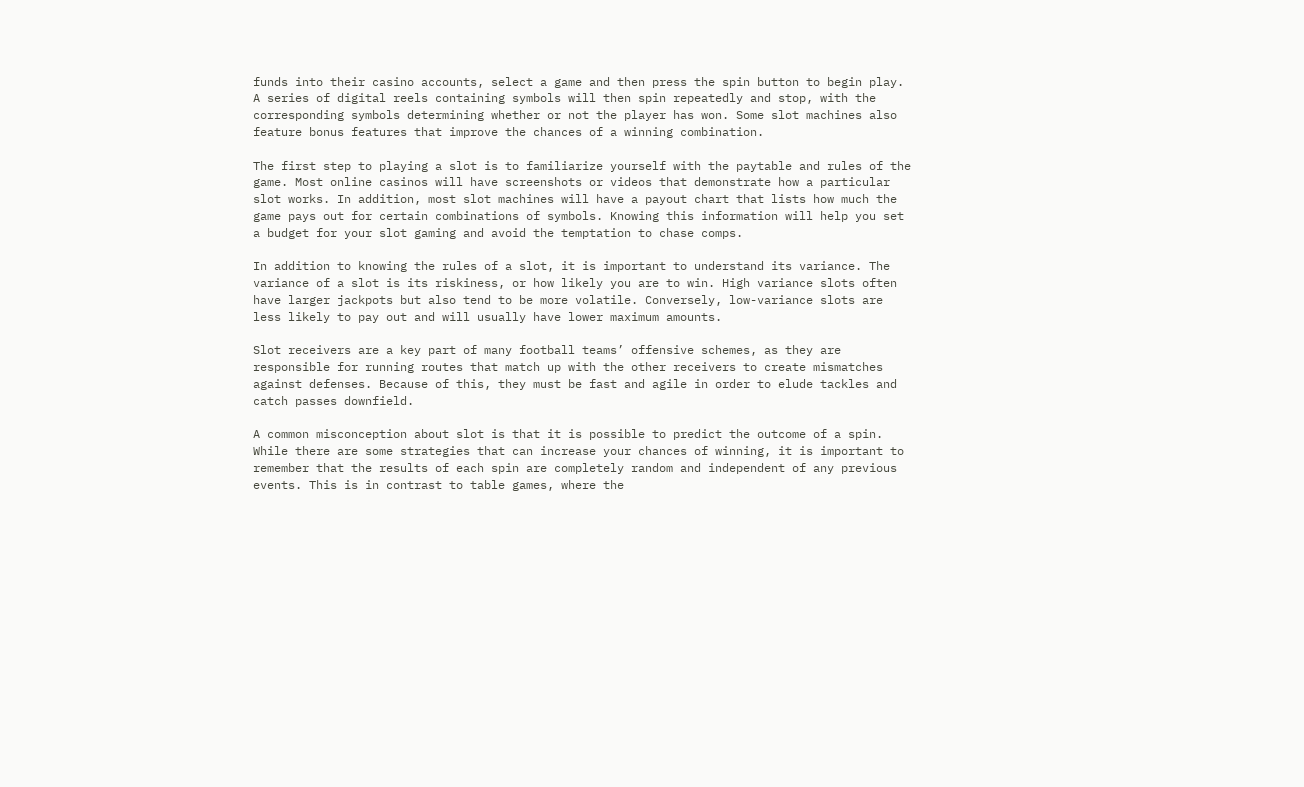funds into their casino accounts, select a game and then press the spin button to begin play. A series of digital reels containing symbols will then spin repeatedly and stop, with the corresponding symbols determining whether or not the player has won. Some slot machines also feature bonus features that improve the chances of a winning combination.

The first step to playing a slot is to familiarize yourself with the paytable and rules of the game. Most online casinos will have screenshots or videos that demonstrate how a particular slot works. In addition, most slot machines will have a payout chart that lists how much the game pays out for certain combinations of symbols. Knowing this information will help you set a budget for your slot gaming and avoid the temptation to chase comps.

In addition to knowing the rules of a slot, it is important to understand its variance. The variance of a slot is its riskiness, or how likely you are to win. High variance slots often have larger jackpots but also tend to be more volatile. Conversely, low-variance slots are less likely to pay out and will usually have lower maximum amounts.

Slot receivers are a key part of many football teams’ offensive schemes, as they are responsible for running routes that match up with the other receivers to create mismatches against defenses. Because of this, they must be fast and agile in order to elude tackles and catch passes downfield.

A common misconception about slot is that it is possible to predict the outcome of a spin. While there are some strategies that can increase your chances of winning, it is important to remember that the results of each spin are completely random and independent of any previous events. This is in contrast to table games, where the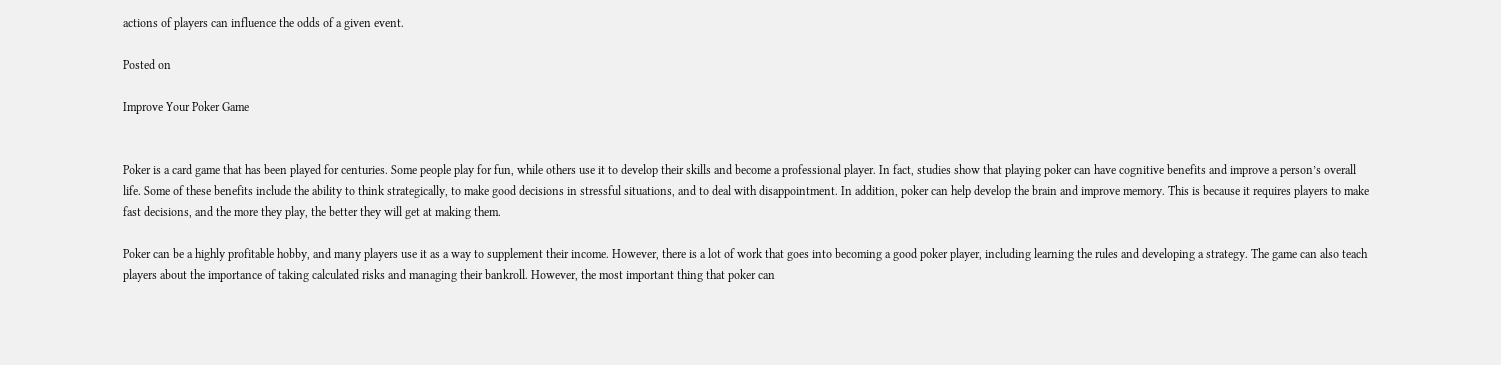actions of players can influence the odds of a given event.

Posted on

Improve Your Poker Game


Poker is a card game that has been played for centuries. Some people play for fun, while others use it to develop their skills and become a professional player. In fact, studies show that playing poker can have cognitive benefits and improve a person’s overall life. Some of these benefits include the ability to think strategically, to make good decisions in stressful situations, and to deal with disappointment. In addition, poker can help develop the brain and improve memory. This is because it requires players to make fast decisions, and the more they play, the better they will get at making them.

Poker can be a highly profitable hobby, and many players use it as a way to supplement their income. However, there is a lot of work that goes into becoming a good poker player, including learning the rules and developing a strategy. The game can also teach players about the importance of taking calculated risks and managing their bankroll. However, the most important thing that poker can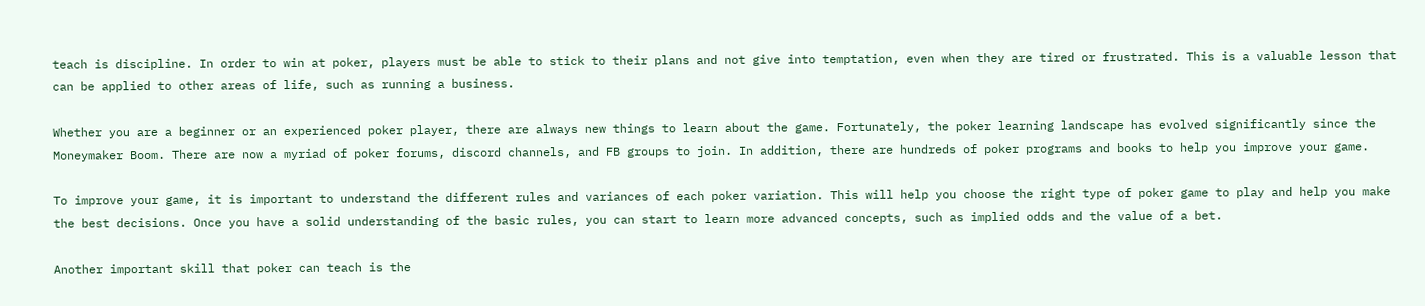teach is discipline. In order to win at poker, players must be able to stick to their plans and not give into temptation, even when they are tired or frustrated. This is a valuable lesson that can be applied to other areas of life, such as running a business.

Whether you are a beginner or an experienced poker player, there are always new things to learn about the game. Fortunately, the poker learning landscape has evolved significantly since the Moneymaker Boom. There are now a myriad of poker forums, discord channels, and FB groups to join. In addition, there are hundreds of poker programs and books to help you improve your game.

To improve your game, it is important to understand the different rules and variances of each poker variation. This will help you choose the right type of poker game to play and help you make the best decisions. Once you have a solid understanding of the basic rules, you can start to learn more advanced concepts, such as implied odds and the value of a bet.

Another important skill that poker can teach is the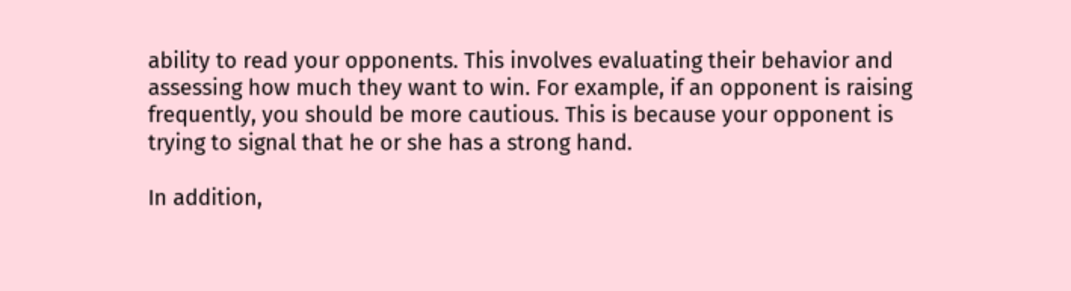ability to read your opponents. This involves evaluating their behavior and assessing how much they want to win. For example, if an opponent is raising frequently, you should be more cautious. This is because your opponent is trying to signal that he or she has a strong hand.

In addition,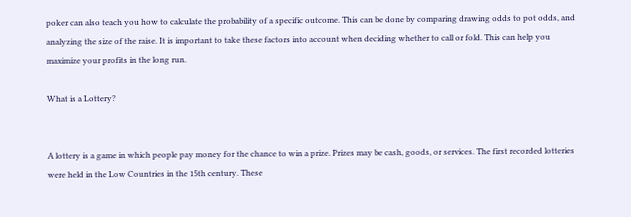poker can also teach you how to calculate the probability of a specific outcome. This can be done by comparing drawing odds to pot odds, and analyzing the size of the raise. It is important to take these factors into account when deciding whether to call or fold. This can help you maximize your profits in the long run.

What is a Lottery?


A lottery is a game in which people pay money for the chance to win a prize. Prizes may be cash, goods, or services. The first recorded lotteries were held in the Low Countries in the 15th century. These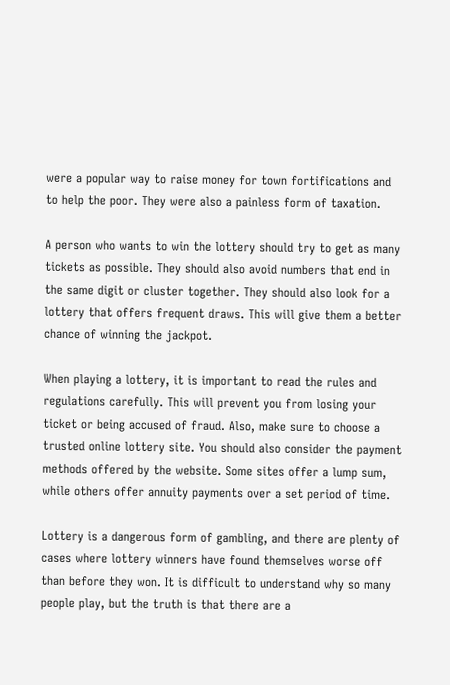were a popular way to raise money for town fortifications and to help the poor. They were also a painless form of taxation.

A person who wants to win the lottery should try to get as many tickets as possible. They should also avoid numbers that end in the same digit or cluster together. They should also look for a lottery that offers frequent draws. This will give them a better chance of winning the jackpot.

When playing a lottery, it is important to read the rules and regulations carefully. This will prevent you from losing your ticket or being accused of fraud. Also, make sure to choose a trusted online lottery site. You should also consider the payment methods offered by the website. Some sites offer a lump sum, while others offer annuity payments over a set period of time.

Lottery is a dangerous form of gambling, and there are plenty of cases where lottery winners have found themselves worse off than before they won. It is difficult to understand why so many people play, but the truth is that there are a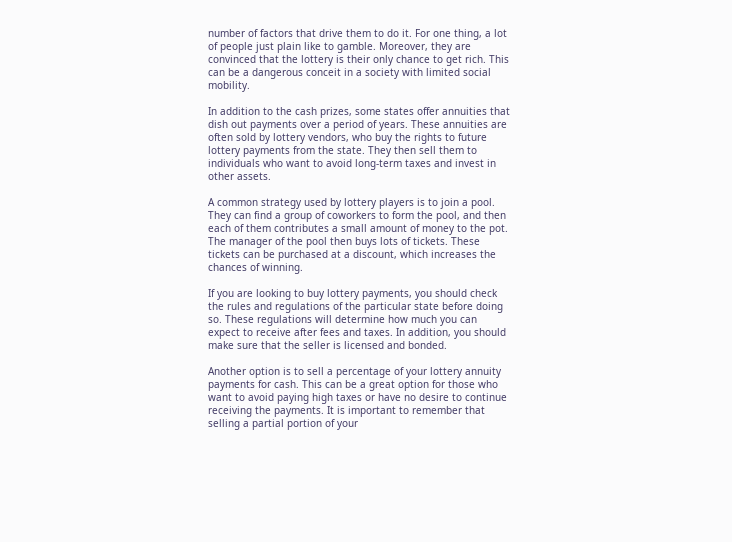number of factors that drive them to do it. For one thing, a lot of people just plain like to gamble. Moreover, they are convinced that the lottery is their only chance to get rich. This can be a dangerous conceit in a society with limited social mobility.

In addition to the cash prizes, some states offer annuities that dish out payments over a period of years. These annuities are often sold by lottery vendors, who buy the rights to future lottery payments from the state. They then sell them to individuals who want to avoid long-term taxes and invest in other assets.

A common strategy used by lottery players is to join a pool. They can find a group of coworkers to form the pool, and then each of them contributes a small amount of money to the pot. The manager of the pool then buys lots of tickets. These tickets can be purchased at a discount, which increases the chances of winning.

If you are looking to buy lottery payments, you should check the rules and regulations of the particular state before doing so. These regulations will determine how much you can expect to receive after fees and taxes. In addition, you should make sure that the seller is licensed and bonded.

Another option is to sell a percentage of your lottery annuity payments for cash. This can be a great option for those who want to avoid paying high taxes or have no desire to continue receiving the payments. It is important to remember that selling a partial portion of your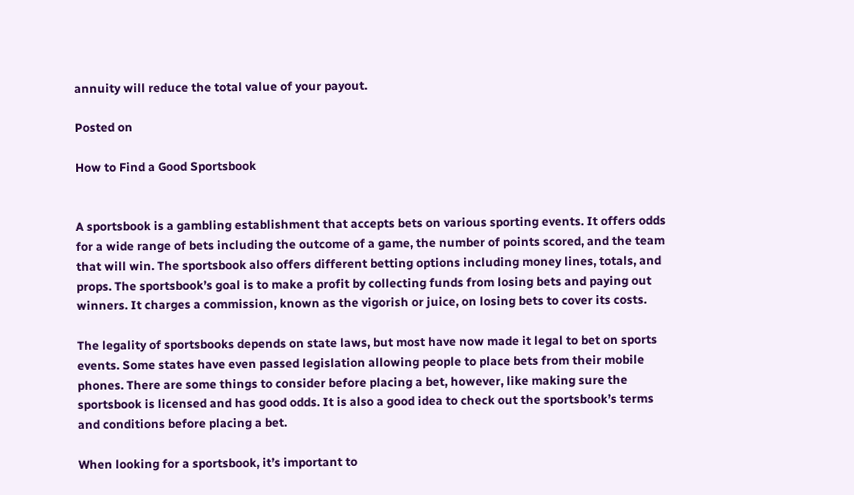annuity will reduce the total value of your payout.

Posted on

How to Find a Good Sportsbook


A sportsbook is a gambling establishment that accepts bets on various sporting events. It offers odds for a wide range of bets including the outcome of a game, the number of points scored, and the team that will win. The sportsbook also offers different betting options including money lines, totals, and props. The sportsbook’s goal is to make a profit by collecting funds from losing bets and paying out winners. It charges a commission, known as the vigorish or juice, on losing bets to cover its costs.

The legality of sportsbooks depends on state laws, but most have now made it legal to bet on sports events. Some states have even passed legislation allowing people to place bets from their mobile phones. There are some things to consider before placing a bet, however, like making sure the sportsbook is licensed and has good odds. It is also a good idea to check out the sportsbook’s terms and conditions before placing a bet.

When looking for a sportsbook, it’s important to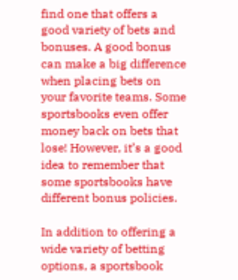find one that offers a good variety of bets and bonuses. A good bonus can make a big difference when placing bets on your favorite teams. Some sportsbooks even offer money back on bets that lose! However, it’s a good idea to remember that some sportsbooks have different bonus policies.

In addition to offering a wide variety of betting options, a sportsbook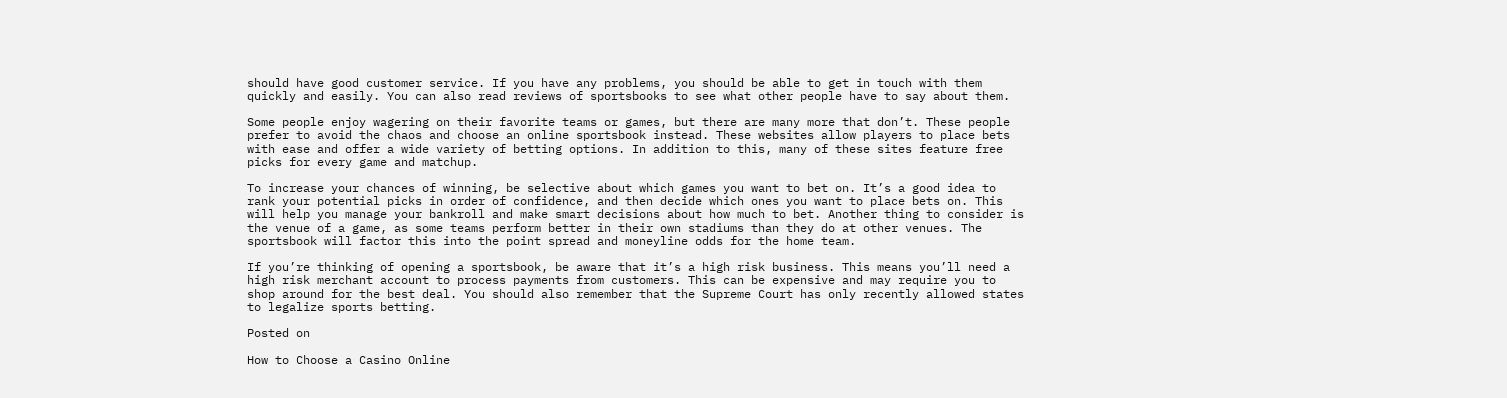should have good customer service. If you have any problems, you should be able to get in touch with them quickly and easily. You can also read reviews of sportsbooks to see what other people have to say about them.

Some people enjoy wagering on their favorite teams or games, but there are many more that don’t. These people prefer to avoid the chaos and choose an online sportsbook instead. These websites allow players to place bets with ease and offer a wide variety of betting options. In addition to this, many of these sites feature free picks for every game and matchup.

To increase your chances of winning, be selective about which games you want to bet on. It’s a good idea to rank your potential picks in order of confidence, and then decide which ones you want to place bets on. This will help you manage your bankroll and make smart decisions about how much to bet. Another thing to consider is the venue of a game, as some teams perform better in their own stadiums than they do at other venues. The sportsbook will factor this into the point spread and moneyline odds for the home team.

If you’re thinking of opening a sportsbook, be aware that it’s a high risk business. This means you’ll need a high risk merchant account to process payments from customers. This can be expensive and may require you to shop around for the best deal. You should also remember that the Supreme Court has only recently allowed states to legalize sports betting.

Posted on

How to Choose a Casino Online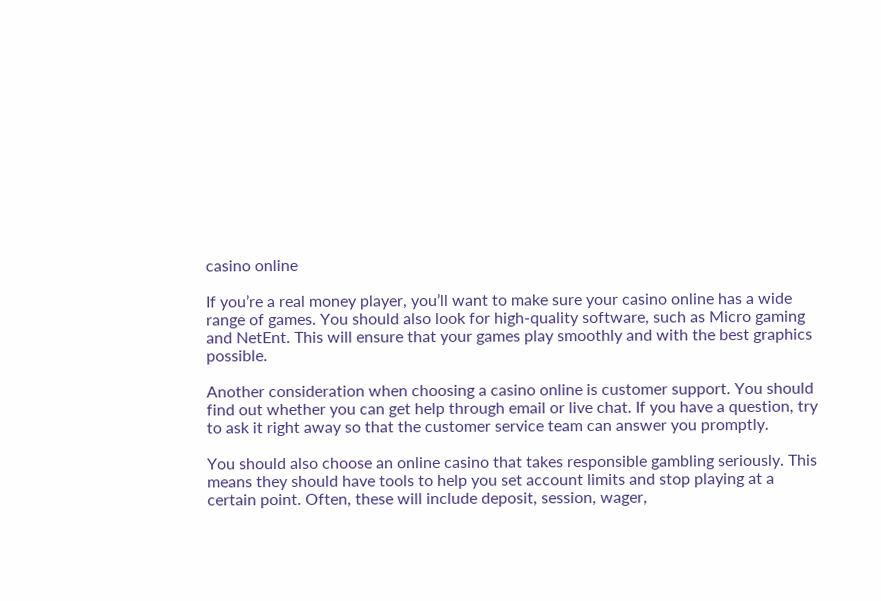casino online

If you’re a real money player, you’ll want to make sure your casino online has a wide range of games. You should also look for high-quality software, such as Micro gaming and NetEnt. This will ensure that your games play smoothly and with the best graphics possible.

Another consideration when choosing a casino online is customer support. You should find out whether you can get help through email or live chat. If you have a question, try to ask it right away so that the customer service team can answer you promptly.

You should also choose an online casino that takes responsible gambling seriously. This means they should have tools to help you set account limits and stop playing at a certain point. Often, these will include deposit, session, wager,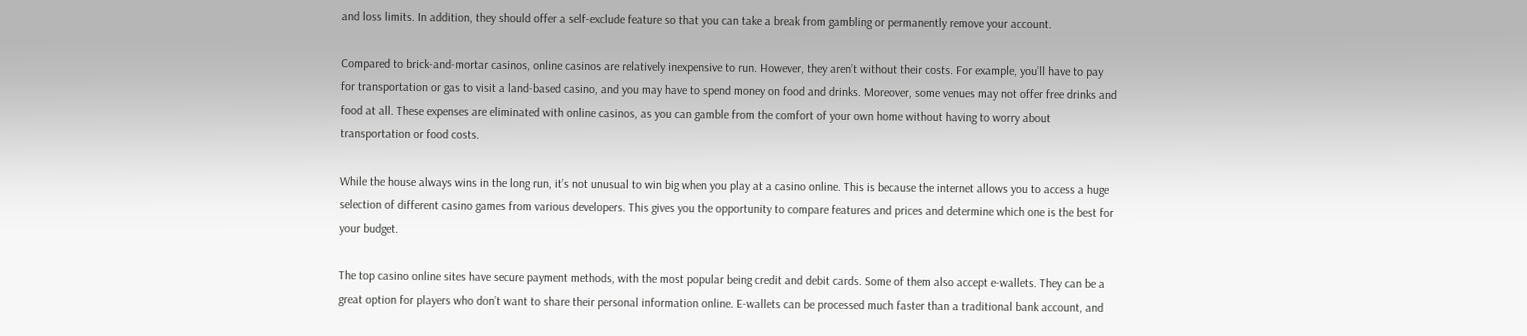and loss limits. In addition, they should offer a self-exclude feature so that you can take a break from gambling or permanently remove your account.

Compared to brick-and-mortar casinos, online casinos are relatively inexpensive to run. However, they aren’t without their costs. For example, you’ll have to pay for transportation or gas to visit a land-based casino, and you may have to spend money on food and drinks. Moreover, some venues may not offer free drinks and food at all. These expenses are eliminated with online casinos, as you can gamble from the comfort of your own home without having to worry about transportation or food costs.

While the house always wins in the long run, it’s not unusual to win big when you play at a casino online. This is because the internet allows you to access a huge selection of different casino games from various developers. This gives you the opportunity to compare features and prices and determine which one is the best for your budget.

The top casino online sites have secure payment methods, with the most popular being credit and debit cards. Some of them also accept e-wallets. They can be a great option for players who don’t want to share their personal information online. E-wallets can be processed much faster than a traditional bank account, and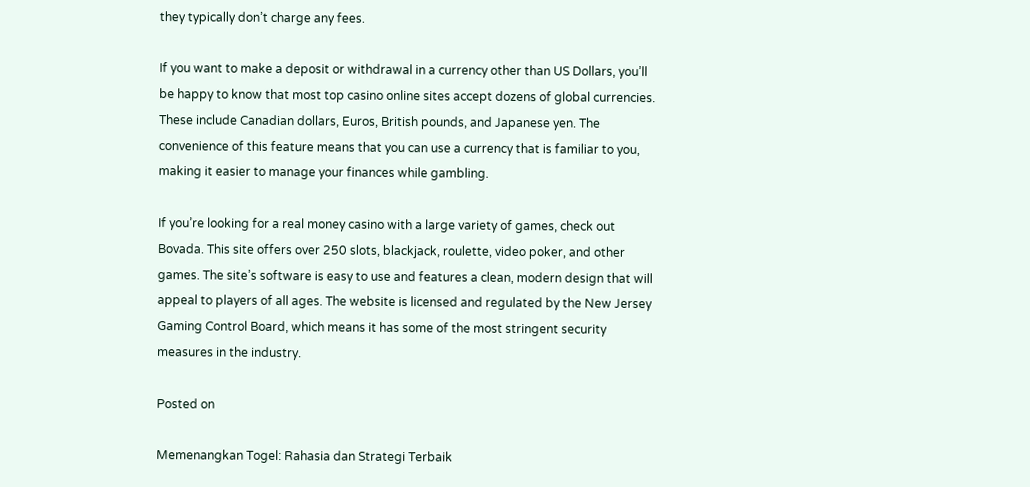they typically don’t charge any fees.

If you want to make a deposit or withdrawal in a currency other than US Dollars, you’ll be happy to know that most top casino online sites accept dozens of global currencies. These include Canadian dollars, Euros, British pounds, and Japanese yen. The convenience of this feature means that you can use a currency that is familiar to you, making it easier to manage your finances while gambling.

If you’re looking for a real money casino with a large variety of games, check out Bovada. This site offers over 250 slots, blackjack, roulette, video poker, and other games. The site’s software is easy to use and features a clean, modern design that will appeal to players of all ages. The website is licensed and regulated by the New Jersey Gaming Control Board, which means it has some of the most stringent security measures in the industry.

Posted on

Memenangkan Togel: Rahasia dan Strategi Terbaik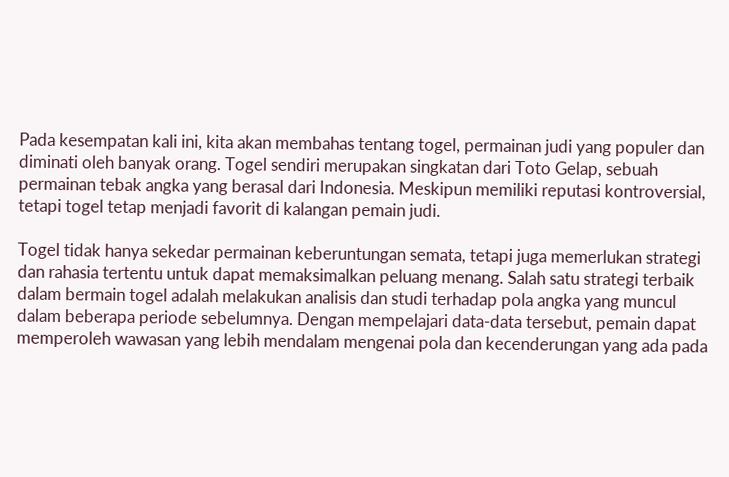Pada kesempatan kali ini, kita akan membahas tentang togel, permainan judi yang populer dan diminati oleh banyak orang. Togel sendiri merupakan singkatan dari Toto Gelap, sebuah permainan tebak angka yang berasal dari Indonesia. Meskipun memiliki reputasi kontroversial, tetapi togel tetap menjadi favorit di kalangan pemain judi.

Togel tidak hanya sekedar permainan keberuntungan semata, tetapi juga memerlukan strategi dan rahasia tertentu untuk dapat memaksimalkan peluang menang. Salah satu strategi terbaik dalam bermain togel adalah melakukan analisis dan studi terhadap pola angka yang muncul dalam beberapa periode sebelumnya. Dengan mempelajari data-data tersebut, pemain dapat memperoleh wawasan yang lebih mendalam mengenai pola dan kecenderungan yang ada pada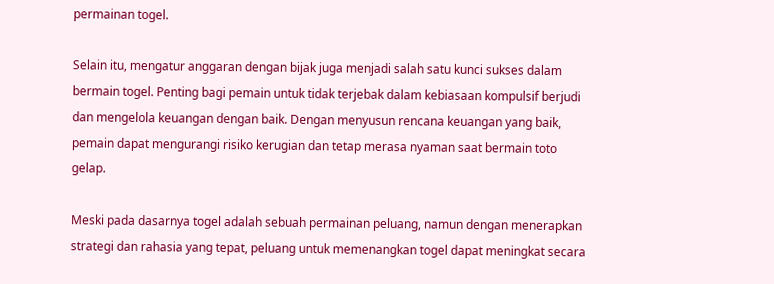permainan togel.

Selain itu, mengatur anggaran dengan bijak juga menjadi salah satu kunci sukses dalam bermain togel. Penting bagi pemain untuk tidak terjebak dalam kebiasaan kompulsif berjudi dan mengelola keuangan dengan baik. Dengan menyusun rencana keuangan yang baik, pemain dapat mengurangi risiko kerugian dan tetap merasa nyaman saat bermain toto gelap.

Meski pada dasarnya togel adalah sebuah permainan peluang, namun dengan menerapkan strategi dan rahasia yang tepat, peluang untuk memenangkan togel dapat meningkat secara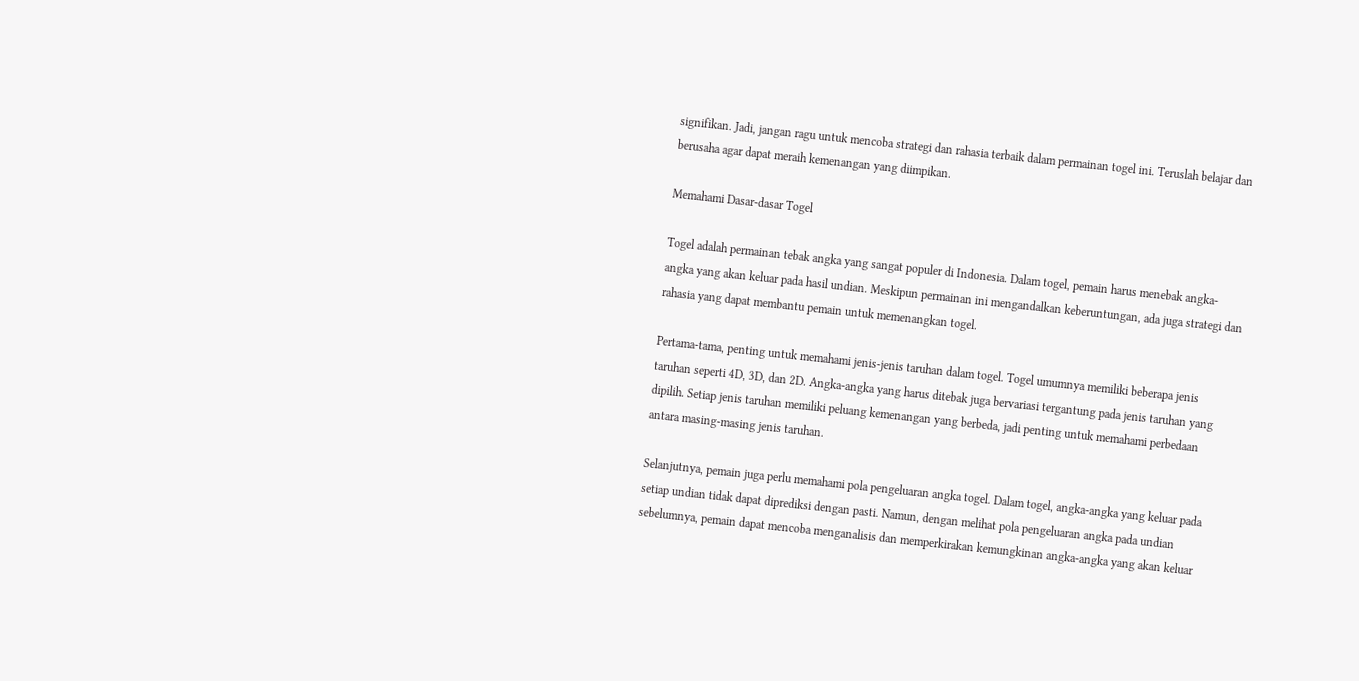signifikan. Jadi, jangan ragu untuk mencoba strategi dan rahasia terbaik dalam permainan togel ini. Teruslah belajar dan berusaha agar dapat meraih kemenangan yang diimpikan.

Memahami Dasar-dasar Togel

Togel adalah permainan tebak angka yang sangat populer di Indonesia. Dalam togel, pemain harus menebak angka-angka yang akan keluar pada hasil undian. Meskipun permainan ini mengandalkan keberuntungan, ada juga strategi dan rahasia yang dapat membantu pemain untuk memenangkan togel.

Pertama-tama, penting untuk memahami jenis-jenis taruhan dalam togel. Togel umumnya memiliki beberapa jenis taruhan seperti 4D, 3D, dan 2D. Angka-angka yang harus ditebak juga bervariasi tergantung pada jenis taruhan yang dipilih. Setiap jenis taruhan memiliki peluang kemenangan yang berbeda, jadi penting untuk memahami perbedaan antara masing-masing jenis taruhan.

Selanjutnya, pemain juga perlu memahami pola pengeluaran angka togel. Dalam togel, angka-angka yang keluar pada setiap undian tidak dapat diprediksi dengan pasti. Namun, dengan melihat pola pengeluaran angka pada undian sebelumnya, pemain dapat mencoba menganalisis dan memperkirakan kemungkinan angka-angka yang akan keluar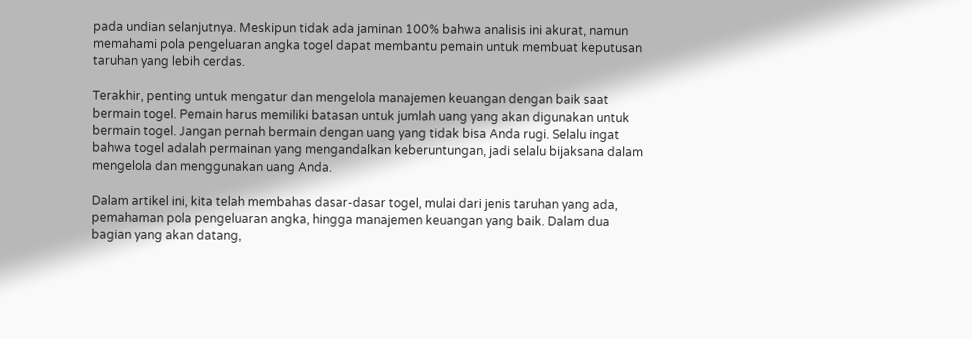pada undian selanjutnya. Meskipun tidak ada jaminan 100% bahwa analisis ini akurat, namun memahami pola pengeluaran angka togel dapat membantu pemain untuk membuat keputusan taruhan yang lebih cerdas.

Terakhir, penting untuk mengatur dan mengelola manajemen keuangan dengan baik saat bermain togel. Pemain harus memiliki batasan untuk jumlah uang yang akan digunakan untuk bermain togel. Jangan pernah bermain dengan uang yang tidak bisa Anda rugi. Selalu ingat bahwa togel adalah permainan yang mengandalkan keberuntungan, jadi selalu bijaksana dalam mengelola dan menggunakan uang Anda.

Dalam artikel ini, kita telah membahas dasar-dasar togel, mulai dari jenis taruhan yang ada, pemahaman pola pengeluaran angka, hingga manajemen keuangan yang baik. Dalam dua bagian yang akan datang,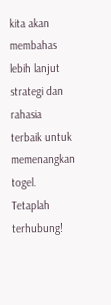kita akan membahas lebih lanjut strategi dan rahasia terbaik untuk memenangkan togel. Tetaplah terhubung!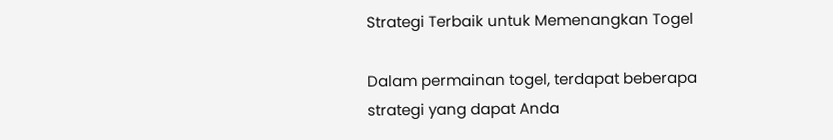Strategi Terbaik untuk Memenangkan Togel

Dalam permainan togel, terdapat beberapa strategi yang dapat Anda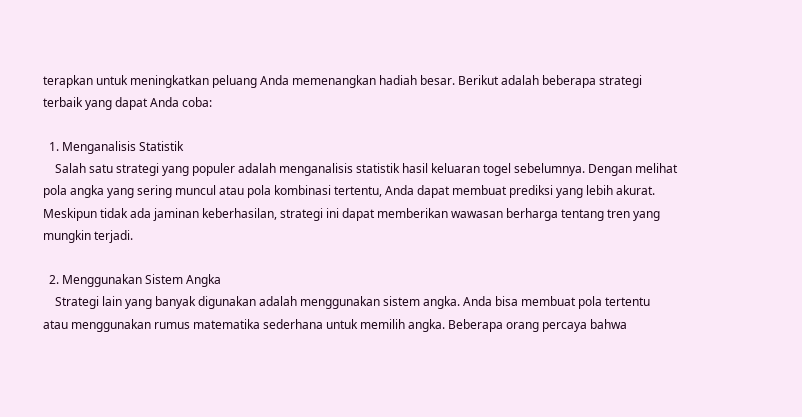terapkan untuk meningkatkan peluang Anda memenangkan hadiah besar. Berikut adalah beberapa strategi terbaik yang dapat Anda coba:

  1. Menganalisis Statistik
    Salah satu strategi yang populer adalah menganalisis statistik hasil keluaran togel sebelumnya. Dengan melihat pola angka yang sering muncul atau pola kombinasi tertentu, Anda dapat membuat prediksi yang lebih akurat. Meskipun tidak ada jaminan keberhasilan, strategi ini dapat memberikan wawasan berharga tentang tren yang mungkin terjadi.

  2. Menggunakan Sistem Angka
    Strategi lain yang banyak digunakan adalah menggunakan sistem angka. Anda bisa membuat pola tertentu atau menggunakan rumus matematika sederhana untuk memilih angka. Beberapa orang percaya bahwa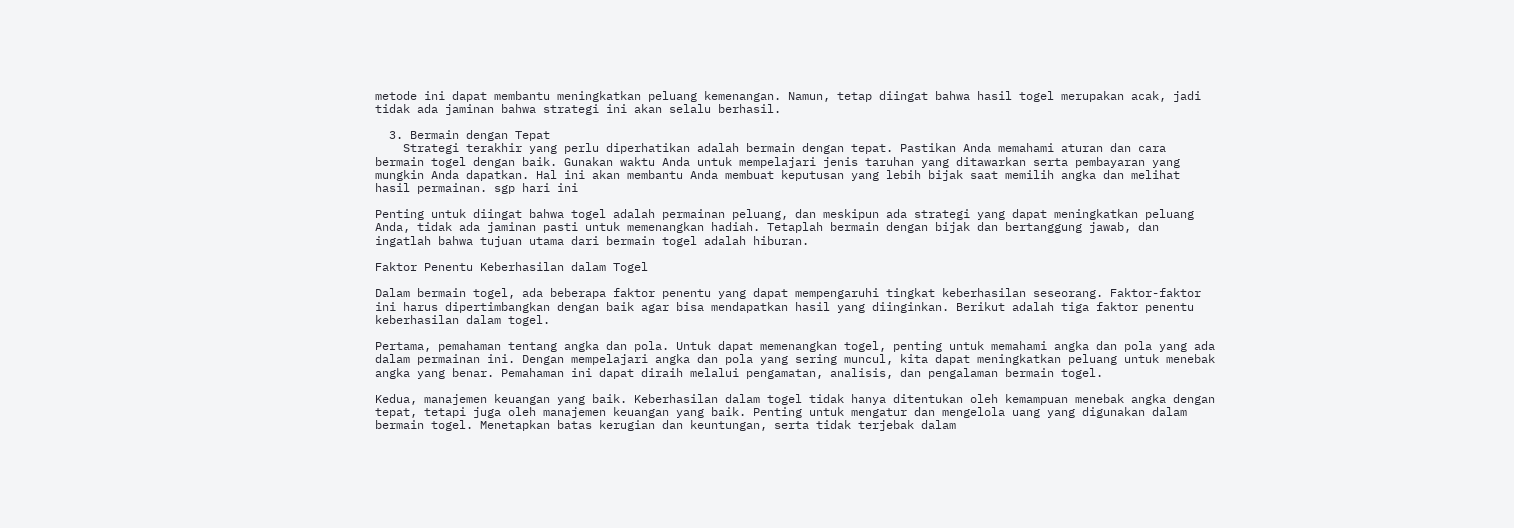metode ini dapat membantu meningkatkan peluang kemenangan. Namun, tetap diingat bahwa hasil togel merupakan acak, jadi tidak ada jaminan bahwa strategi ini akan selalu berhasil.

  3. Bermain dengan Tepat
    Strategi terakhir yang perlu diperhatikan adalah bermain dengan tepat. Pastikan Anda memahami aturan dan cara bermain togel dengan baik. Gunakan waktu Anda untuk mempelajari jenis taruhan yang ditawarkan serta pembayaran yang mungkin Anda dapatkan. Hal ini akan membantu Anda membuat keputusan yang lebih bijak saat memilih angka dan melihat hasil permainan. sgp hari ini

Penting untuk diingat bahwa togel adalah permainan peluang, dan meskipun ada strategi yang dapat meningkatkan peluang Anda, tidak ada jaminan pasti untuk memenangkan hadiah. Tetaplah bermain dengan bijak dan bertanggung jawab, dan ingatlah bahwa tujuan utama dari bermain togel adalah hiburan.

Faktor Penentu Keberhasilan dalam Togel

Dalam bermain togel, ada beberapa faktor penentu yang dapat mempengaruhi tingkat keberhasilan seseorang. Faktor-faktor ini harus dipertimbangkan dengan baik agar bisa mendapatkan hasil yang diinginkan. Berikut adalah tiga faktor penentu keberhasilan dalam togel.

Pertama, pemahaman tentang angka dan pola. Untuk dapat memenangkan togel, penting untuk memahami angka dan pola yang ada dalam permainan ini. Dengan mempelajari angka dan pola yang sering muncul, kita dapat meningkatkan peluang untuk menebak angka yang benar. Pemahaman ini dapat diraih melalui pengamatan, analisis, dan pengalaman bermain togel.

Kedua, manajemen keuangan yang baik. Keberhasilan dalam togel tidak hanya ditentukan oleh kemampuan menebak angka dengan tepat, tetapi juga oleh manajemen keuangan yang baik. Penting untuk mengatur dan mengelola uang yang digunakan dalam bermain togel. Menetapkan batas kerugian dan keuntungan, serta tidak terjebak dalam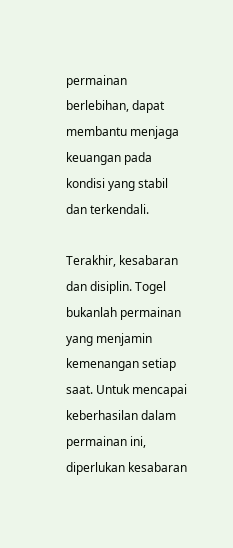permainan berlebihan, dapat membantu menjaga keuangan pada kondisi yang stabil dan terkendali.

Terakhir, kesabaran dan disiplin. Togel bukanlah permainan yang menjamin kemenangan setiap saat. Untuk mencapai keberhasilan dalam permainan ini, diperlukan kesabaran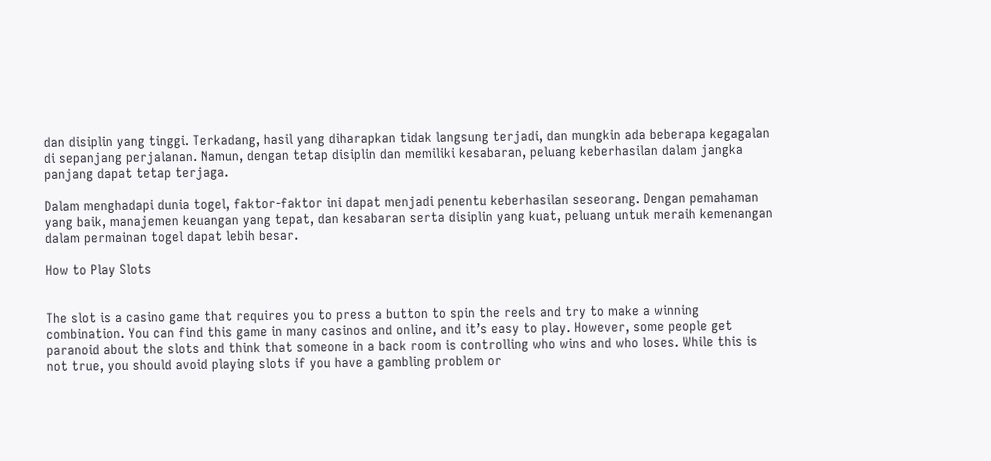dan disiplin yang tinggi. Terkadang, hasil yang diharapkan tidak langsung terjadi, dan mungkin ada beberapa kegagalan di sepanjang perjalanan. Namun, dengan tetap disiplin dan memiliki kesabaran, peluang keberhasilan dalam jangka panjang dapat tetap terjaga.

Dalam menghadapi dunia togel, faktor-faktor ini dapat menjadi penentu keberhasilan seseorang. Dengan pemahaman yang baik, manajemen keuangan yang tepat, dan kesabaran serta disiplin yang kuat, peluang untuk meraih kemenangan dalam permainan togel dapat lebih besar.

How to Play Slots


The slot is a casino game that requires you to press a button to spin the reels and try to make a winning combination. You can find this game in many casinos and online, and it’s easy to play. However, some people get paranoid about the slots and think that someone in a back room is controlling who wins and who loses. While this is not true, you should avoid playing slots if you have a gambling problem or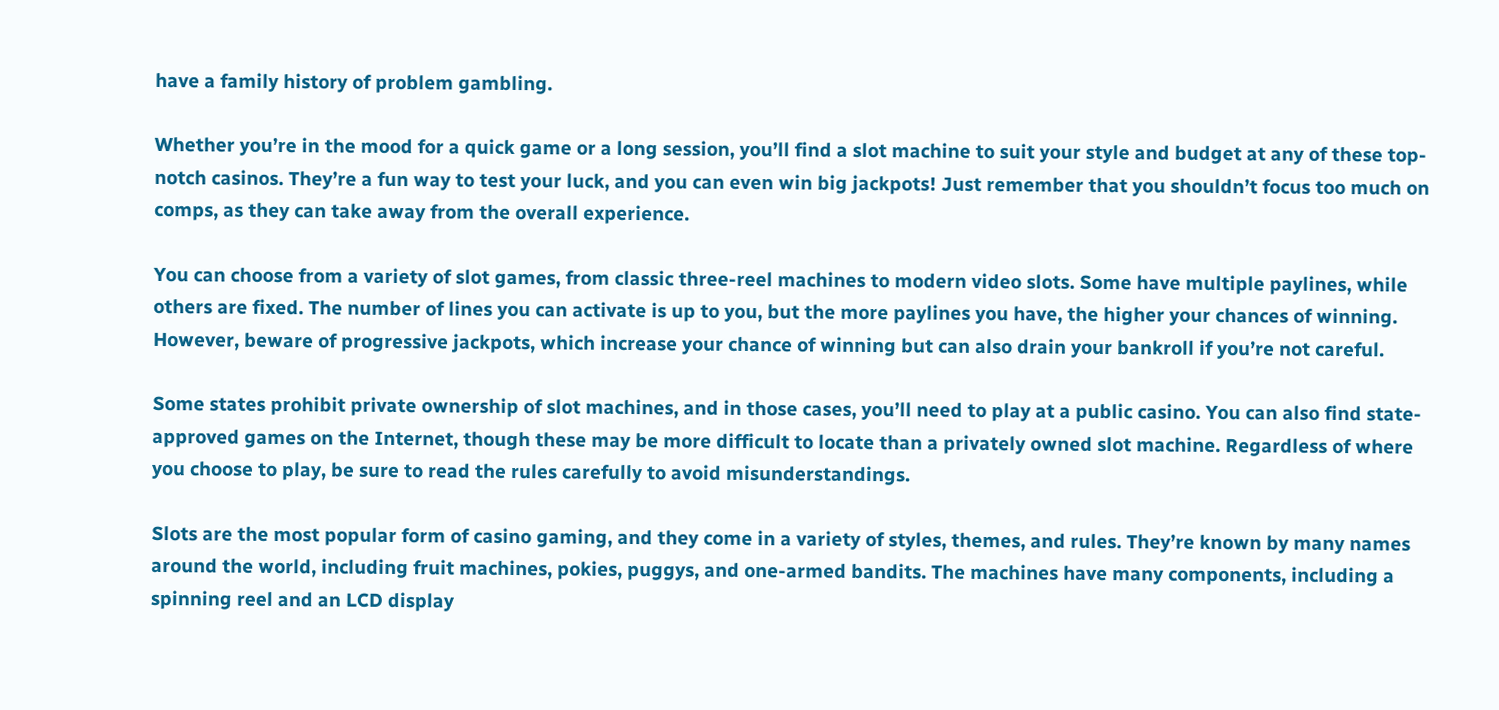have a family history of problem gambling.

Whether you’re in the mood for a quick game or a long session, you’ll find a slot machine to suit your style and budget at any of these top-notch casinos. They’re a fun way to test your luck, and you can even win big jackpots! Just remember that you shouldn’t focus too much on comps, as they can take away from the overall experience.

You can choose from a variety of slot games, from classic three-reel machines to modern video slots. Some have multiple paylines, while others are fixed. The number of lines you can activate is up to you, but the more paylines you have, the higher your chances of winning. However, beware of progressive jackpots, which increase your chance of winning but can also drain your bankroll if you’re not careful.

Some states prohibit private ownership of slot machines, and in those cases, you’ll need to play at a public casino. You can also find state-approved games on the Internet, though these may be more difficult to locate than a privately owned slot machine. Regardless of where you choose to play, be sure to read the rules carefully to avoid misunderstandings.

Slots are the most popular form of casino gaming, and they come in a variety of styles, themes, and rules. They’re known by many names around the world, including fruit machines, pokies, puggys, and one-armed bandits. The machines have many components, including a spinning reel and an LCD display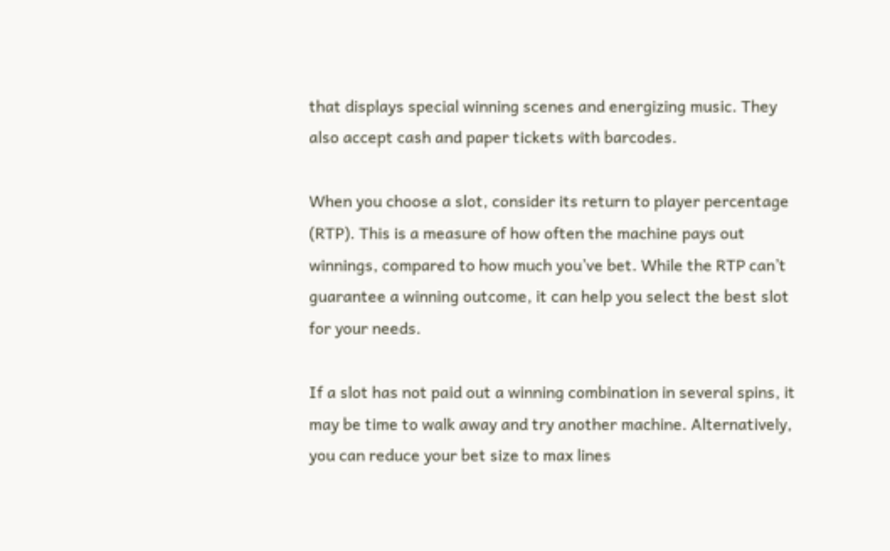that displays special winning scenes and energizing music. They also accept cash and paper tickets with barcodes.

When you choose a slot, consider its return to player percentage (RTP). This is a measure of how often the machine pays out winnings, compared to how much you’ve bet. While the RTP can’t guarantee a winning outcome, it can help you select the best slot for your needs.

If a slot has not paid out a winning combination in several spins, it may be time to walk away and try another machine. Alternatively, you can reduce your bet size to max lines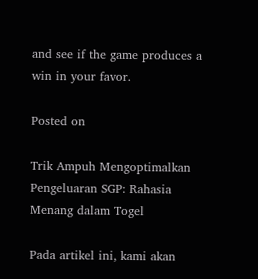and see if the game produces a win in your favor.

Posted on

Trik Ampuh Mengoptimalkan Pengeluaran SGP: Rahasia Menang dalam Togel

Pada artikel ini, kami akan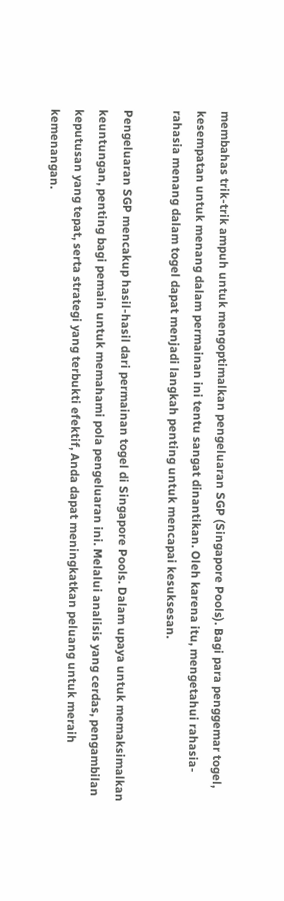membahas trik-trik ampuh untuk mengoptimalkan pengeluaran SGP (Singapore Pools). Bagi para penggemar togel, kesempatan untuk menang dalam permainan ini tentu sangat dinantikan. Oleh karena itu, mengetahui rahasia-rahasia menang dalam togel dapat menjadi langkah penting untuk mencapai kesuksesan.

Pengeluaran SGP mencakup hasil-hasil dari permainan togel di Singapore Pools. Dalam upaya untuk memaksimalkan keuntungan, penting bagi pemain untuk memahami pola pengeluaran ini. Melalui analisis yang cerdas, pengambilan keputusan yang tepat, serta strategi yang terbukti efektif, Anda dapat meningkatkan peluang untuk meraih kemenangan.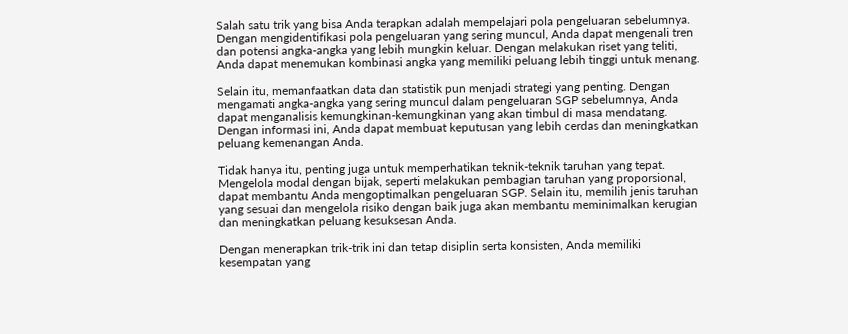Salah satu trik yang bisa Anda terapkan adalah mempelajari pola pengeluaran sebelumnya. Dengan mengidentifikasi pola pengeluaran yang sering muncul, Anda dapat mengenali tren dan potensi angka-angka yang lebih mungkin keluar. Dengan melakukan riset yang teliti, Anda dapat menemukan kombinasi angka yang memiliki peluang lebih tinggi untuk menang.

Selain itu, memanfaatkan data dan statistik pun menjadi strategi yang penting. Dengan mengamati angka-angka yang sering muncul dalam pengeluaran SGP sebelumnya, Anda dapat menganalisis kemungkinan-kemungkinan yang akan timbul di masa mendatang. Dengan informasi ini, Anda dapat membuat keputusan yang lebih cerdas dan meningkatkan peluang kemenangan Anda.

Tidak hanya itu, penting juga untuk memperhatikan teknik-teknik taruhan yang tepat. Mengelola modal dengan bijak, seperti melakukan pembagian taruhan yang proporsional, dapat membantu Anda mengoptimalkan pengeluaran SGP. Selain itu, memilih jenis taruhan yang sesuai dan mengelola risiko dengan baik juga akan membantu meminimalkan kerugian dan meningkatkan peluang kesuksesan Anda.

Dengan menerapkan trik-trik ini dan tetap disiplin serta konsisten, Anda memiliki kesempatan yang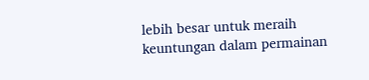lebih besar untuk meraih keuntungan dalam permainan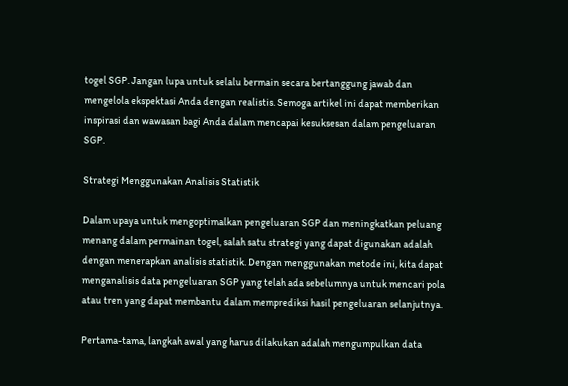togel SGP. Jangan lupa untuk selalu bermain secara bertanggung jawab dan mengelola ekspektasi Anda dengan realistis. Semoga artikel ini dapat memberikan inspirasi dan wawasan bagi Anda dalam mencapai kesuksesan dalam pengeluaran SGP.

Strategi Menggunakan Analisis Statistik

Dalam upaya untuk mengoptimalkan pengeluaran SGP dan meningkatkan peluang menang dalam permainan togel, salah satu strategi yang dapat digunakan adalah dengan menerapkan analisis statistik. Dengan menggunakan metode ini, kita dapat menganalisis data pengeluaran SGP yang telah ada sebelumnya untuk mencari pola atau tren yang dapat membantu dalam memprediksi hasil pengeluaran selanjutnya.

Pertama-tama, langkah awal yang harus dilakukan adalah mengumpulkan data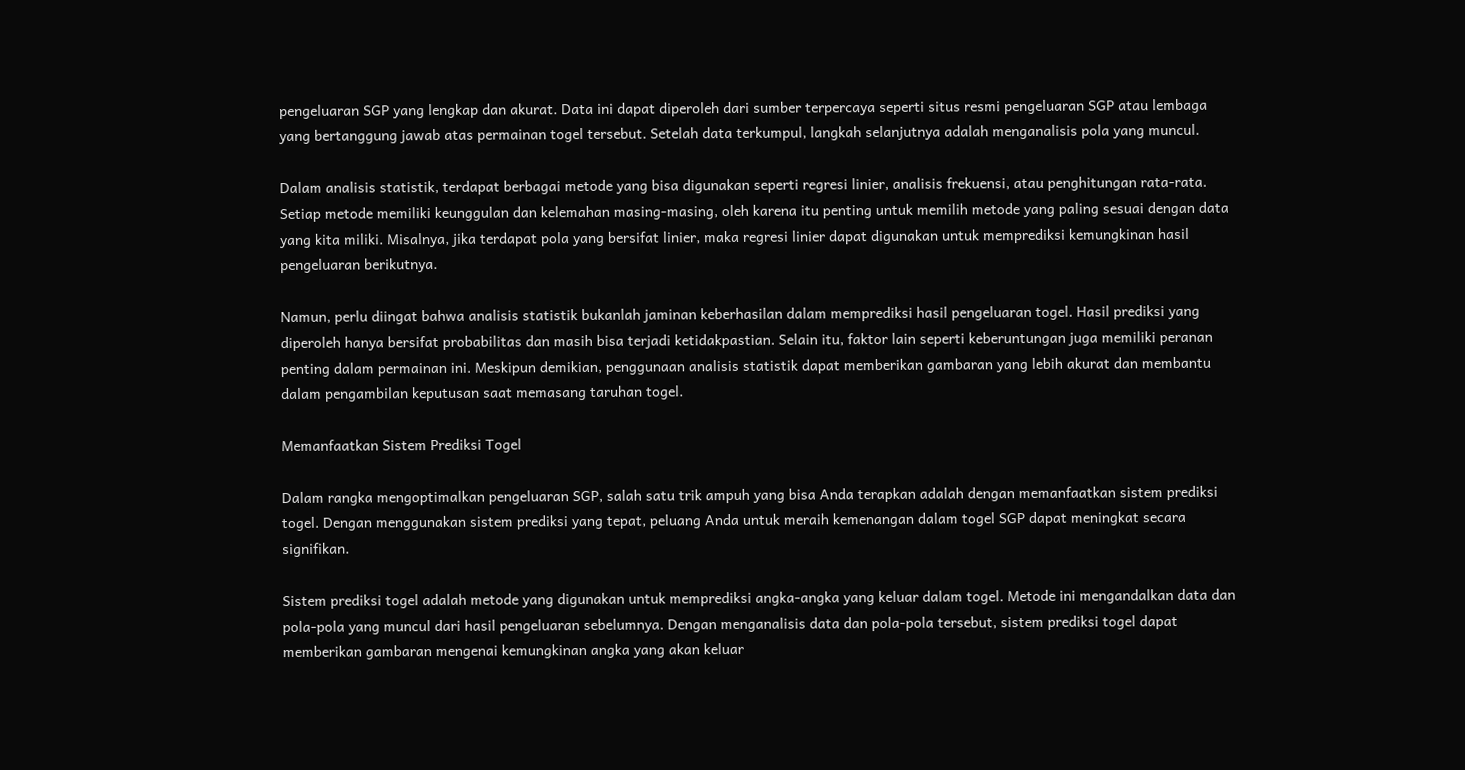pengeluaran SGP yang lengkap dan akurat. Data ini dapat diperoleh dari sumber terpercaya seperti situs resmi pengeluaran SGP atau lembaga yang bertanggung jawab atas permainan togel tersebut. Setelah data terkumpul, langkah selanjutnya adalah menganalisis pola yang muncul.

Dalam analisis statistik, terdapat berbagai metode yang bisa digunakan seperti regresi linier, analisis frekuensi, atau penghitungan rata-rata. Setiap metode memiliki keunggulan dan kelemahan masing-masing, oleh karena itu penting untuk memilih metode yang paling sesuai dengan data yang kita miliki. Misalnya, jika terdapat pola yang bersifat linier, maka regresi linier dapat digunakan untuk memprediksi kemungkinan hasil pengeluaran berikutnya.

Namun, perlu diingat bahwa analisis statistik bukanlah jaminan keberhasilan dalam memprediksi hasil pengeluaran togel. Hasil prediksi yang diperoleh hanya bersifat probabilitas dan masih bisa terjadi ketidakpastian. Selain itu, faktor lain seperti keberuntungan juga memiliki peranan penting dalam permainan ini. Meskipun demikian, penggunaan analisis statistik dapat memberikan gambaran yang lebih akurat dan membantu dalam pengambilan keputusan saat memasang taruhan togel.

Memanfaatkan Sistem Prediksi Togel

Dalam rangka mengoptimalkan pengeluaran SGP, salah satu trik ampuh yang bisa Anda terapkan adalah dengan memanfaatkan sistem prediksi togel. Dengan menggunakan sistem prediksi yang tepat, peluang Anda untuk meraih kemenangan dalam togel SGP dapat meningkat secara signifikan.

Sistem prediksi togel adalah metode yang digunakan untuk memprediksi angka-angka yang keluar dalam togel. Metode ini mengandalkan data dan pola-pola yang muncul dari hasil pengeluaran sebelumnya. Dengan menganalisis data dan pola-pola tersebut, sistem prediksi togel dapat memberikan gambaran mengenai kemungkinan angka yang akan keluar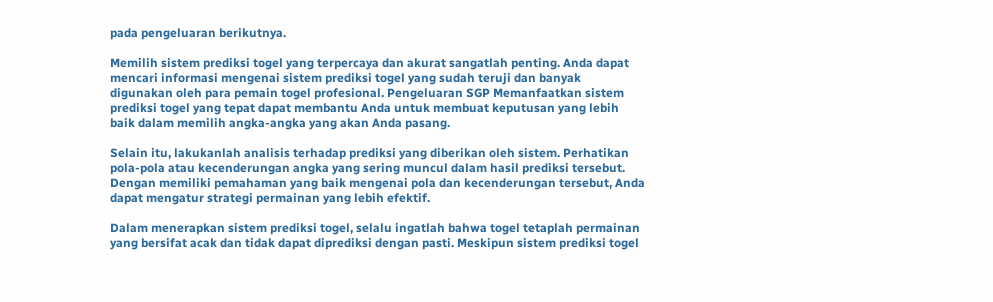pada pengeluaran berikutnya.

Memilih sistem prediksi togel yang terpercaya dan akurat sangatlah penting. Anda dapat mencari informasi mengenai sistem prediksi togel yang sudah teruji dan banyak digunakan oleh para pemain togel profesional. Pengeluaran SGP Memanfaatkan sistem prediksi togel yang tepat dapat membantu Anda untuk membuat keputusan yang lebih baik dalam memilih angka-angka yang akan Anda pasang.

Selain itu, lakukanlah analisis terhadap prediksi yang diberikan oleh sistem. Perhatikan pola-pola atau kecenderungan angka yang sering muncul dalam hasil prediksi tersebut. Dengan memiliki pemahaman yang baik mengenai pola dan kecenderungan tersebut, Anda dapat mengatur strategi permainan yang lebih efektif.

Dalam menerapkan sistem prediksi togel, selalu ingatlah bahwa togel tetaplah permainan yang bersifat acak dan tidak dapat diprediksi dengan pasti. Meskipun sistem prediksi togel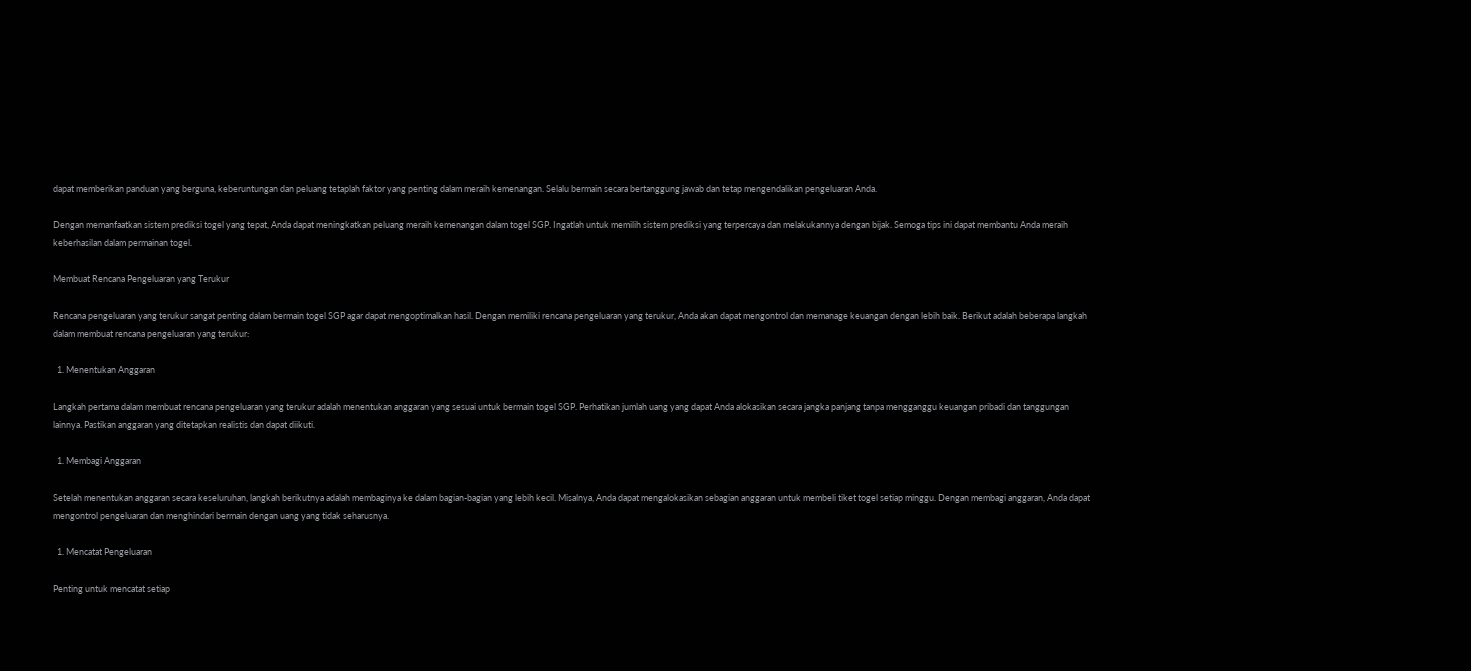dapat memberikan panduan yang berguna, keberuntungan dan peluang tetaplah faktor yang penting dalam meraih kemenangan. Selalu bermain secara bertanggung jawab dan tetap mengendalikan pengeluaran Anda.

Dengan memanfaatkan sistem prediksi togel yang tepat, Anda dapat meningkatkan peluang meraih kemenangan dalam togel SGP. Ingatlah untuk memilih sistem prediksi yang terpercaya dan melakukannya dengan bijak. Semoga tips ini dapat membantu Anda meraih keberhasilan dalam permainan togel.

Membuat Rencana Pengeluaran yang Terukur

Rencana pengeluaran yang terukur sangat penting dalam bermain togel SGP agar dapat mengoptimalkan hasil. Dengan memiliki rencana pengeluaran yang terukur, Anda akan dapat mengontrol dan memanage keuangan dengan lebih baik. Berikut adalah beberapa langkah dalam membuat rencana pengeluaran yang terukur:

  1. Menentukan Anggaran

Langkah pertama dalam membuat rencana pengeluaran yang terukur adalah menentukan anggaran yang sesuai untuk bermain togel SGP. Perhatikan jumlah uang yang dapat Anda alokasikan secara jangka panjang tanpa mengganggu keuangan pribadi dan tanggungan lainnya. Pastikan anggaran yang ditetapkan realistis dan dapat diikuti.

  1. Membagi Anggaran

Setelah menentukan anggaran secara keseluruhan, langkah berikutnya adalah membaginya ke dalam bagian-bagian yang lebih kecil. Misalnya, Anda dapat mengalokasikan sebagian anggaran untuk membeli tiket togel setiap minggu. Dengan membagi anggaran, Anda dapat mengontrol pengeluaran dan menghindari bermain dengan uang yang tidak seharusnya.

  1. Mencatat Pengeluaran

Penting untuk mencatat setiap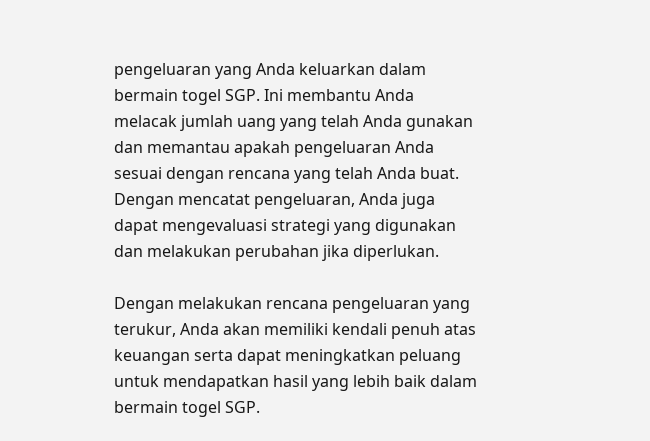pengeluaran yang Anda keluarkan dalam bermain togel SGP. Ini membantu Anda melacak jumlah uang yang telah Anda gunakan dan memantau apakah pengeluaran Anda sesuai dengan rencana yang telah Anda buat. Dengan mencatat pengeluaran, Anda juga dapat mengevaluasi strategi yang digunakan dan melakukan perubahan jika diperlukan.

Dengan melakukan rencana pengeluaran yang terukur, Anda akan memiliki kendali penuh atas keuangan serta dapat meningkatkan peluang untuk mendapatkan hasil yang lebih baik dalam bermain togel SGP.